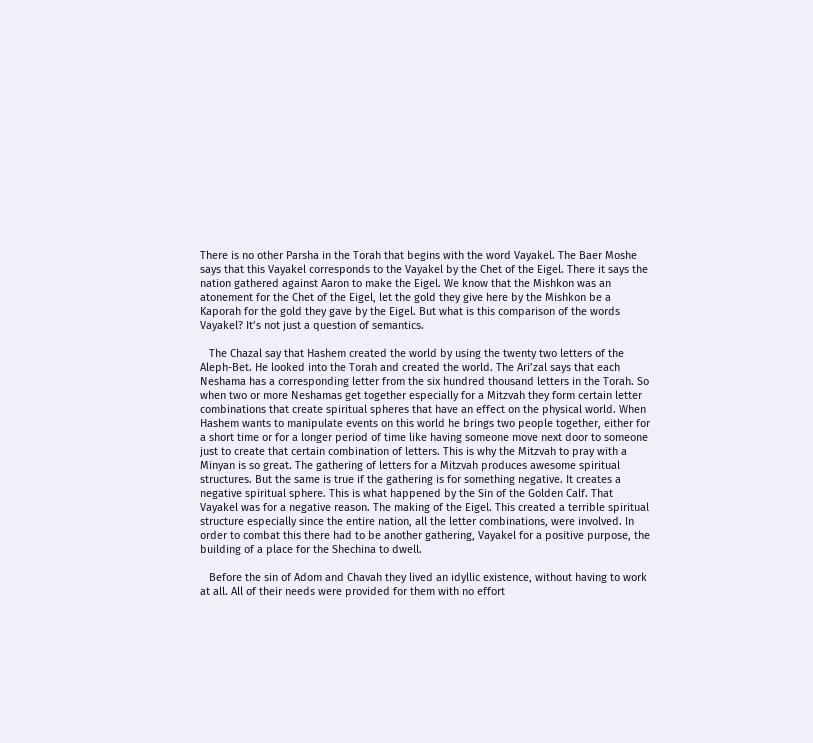There is no other Parsha in the Torah that begins with the word Vayakel. The Baer Moshe says that this Vayakel corresponds to the Vayakel by the Chet of the Eigel. There it says the nation gathered against Aaron to make the Eigel. We know that the Mishkon was an atonement for the Chet of the Eigel, let the gold they give here by the Mishkon be a Kaporah for the gold they gave by the Eigel. But what is this comparison of the words Vayakel? It’s not just a question of semantics.

   The Chazal say that Hashem created the world by using the twenty two letters of the Aleph-Bet. He looked into the Torah and created the world. The Ari’zal says that each Neshama has a corresponding letter from the six hundred thousand letters in the Torah. So when two or more Neshamas get together especially for a Mitzvah they form certain letter combinations that create spiritual spheres that have an effect on the physical world. When Hashem wants to manipulate events on this world he brings two people together, either for a short time or for a longer period of time like having someone move next door to someone just to create that certain combination of letters. This is why the Mitzvah to pray with a Minyan is so great. The gathering of letters for a Mitzvah produces awesome spiritual structures. But the same is true if the gathering is for something negative. It creates a negative spiritual sphere. This is what happened by the Sin of the Golden Calf. That Vayakel was for a negative reason. The making of the Eigel. This created a terrible spiritual structure especially since the entire nation, all the letter combinations, were involved. In order to combat this there had to be another gathering, Vayakel for a positive purpose, the building of a place for the Shechina to dwell.

   Before the sin of Adom and Chavah they lived an idyllic existence, without having to work at all. All of their needs were provided for them with no effort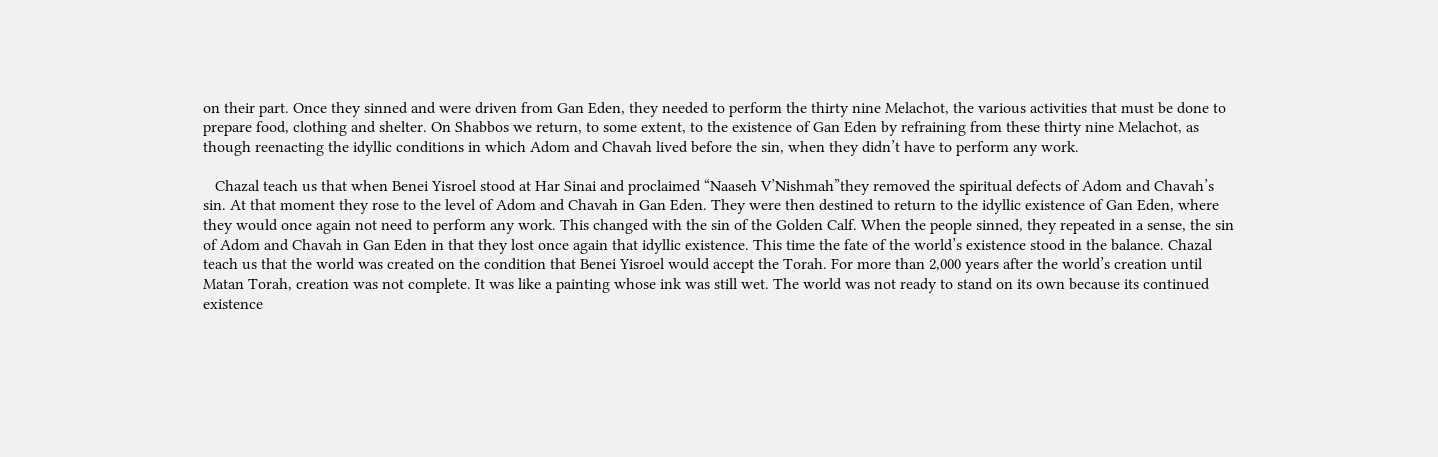on their part. Once they sinned and were driven from Gan Eden, they needed to perform the thirty nine Melachot, the various activities that must be done to prepare food, clothing and shelter. On Shabbos we return, to some extent, to the existence of Gan Eden by refraining from these thirty nine Melachot, as though reenacting the idyllic conditions in which Adom and Chavah lived before the sin, when they didn’t have to perform any work.

   Chazal teach us that when Benei Yisroel stood at Har Sinai and proclaimed “Naaseh V’Nishmah”they removed the spiritual defects of Adom and Chavah’s sin. At that moment they rose to the level of Adom and Chavah in Gan Eden. They were then destined to return to the idyllic existence of Gan Eden, where they would once again not need to perform any work. This changed with the sin of the Golden Calf. When the people sinned, they repeated in a sense, the sin of Adom and Chavah in Gan Eden in that they lost once again that idyllic existence. This time the fate of the world’s existence stood in the balance. Chazal teach us that the world was created on the condition that Benei Yisroel would accept the Torah. For more than 2,000 years after the world’s creation until Matan Torah, creation was not complete. It was like a painting whose ink was still wet. The world was not ready to stand on its own because its continued existence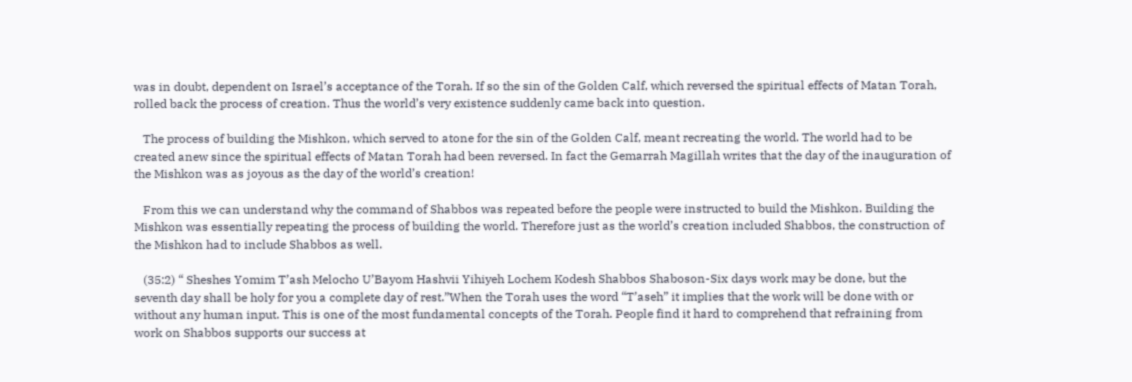was in doubt, dependent on Israel’s acceptance of the Torah. If so the sin of the Golden Calf, which reversed the spiritual effects of Matan Torah, rolled back the process of creation. Thus the world’s very existence suddenly came back into question.

   The process of building the Mishkon, which served to atone for the sin of the Golden Calf, meant recreating the world. The world had to be created anew since the spiritual effects of Matan Torah had been reversed. In fact the Gemarrah Magillah writes that the day of the inauguration of the Mishkon was as joyous as the day of the world’s creation!

   From this we can understand why the command of Shabbos was repeated before the people were instructed to build the Mishkon. Building the Mishkon was essentially repeating the process of building the world. Therefore just as the world’s creation included Shabbos, the construction of the Mishkon had to include Shabbos as well.

   (35:2) “ Sheshes Yomim T’ash Melocho U’Bayom Hashvii Yihiyeh Lochem Kodesh Shabbos Shaboson-Six days work may be done, but the seventh day shall be holy for you a complete day of rest.”When the Torah uses the word “T’aseh” it implies that the work will be done with or without any human input. This is one of the most fundamental concepts of the Torah. People find it hard to comprehend that refraining from work on Shabbos supports our success at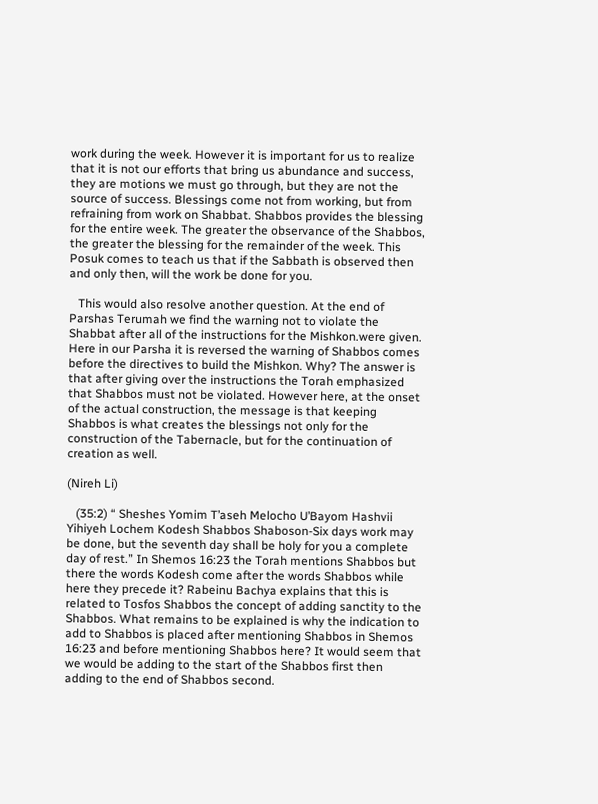work during the week. However it is important for us to realize that it is not our efforts that bring us abundance and success, they are motions we must go through, but they are not the source of success. Blessings come not from working, but from refraining from work on Shabbat. Shabbos provides the blessing for the entire week. The greater the observance of the Shabbos, the greater the blessing for the remainder of the week. This Posuk comes to teach us that if the Sabbath is observed then and only then, will the work be done for you.

   This would also resolve another question. At the end of Parshas Terumah we find the warning not to violate the Shabbat after all of the instructions for the Mishkon.were given. Here in our Parsha it is reversed the warning of Shabbos comes before the directives to build the Mishkon. Why? The answer is that after giving over the instructions the Torah emphasized that Shabbos must not be violated. However here, at the onset of the actual construction, the message is that keeping Shabbos is what creates the blessings not only for the construction of the Tabernacle, but for the continuation of creation as well.

(Nireh Li)

   (35:2) “ Sheshes Yomim T’aseh Melocho U’Bayom Hashvii Yihiyeh Lochem Kodesh Shabbos Shaboson-Six days work may be done, but the seventh day shall be holy for you a complete day of rest.” In Shemos 16:23 the Torah mentions Shabbos but there the words Kodesh come after the words Shabbos while here they precede it? Rabeinu Bachya explains that this is related to Tosfos Shabbos the concept of adding sanctity to the Shabbos. What remains to be explained is why the indication to add to Shabbos is placed after mentioning Shabbos in Shemos 16:23 and before mentioning Shabbos here? It would seem that we would be adding to the start of the Shabbos first then adding to the end of Shabbos second.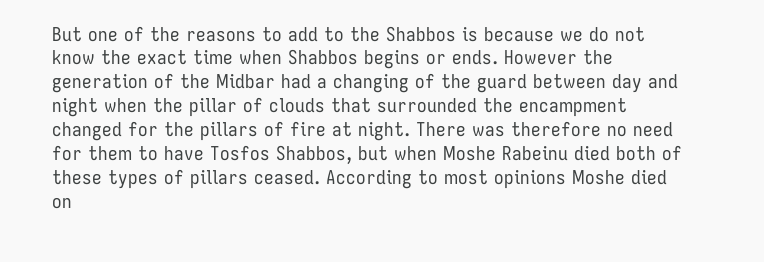But one of the reasons to add to the Shabbos is because we do not know the exact time when Shabbos begins or ends. However the generation of the Midbar had a changing of the guard between day and night when the pillar of clouds that surrounded the encampment changed for the pillars of fire at night. There was therefore no need for them to have Tosfos Shabbos, but when Moshe Rabeinu died both of these types of pillars ceased. According to most opinions Moshe died on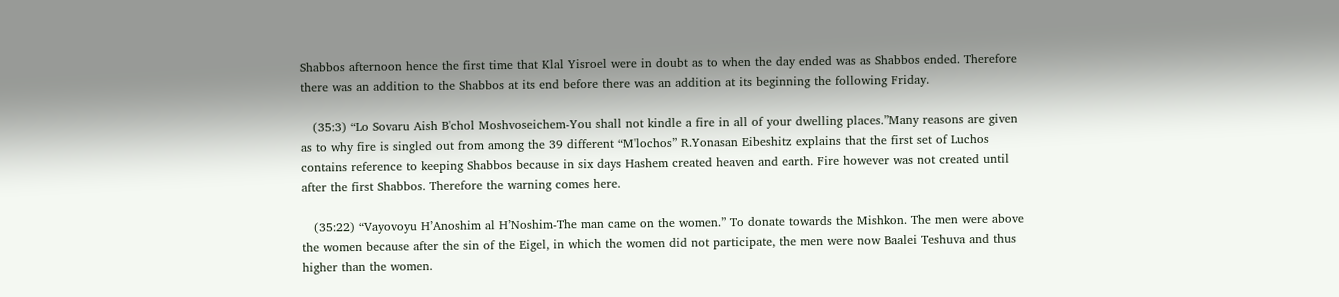Shabbos afternoon hence the first time that Klal Yisroel were in doubt as to when the day ended was as Shabbos ended. Therefore there was an addition to the Shabbos at its end before there was an addition at its beginning the following Friday.

   (35:3) “Lo Sovaru Aish B'chol Moshvoseichem-You shall not kindle a fire in all of your dwelling places.”Many reasons are given as to why fire is singled out from among the 39 different “M'lochos” R.Yonasan Eibeshitz explains that the first set of Luchos contains reference to keeping Shabbos because in six days Hashem created heaven and earth. Fire however was not created until after the first Shabbos. Therefore the warning comes here.

   (35:22) “Vayovoyu H’Anoshim al H’Noshim-The man came on the women.” To donate towards the Mishkon. The men were above the women because after the sin of the Eigel, in which the women did not participate, the men were now Baalei Teshuva and thus higher than the women.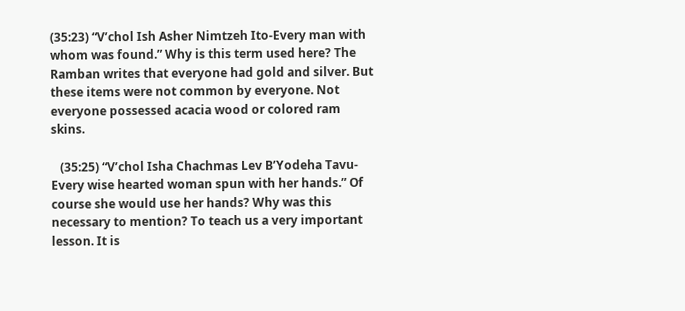(35:23) “V’chol Ish Asher Nimtzeh Ito-Every man with whom was found.” Why is this term used here? The Ramban writes that everyone had gold and silver. But these items were not common by everyone. Not everyone possessed acacia wood or colored ram skins.

   (35:25) “V’chol Isha Chachmas Lev B’Yodeha Tavu-Every wise hearted woman spun with her hands.” Of course she would use her hands? Why was this necessary to mention? To teach us a very important lesson. It is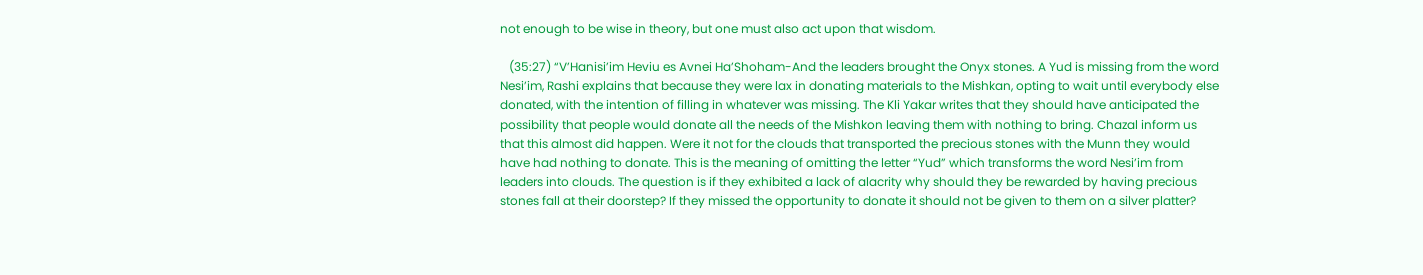not enough to be wise in theory, but one must also act upon that wisdom.

   (35:27) “V’Hanisi’im Heviu es Avnei Ha’Shoham-And the leaders brought the Onyx stones. A Yud is missing from the word Nesi’im, Rashi explains that because they were lax in donating materials to the Mishkan, opting to wait until everybody else donated, with the intention of filling in whatever was missing. The Kli Yakar writes that they should have anticipated the possibility that people would donate all the needs of the Mishkon leaving them with nothing to bring. Chazal inform us that this almost did happen. Were it not for the clouds that transported the precious stones with the Munn they would have had nothing to donate. This is the meaning of omitting the letter “Yud” which transforms the word Nesi’im from leaders into clouds. The question is if they exhibited a lack of alacrity why should they be rewarded by having precious stones fall at their doorstep? If they missed the opportunity to donate it should not be given to them on a silver platter?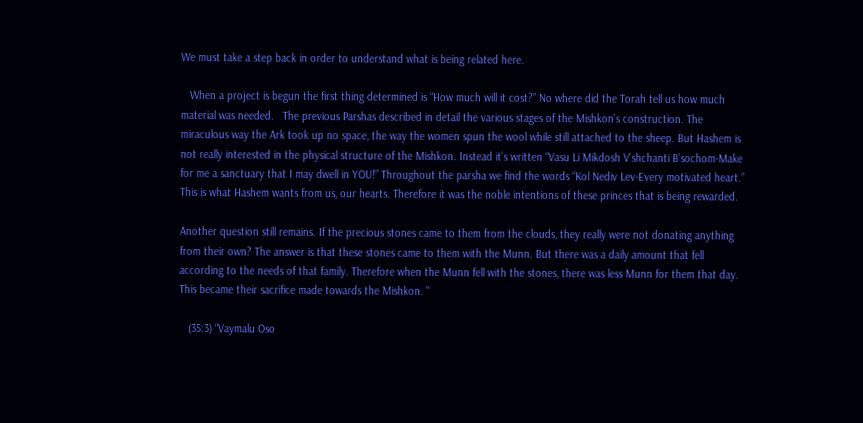We must take a step back in order to understand what is being related here.

   When a project is begun the first thing determined is “How much will it cost?” No where did the Torah tell us how much material was needed.   The previous Parshas described in detail the various stages of the Mishkon’s construction. The miraculous way the Ark took up no space, the way the women spun the wool while still attached to the sheep. But Hashem is not really interested in the physical structure of the Mishkon. Instead it’s written “Vasu Li Mikdosh V’shchanti B’sochom-Make for me a sanctuary that I may dwell in YOU!” Throughout the parsha we find the words “Kol Nediv Lev-Every motivated heart.” This is what Hashem wants from us, our hearts. Therefore it was the noble intentions of these princes that is being rewarded.

Another question still remains. If the precious stones came to them from the clouds, they really were not donating anything from their own? The answer is that these stones came to them with the Munn. But there was a daily amount that fell according to the needs of that family. Therefore when the Munn fell with the stones, there was less Munn for them that day. This became their sacrifice made towards the Mishkon. "

   (35:3) “Vaymalu Oso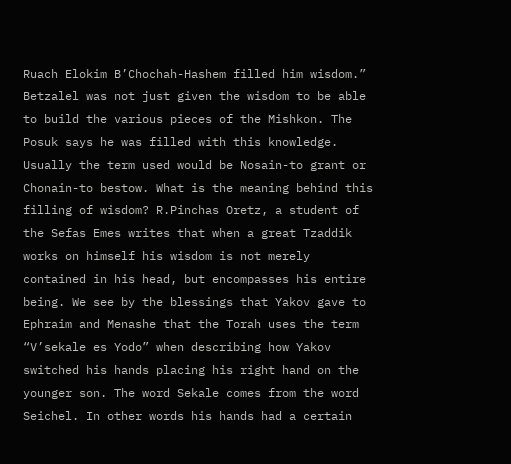Ruach Elokim B’Chochah-Hashem filled him wisdom.” Betzalel was not just given the wisdom to be able to build the various pieces of the Mishkon. The Posuk says he was filled with this knowledge. Usually the term used would be Nosain-to grant or Chonain-to bestow. What is the meaning behind this filling of wisdom? R.Pinchas Oretz, a student of the Sefas Emes writes that when a great Tzaddik works on himself his wisdom is not merely contained in his head, but encompasses his entire being. We see by the blessings that Yakov gave to Ephraim and Menashe that the Torah uses the term “V’sekale es Yodo” when describing how Yakov switched his hands placing his right hand on the younger son. The word Sekale comes from the word Seichel. In other words his hands had a certain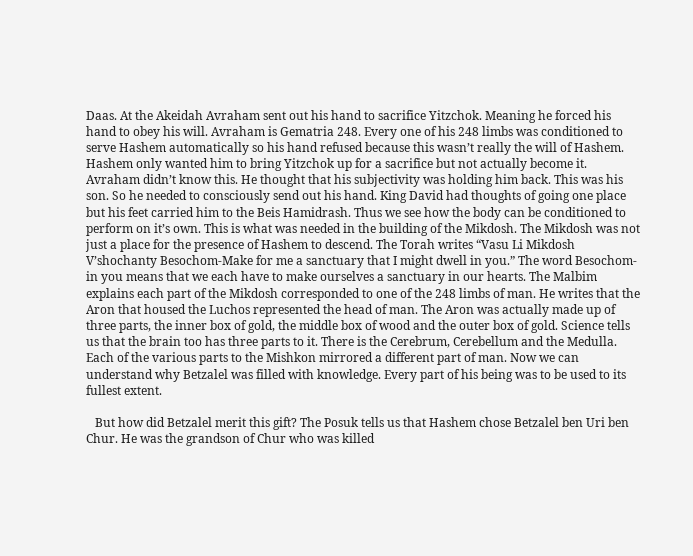Daas. At the Akeidah Avraham sent out his hand to sacrifice Yitzchok. Meaning he forced his hand to obey his will. Avraham is Gematria 248. Every one of his 248 limbs was conditioned to serve Hashem automatically so his hand refused because this wasn’t really the will of Hashem. Hashem only wanted him to bring Yitzchok up for a sacrifice but not actually become it. Avraham didn’t know this. He thought that his subjectivity was holding him back. This was his son. So he needed to consciously send out his hand. King David had thoughts of going one place but his feet carried him to the Beis Hamidrash. Thus we see how the body can be conditioned to perform on it’s own. This is what was needed in the building of the Mikdosh. The Mikdosh was not just a place for the presence of Hashem to descend. The Torah writes “Vasu Li Mikdosh V’shochanty Besochom-Make for me a sanctuary that I might dwell in you.” The word Besochom-in you means that we each have to make ourselves a sanctuary in our hearts. The Malbim explains each part of the Mikdosh corresponded to one of the 248 limbs of man. He writes that the Aron that housed the Luchos represented the head of man. The Aron was actually made up of three parts, the inner box of gold, the middle box of wood and the outer box of gold. Science tells us that the brain too has three parts to it. There is the Cerebrum, Cerebellum and the Medulla. Each of the various parts to the Mishkon mirrored a different part of man. Now we can understand why Betzalel was filled with knowledge. Every part of his being was to be used to its fullest extent.

   But how did Betzalel merit this gift? The Posuk tells us that Hashem chose Betzalel ben Uri ben Chur. He was the grandson of Chur who was killed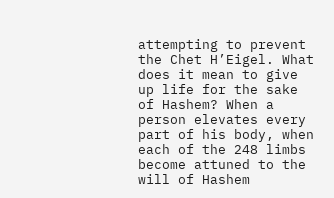attempting to prevent the Chet H’Eigel. What does it mean to give up life for the sake of Hashem? When a person elevates every part of his body, when each of the 248 limbs become attuned to the will of Hashem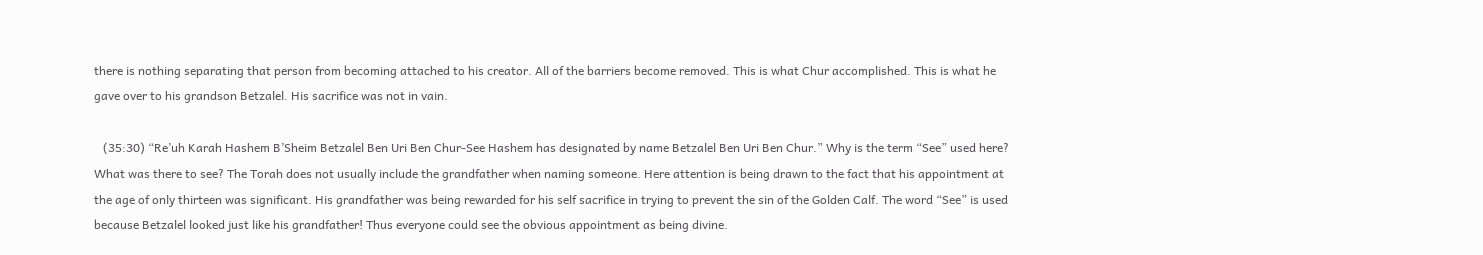there is nothing separating that person from becoming attached to his creator. All of the barriers become removed. This is what Chur accomplished. This is what he gave over to his grandson Betzalel. His sacrifice was not in vain.

   (35:30) “Re’uh Karah Hashem B’Sheim Betzalel Ben Uri Ben Chur-See Hashem has designated by name Betzalel Ben Uri Ben Chur.” Why is the term “See” used here? What was there to see? The Torah does not usually include the grandfather when naming someone. Here attention is being drawn to the fact that his appointment at the age of only thirteen was significant. His grandfather was being rewarded for his self sacrifice in trying to prevent the sin of the Golden Calf. The word “See” is used because Betzalel looked just like his grandfather! Thus everyone could see the obvious appointment as being divine.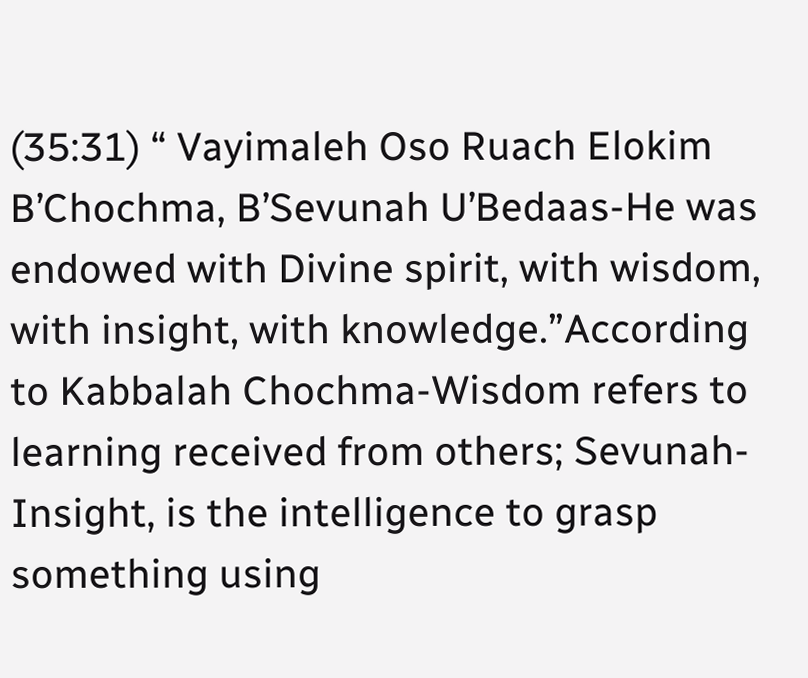(35:31) “ Vayimaleh Oso Ruach Elokim B’Chochma, B’Sevunah U’Bedaas-He was endowed with Divine spirit, with wisdom, with insight, with knowledge.”According to Kabbalah Chochma-Wisdom refers to learning received from others; Sevunah-Insight, is the intelligence to grasp something using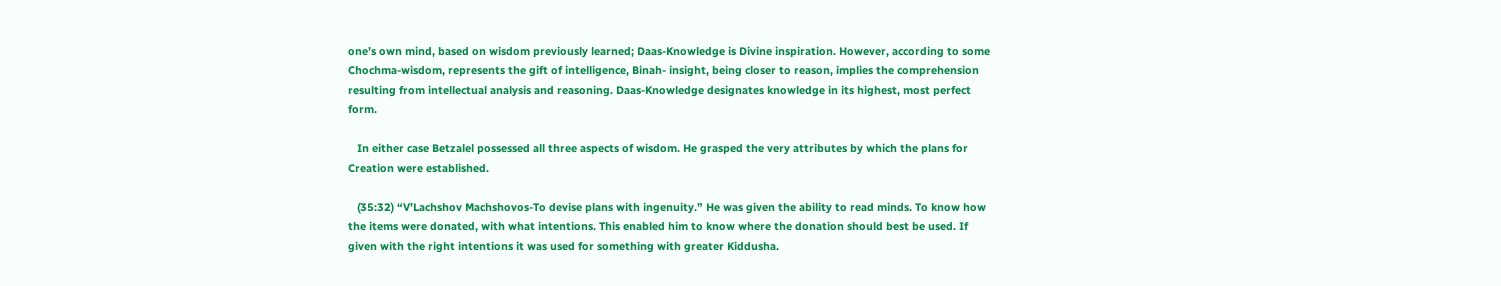one’s own mind, based on wisdom previously learned; Daas-Knowledge is Divine inspiration. However, according to some Chochma-wisdom, represents the gift of intelligence, Binah- insight, being closer to reason, implies the comprehension resulting from intellectual analysis and reasoning. Daas-Knowledge designates knowledge in its highest, most perfect form.

   In either case Betzalel possessed all three aspects of wisdom. He grasped the very attributes by which the plans for Creation were established.

   (35:32) “V’Lachshov Machshovos-To devise plans with ingenuity.” He was given the ability to read minds. To know how the items were donated, with what intentions. This enabled him to know where the donation should best be used. If given with the right intentions it was used for something with greater Kiddusha.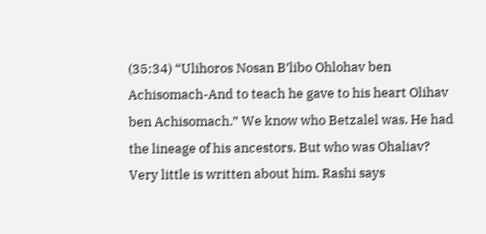(35:34) “Ulihoros Nosan B’libo Ohlohav ben Achisomach-And to teach he gave to his heart Olihav ben Achisomach.” We know who Betzalel was. He had the lineage of his ancestors. But who was Ohaliav? Very little is written about him. Rashi says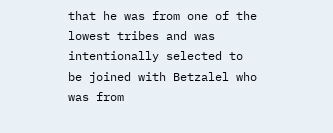that he was from one of the lowest tribes and was intentionally selected to be joined with Betzalel who was from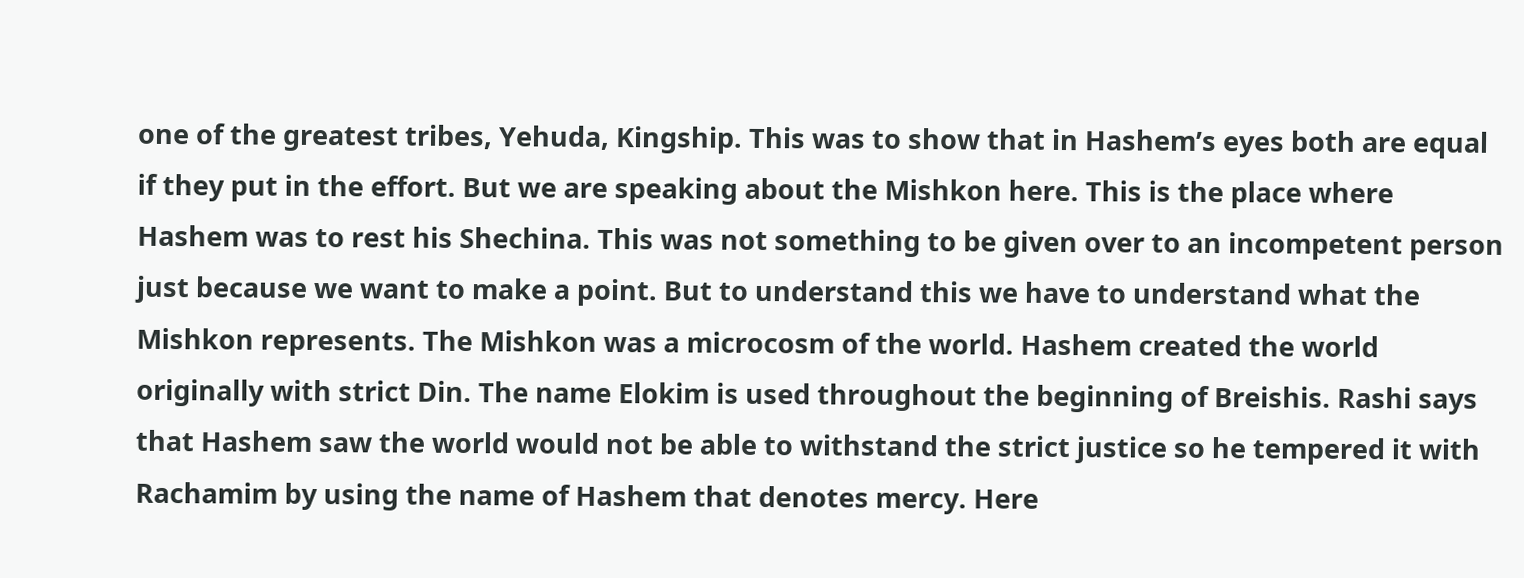one of the greatest tribes, Yehuda, Kingship. This was to show that in Hashem’s eyes both are equal if they put in the effort. But we are speaking about the Mishkon here. This is the place where Hashem was to rest his Shechina. This was not something to be given over to an incompetent person just because we want to make a point. But to understand this we have to understand what the Mishkon represents. The Mishkon was a microcosm of the world. Hashem created the world originally with strict Din. The name Elokim is used throughout the beginning of Breishis. Rashi says that Hashem saw the world would not be able to withstand the strict justice so he tempered it with Rachamim by using the name of Hashem that denotes mercy. Here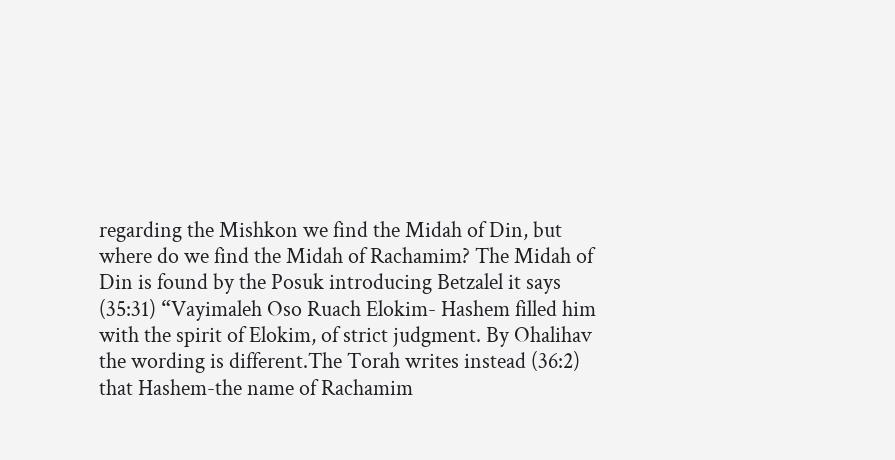regarding the Mishkon we find the Midah of Din, but where do we find the Midah of Rachamim? The Midah of Din is found by the Posuk introducing Betzalel it says (35:31) “Vayimaleh Oso Ruach Elokim- Hashem filled him with the spirit of Elokim, of strict judgment. By Ohalihav the wording is different.The Torah writes instead (36:2) that Hashem-the name of Rachamim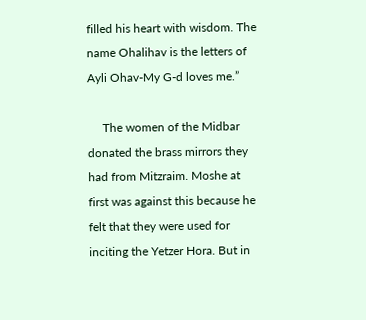filled his heart with wisdom. The name Ohalihav is the letters of Ayli Ohav-My G-d loves me.”

     The women of the Midbar donated the brass mirrors they had from Mitzraim. Moshe at first was against this because he felt that they were used for inciting the Yetzer Hora. But in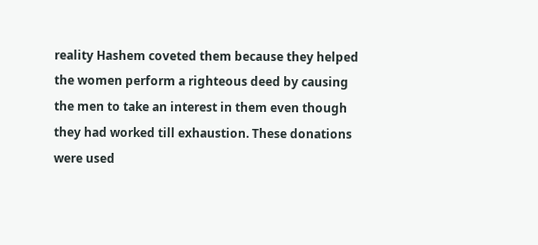reality Hashem coveted them because they helped the women perform a righteous deed by causing the men to take an interest in them even though they had worked till exhaustion. These donations were used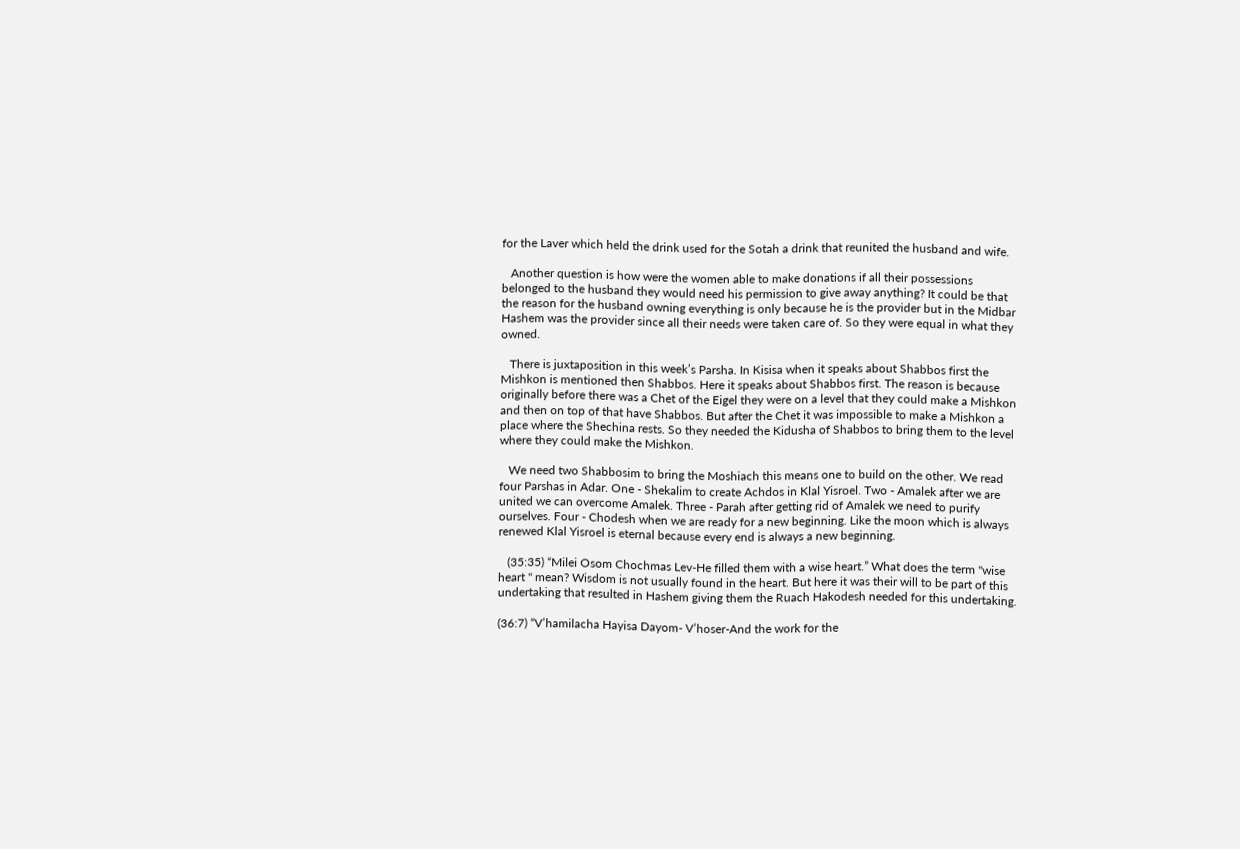for the Laver which held the drink used for the Sotah a drink that reunited the husband and wife.

   Another question is how were the women able to make donations if all their possessions belonged to the husband they would need his permission to give away anything? It could be that the reason for the husband owning everything is only because he is the provider but in the Midbar Hashem was the provider since all their needs were taken care of. So they were equal in what they owned.

   There is juxtaposition in this week’s Parsha. In Kisisa when it speaks about Shabbos first the Mishkon is mentioned then Shabbos. Here it speaks about Shabbos first. The reason is because originally before there was a Chet of the Eigel they were on a level that they could make a Mishkon and then on top of that have Shabbos. But after the Chet it was impossible to make a Mishkon a place where the Shechina rests. So they needed the Kidusha of Shabbos to bring them to the level where they could make the Mishkon.

   We need two Shabbosim to bring the Moshiach this means one to build on the other. We read four Parshas in Adar. One - Shekalim to create Achdos in Klal Yisroel. Two - Amalek after we are united we can overcome Amalek. Three - Parah after getting rid of Amalek we need to purify ourselves. Four - Chodesh when we are ready for a new beginning. Like the moon which is always renewed Klal Yisroel is eternal because every end is always a new beginning.

   (35:35) “Milei Osom Chochmas Lev-He filled them with a wise heart.” What does the term "wise heart " mean? Wisdom is not usually found in the heart. But here it was their will to be part of this undertaking that resulted in Hashem giving them the Ruach Hakodesh needed for this undertaking.

(36:7) “V’hamilacha Hayisa Dayom- V’hoser-And the work for the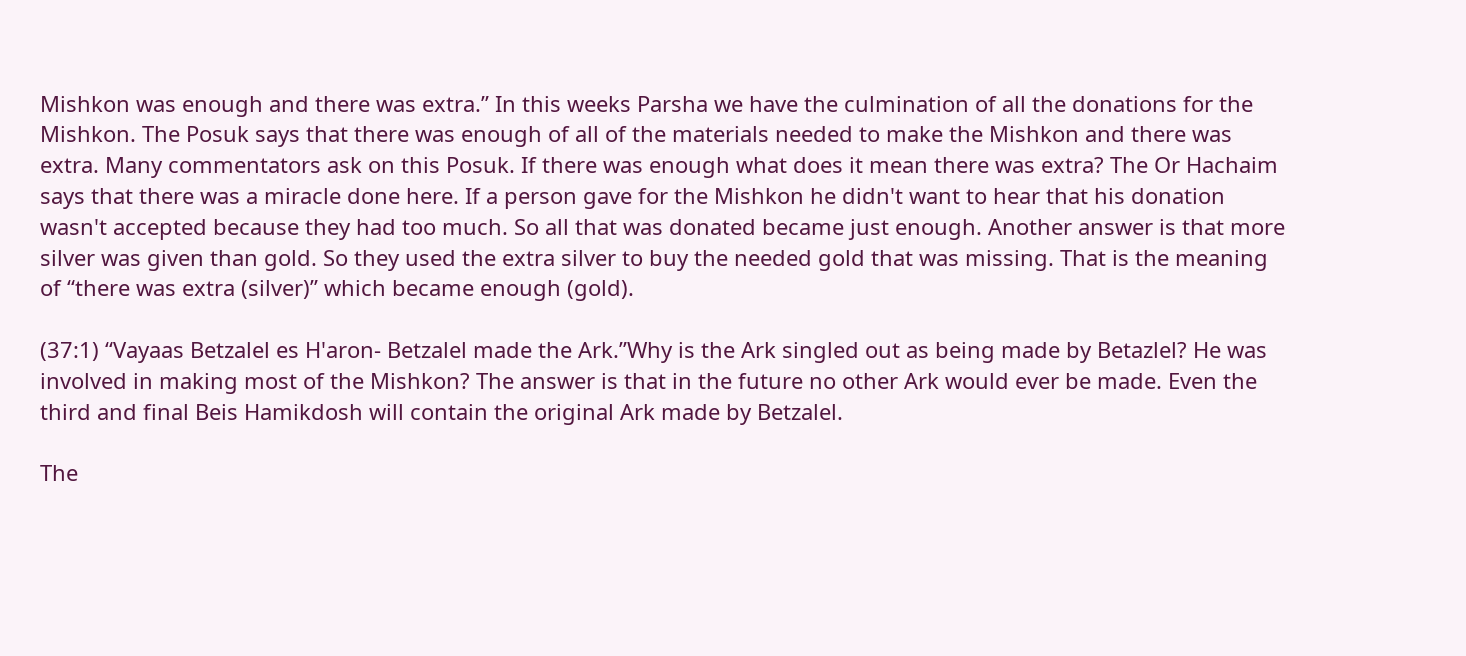Mishkon was enough and there was extra.” In this weeks Parsha we have the culmination of all the donations for the Mishkon. The Posuk says that there was enough of all of the materials needed to make the Mishkon and there was extra. Many commentators ask on this Posuk. If there was enough what does it mean there was extra? The Or Hachaim says that there was a miracle done here. If a person gave for the Mishkon he didn't want to hear that his donation wasn't accepted because they had too much. So all that was donated became just enough. Another answer is that more silver was given than gold. So they used the extra silver to buy the needed gold that was missing. That is the meaning of “there was extra (silver)” which became enough (gold).

(37:1) “Vayaas Betzalel es H'aron- Betzalel made the Ark.”Why is the Ark singled out as being made by Betazlel? He was involved in making most of the Mishkon? The answer is that in the future no other Ark would ever be made. Even the third and final Beis Hamikdosh will contain the original Ark made by Betzalel.

The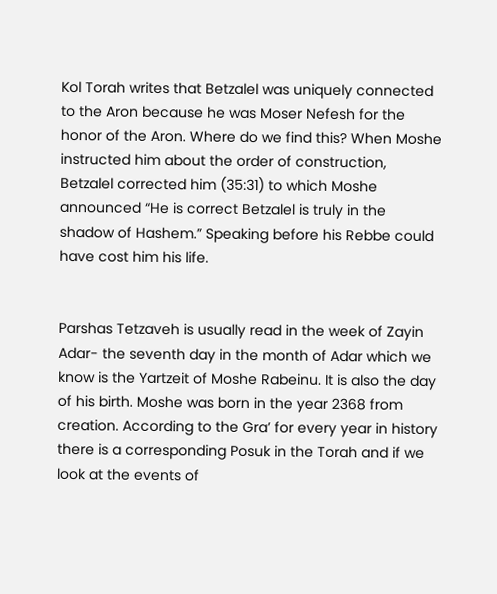Kol Torah writes that Betzalel was uniquely connected to the Aron because he was Moser Nefesh for the honor of the Aron. Where do we find this? When Moshe instructed him about the order of construction, Betzalel corrected him (35:31) to which Moshe announced “He is correct Betzalel is truly in the shadow of Hashem.” Speaking before his Rebbe could have cost him his life.


Parshas Tetzaveh is usually read in the week of Zayin Adar- the seventh day in the month of Adar which we know is the Yartzeit of Moshe Rabeinu. It is also the day of his birth. Moshe was born in the year 2368 from creation. According to the Gra’ for every year in history there is a corresponding Posuk in the Torah and if we look at the events of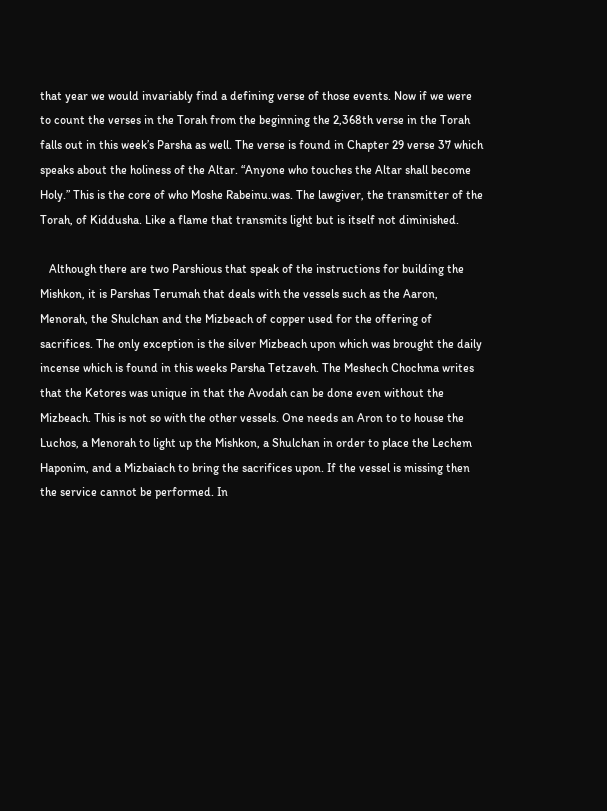that year we would invariably find a defining verse of those events. Now if we were to count the verses in the Torah from the beginning the 2,368th verse in the Torah falls out in this week’s Parsha as well. The verse is found in Chapter 29 verse 37 which speaks about the holiness of the Altar. “Anyone who touches the Altar shall become Holy.” This is the core of who Moshe Rabeinu.was. The lawgiver, the transmitter of the Torah, of Kiddusha. Like a flame that transmits light but is itself not diminished.

   Although there are two Parshious that speak of the instructions for building the Mishkon, it is Parshas Terumah that deals with the vessels such as the Aaron, Menorah, the Shulchan and the Mizbeach of copper used for the offering of sacrifices. The only exception is the silver Mizbeach upon which was brought the daily incense which is found in this weeks Parsha Tetzaveh. The Meshech Chochma writes that the Ketores was unique in that the Avodah can be done even without the Mizbeach. This is not so with the other vessels. One needs an Aron to to house the Luchos, a Menorah to light up the Mishkon, a Shulchan in order to place the Lechem Haponim, and a Mizbaiach to bring the sacrifices upon. If the vessel is missing then the service cannot be performed. In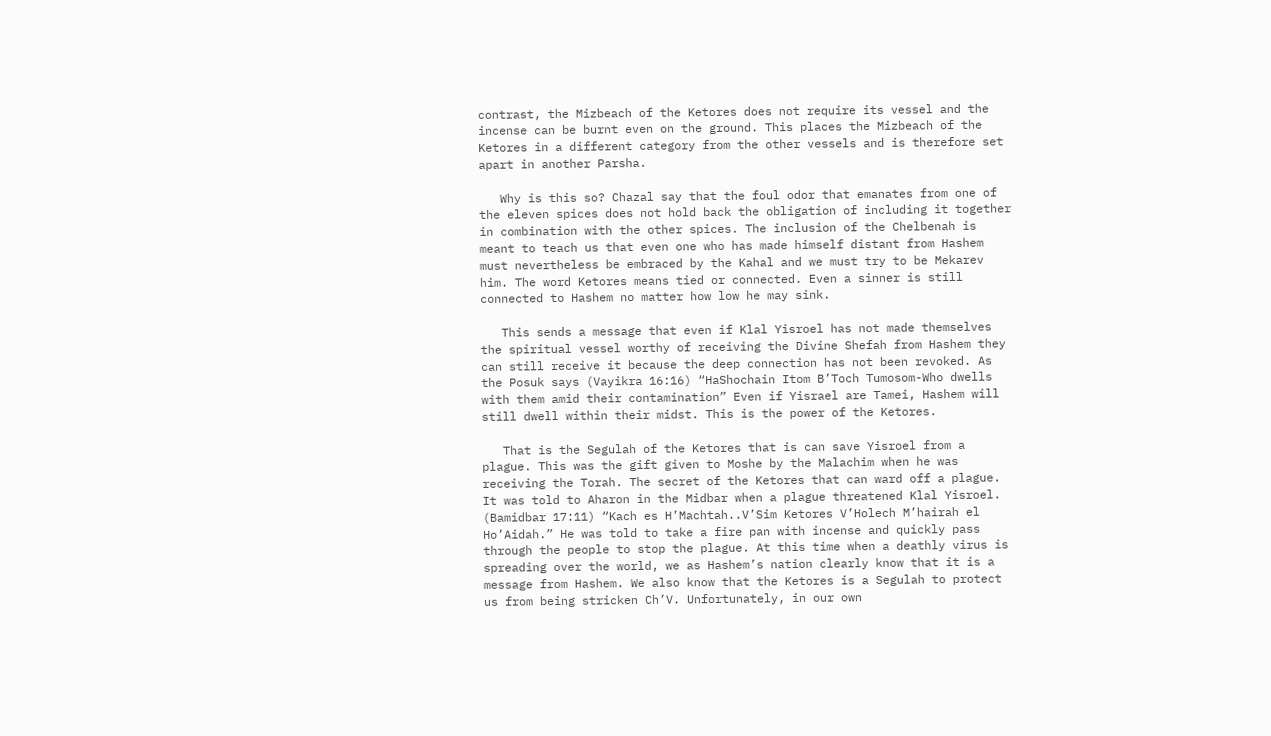contrast, the Mizbeach of the Ketores does not require its vessel and the incense can be burnt even on the ground. This places the Mizbeach of the Ketores in a different category from the other vessels and is therefore set apart in another Parsha.

   Why is this so? Chazal say that the foul odor that emanates from one of the eleven spices does not hold back the obligation of including it together in combination with the other spices. The inclusion of the Chelbenah is meant to teach us that even one who has made himself distant from Hashem must nevertheless be embraced by the Kahal and we must try to be Mekarev him. The word Ketores means tied or connected. Even a sinner is still connected to Hashem no matter how low he may sink.

   This sends a message that even if Klal Yisroel has not made themselves the spiritual vessel worthy of receiving the Divine Shefah from Hashem they can still receive it because the deep connection has not been revoked. As the Posuk says (Vayikra 16:16) “HaShochain Itom B’Toch Tumosom-Who dwells with them amid their contamination” Even if Yisrael are Tamei, Hashem will still dwell within their midst. This is the power of the Ketores.

   That is the Segulah of the Ketores that is can save Yisroel from a plague. This was the gift given to Moshe by the Malachim when he was receiving the Torah. The secret of the Ketores that can ward off a plague. It was told to Aharon in the Midbar when a plague threatened Klal Yisroel. (Bamidbar 17:11) “Kach es H’Machtah..V’Sim Ketores V’Holech M’hairah el Ho’Aidah.” He was told to take a fire pan with incense and quickly pass through the people to stop the plague. At this time when a deathly virus is spreading over the world, we as Hashem’s nation clearly know that it is a message from Hashem. We also know that the Ketores is a Segulah to protect us from being stricken Ch’V. Unfortunately, in our own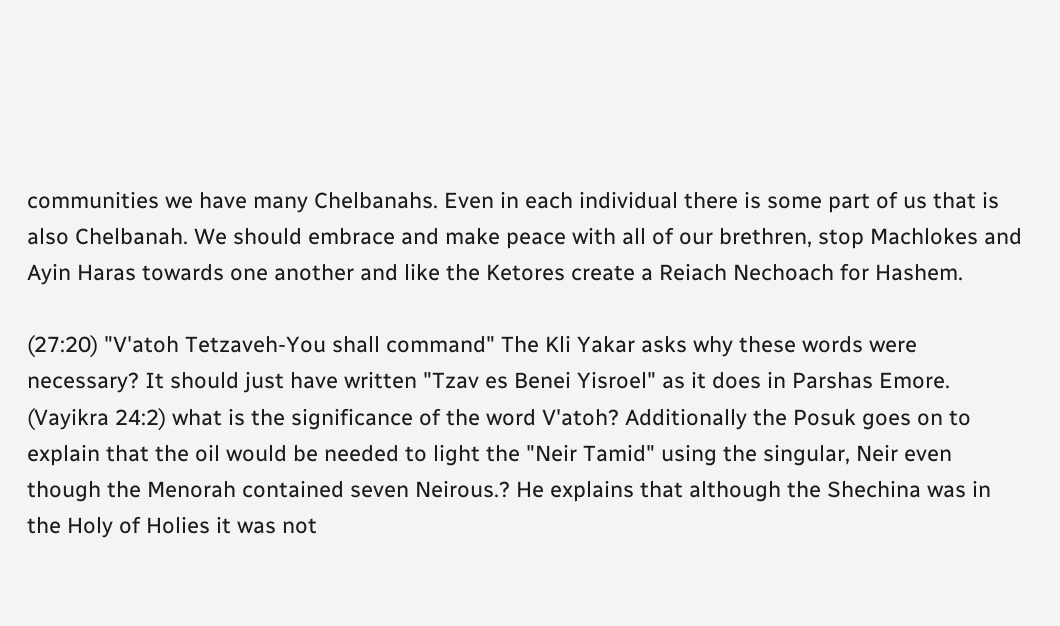communities we have many Chelbanahs. Even in each individual there is some part of us that is also Chelbanah. We should embrace and make peace with all of our brethren, stop Machlokes and Ayin Haras towards one another and like the Ketores create a Reiach Nechoach for Hashem.

(27:20) "V'atoh Tetzaveh-You shall command" The Kli Yakar asks why these words were necessary? It should just have written "Tzav es Benei Yisroel" as it does in Parshas Emore. (Vayikra 24:2) what is the significance of the word V'atoh? Additionally the Posuk goes on to explain that the oil would be needed to light the "Neir Tamid" using the singular, Neir even though the Menorah contained seven Neirous.? He explains that although the Shechina was in the Holy of Holies it was not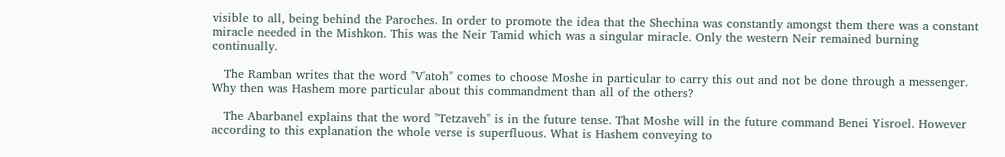visible to all, being behind the Paroches. In order to promote the idea that the Shechina was constantly amongst them there was a constant miracle needed in the Mishkon. This was the Neir Tamid which was a singular miracle. Only the western Neir remained burning continually.

   The Ramban writes that the word "V'atoh" comes to choose Moshe in particular to carry this out and not be done through a messenger. Why then was Hashem more particular about this commandment than all of the others?

   The Abarbanel explains that the word "Tetzaveh" is in the future tense. That Moshe will in the future command Benei Yisroel. However according to this explanation the whole verse is superfluous. What is Hashem conveying to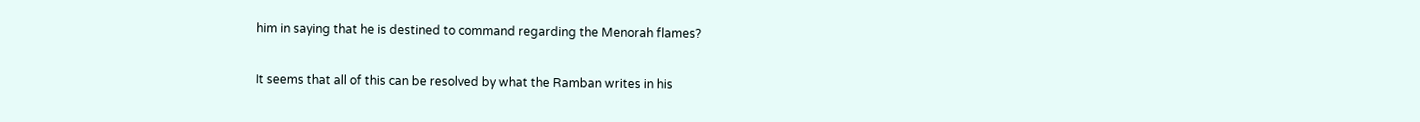him in saying that he is destined to command regarding the Menorah flames?

It seems that all of this can be resolved by what the Ramban writes in his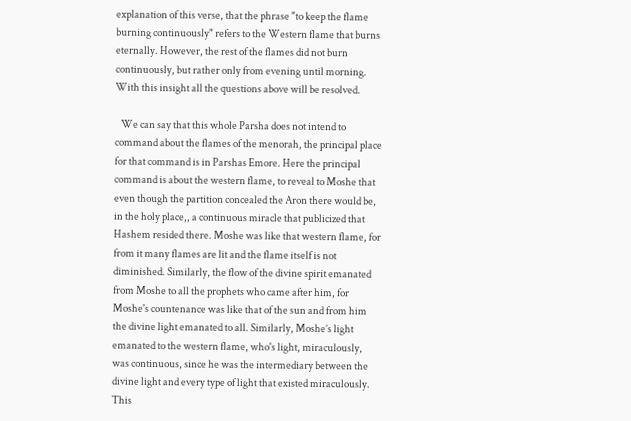explanation of this verse, that the phrase "to keep the flame burning continuously" refers to the Western flame that burns eternally. However, the rest of the flames did not burn continuously, but rather only from evening until morning. With this insight all the questions above will be resolved.

   We can say that this whole Parsha does not intend to command about the flames of the menorah, the principal place for that command is in Parshas Emore. Here the principal command is about the western flame, to reveal to Moshe that even though the partition concealed the Aron there would be, in the holy place,, a continuous miracle that publicized that Hashem resided there. Moshe was like that western flame, for from it many flames are lit and the flame itself is not diminished. Similarly, the flow of the divine spirit emanated from Moshe to all the prophets who came after him, for Moshe's countenance was like that of the sun and from him the divine light emanated to all. Similarly, Moshe’s light emanated to the western flame, who's light, miraculously, was continuous, since he was the intermediary between the divine light and every type of light that existed miraculously. This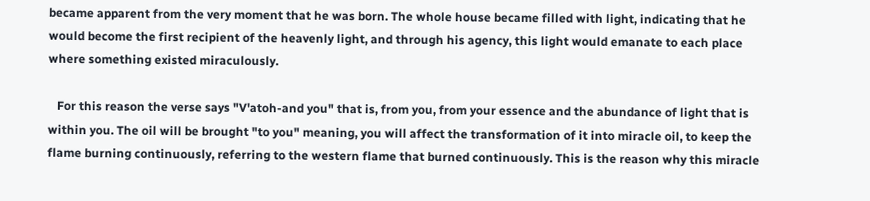became apparent from the very moment that he was born. The whole house became filled with light, indicating that he would become the first recipient of the heavenly light, and through his agency, this light would emanate to each place where something existed miraculously.

   For this reason the verse says "V'atoh-and you" that is, from you, from your essence and the abundance of light that is within you. The oil will be brought "to you" meaning, you will affect the transformation of it into miracle oil, to keep the flame burning continuously, referring to the western flame that burned continuously. This is the reason why this miracle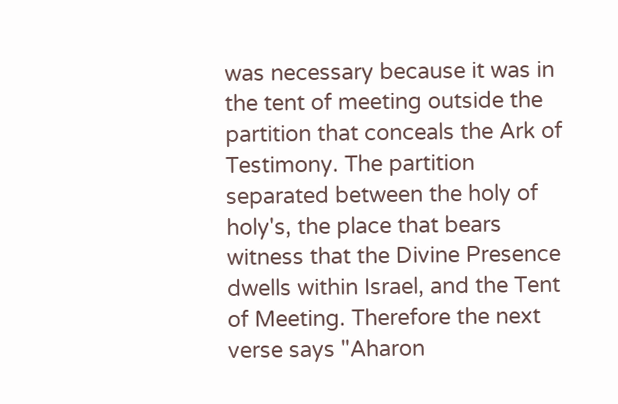was necessary because it was in the tent of meeting outside the partition that conceals the Ark of Testimony. The partition separated between the holy of holy's, the place that bears witness that the Divine Presence dwells within Israel, and the Tent of Meeting. Therefore the next verse says "Aharon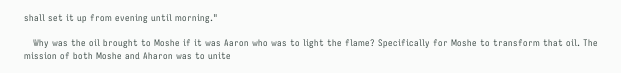shall set it up from evening until morning."

   Why was the oil brought to Moshe if it was Aaron who was to light the flame? Specifically for Moshe to transform that oil. The mission of both Moshe and Aharon was to unite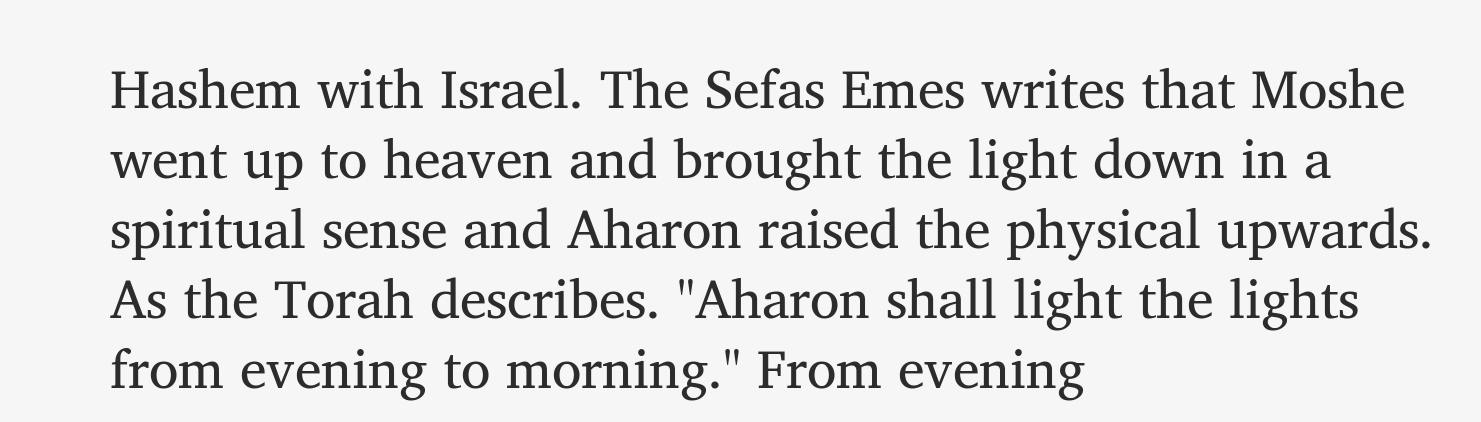Hashem with Israel. The Sefas Emes writes that Moshe went up to heaven and brought the light down in a spiritual sense and Aharon raised the physical upwards. As the Torah describes. "Aharon shall light the lights from evening to morning." From evening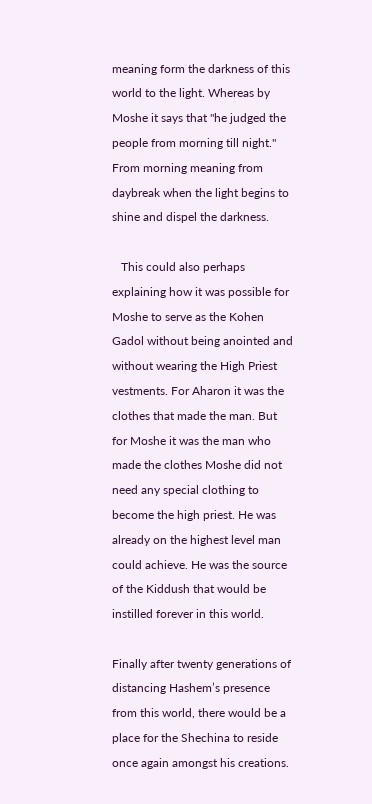meaning form the darkness of this world to the light. Whereas by Moshe it says that "he judged the people from morning till night." From morning meaning from daybreak when the light begins to shine and dispel the darkness.

   This could also perhaps explaining how it was possible for Moshe to serve as the Kohen Gadol without being anointed and without wearing the High Priest vestments. For Aharon it was the clothes that made the man. But for Moshe it was the man who made the clothes Moshe did not need any special clothing to become the high priest. He was already on the highest level man could achieve. He was the source of the Kiddush that would be instilled forever in this world.

Finally after twenty generations of distancing Hashem’s presence from this world, there would be a place for the Shechina to reside once again amongst his creations.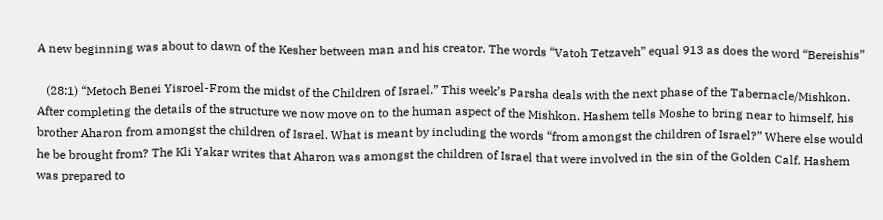A new beginning was about to dawn of the Kesher between man and his creator. The words “Vatoh Tetzaveh” equal 913 as does the word “Bereishis”

   (28:1) “Metoch Benei Yisroel-From the midst of the Children of Israel.” This week’s Parsha deals with the next phase of the Tabernacle/Mishkon. After completing the details of the structure we now move on to the human aspect of the Mishkon. Hashem tells Moshe to bring near to himself, his brother Aharon from amongst the children of Israel. What is meant by including the words “from amongst the children of Israel?” Where else would he be brought from? The Kli Yakar writes that Aharon was amongst the children of Israel that were involved in the sin of the Golden Calf. Hashem was prepared to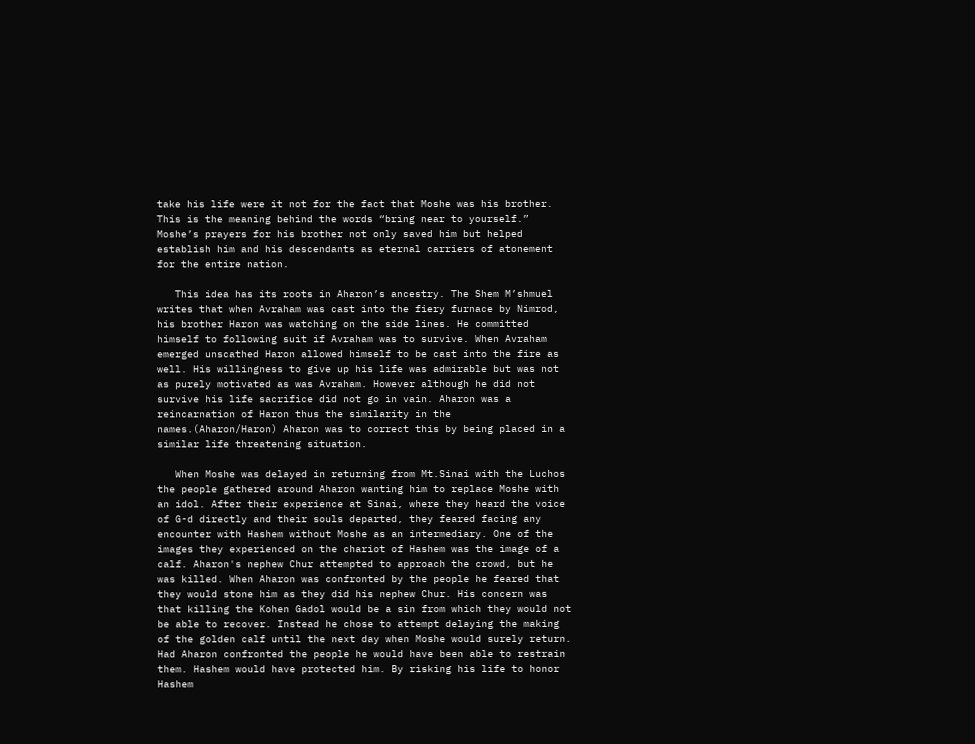take his life were it not for the fact that Moshe was his brother. This is the meaning behind the words “bring near to yourself.” Moshe’s prayers for his brother not only saved him but helped establish him and his descendants as eternal carriers of atonement for the entire nation.

   This idea has its roots in Aharon’s ancestry. The Shem M’shmuel writes that when Avraham was cast into the fiery furnace by Nimrod, his brother Haron was watching on the side lines. He committed himself to following suit if Avraham was to survive. When Avraham emerged unscathed Haron allowed himself to be cast into the fire as well. His willingness to give up his life was admirable but was not as purely motivated as was Avraham. However although he did not survive his life sacrifice did not go in vain. Aharon was a reincarnation of Haron thus the similarity in the names.(Aharon/Haron) Aharon was to correct this by being placed in a similar life threatening situation.

   When Moshe was delayed in returning from Mt.Sinai with the Luchos the people gathered around Aharon wanting him to replace Moshe with an idol. After their experience at Sinai, where they heard the voice of G-d directly and their souls departed, they feared facing any encounter with Hashem without Moshe as an intermediary. One of the images they experienced on the chariot of Hashem was the image of a calf. Aharon's nephew Chur attempted to approach the crowd, but he was killed. When Aharon was confronted by the people he feared that they would stone him as they did his nephew Chur. His concern was that killing the Kohen Gadol would be a sin from which they would not be able to recover. Instead he chose to attempt delaying the making of the golden calf until the next day when Moshe would surely return. Had Aharon confronted the people he would have been able to restrain them. Hashem would have protected him. By risking his life to honor Hashem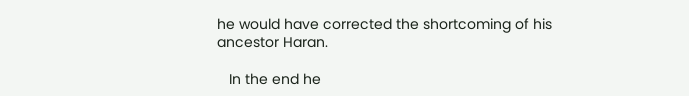he would have corrected the shortcoming of his ancestor Haran.

   In the end he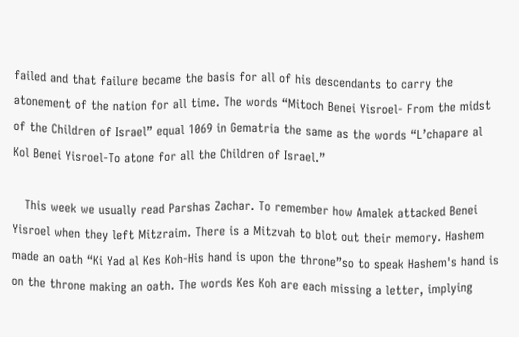failed and that failure became the basis for all of his descendants to carry the atonement of the nation for all time. The words “Mitoch Benei Yisroel- From the midst of the Children of Israel” equal 1069 in Gematria the same as the words “L’chapare al Kol Benei Yisroel-To atone for all the Children of Israel.”

   This week we usually read Parshas Zachar. To remember how Amalek attacked Benei Yisroel when they left Mitzraim. There is a Mitzvah to blot out their memory. Hashem made an oath “Ki Yad al Kes Koh-His hand is upon the throne”so to speak Hashem's hand is on the throne making an oath. The words Kes Koh are each missing a letter, implying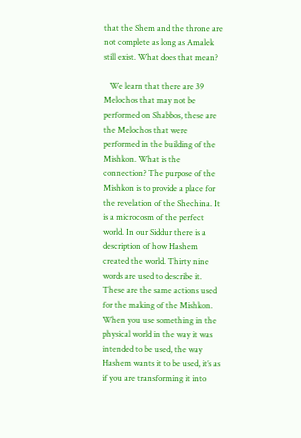that the Shem and the throne are not complete as long as Amalek still exist. What does that mean?

   We learn that there are 39 Melochos that may not be performed on Shabbos, these are the Melochos that were performed in the building of the Mishkon. What is the connection? The purpose of the Mishkon is to provide a place for the revelation of the Shechina. It is a microcosm of the perfect world. In our Siddur there is a description of how Hashem created the world. Thirty nine words are used to describe it. These are the same actions used for the making of the Mishkon. When you use something in the physical world in the way it was intended to be used, the way Hashem wants it to be used, it’s as if you are transforming it into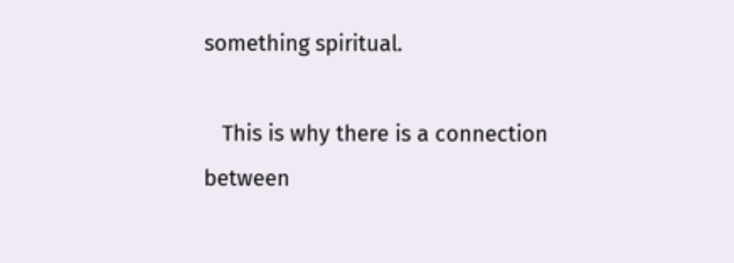something spiritual.

   This is why there is a connection between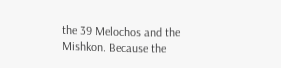the 39 Melochos and the Mishkon. Because the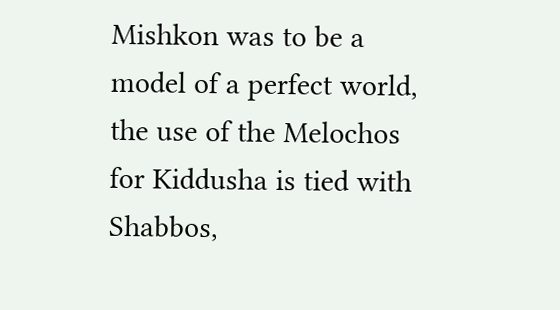Mishkon was to be a model of a perfect world, the use of the Melochos for Kiddusha is tied with Shabbos,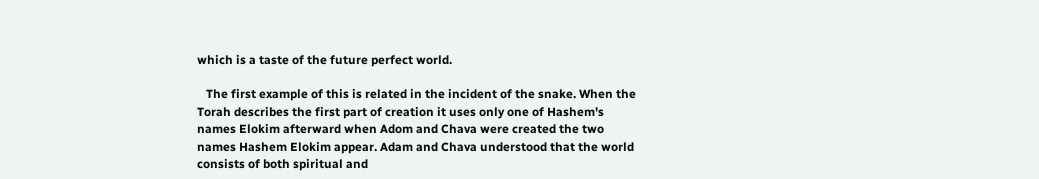which is a taste of the future perfect world.

   The first example of this is related in the incident of the snake. When the Torah describes the first part of creation it uses only one of Hashem's names Elokim afterward when Adom and Chava were created the two names Hashem Elokim appear. Adam and Chava understood that the world consists of both spiritual and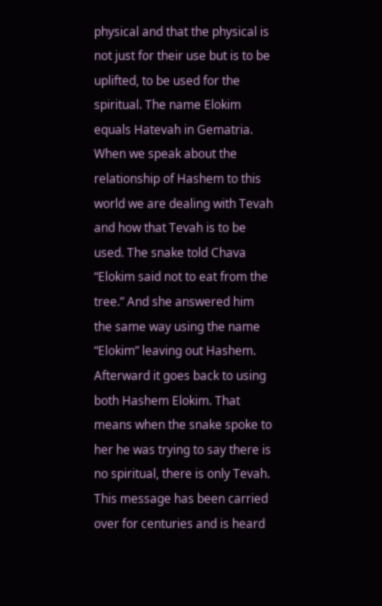physical and that the physical is not just for their use but is to be uplifted, to be used for the spiritual. The name Elokim equals Hatevah in Gematria. When we speak about the relationship of Hashem to this world we are dealing with Tevah and how that Tevah is to be used. The snake told Chava “Elokim said not to eat from the tree.” And she answered him the same way using the name “Elokim” leaving out Hashem. Afterward it goes back to using both Hashem Elokim. That means when the snake spoke to her he was trying to say there is no spiritual, there is only Tevah. This message has been carried over for centuries and is heard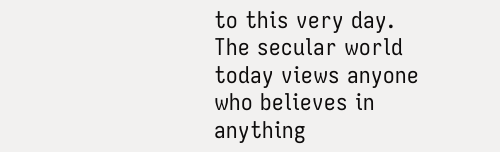to this very day. The secular world today views anyone who believes in anything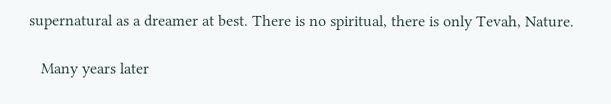supernatural as a dreamer at best. There is no spiritual, there is only Tevah, Nature.

   Many years later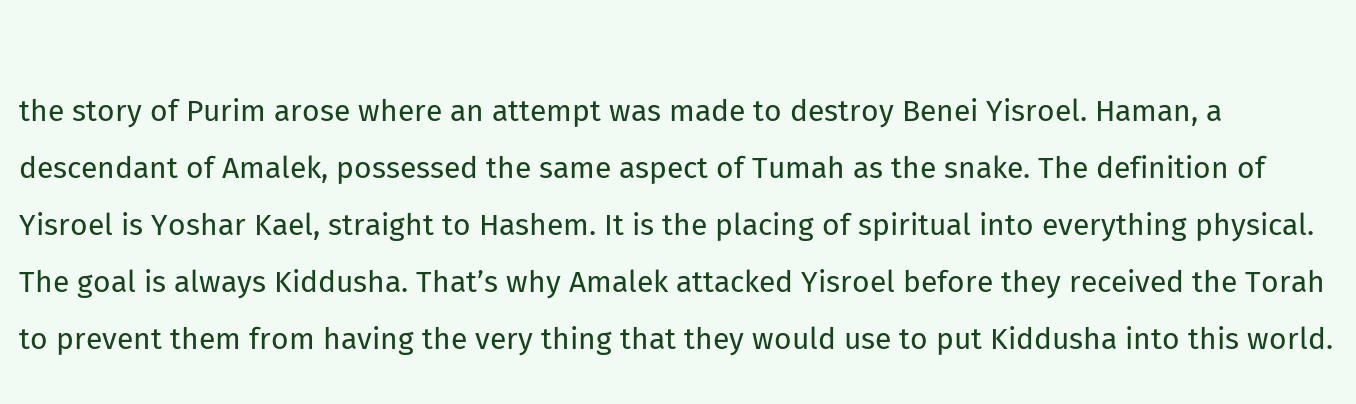the story of Purim arose where an attempt was made to destroy Benei Yisroel. Haman, a descendant of Amalek, possessed the same aspect of Tumah as the snake. The definition of Yisroel is Yoshar Kael, straight to Hashem. It is the placing of spiritual into everything physical. The goal is always Kiddusha. That’s why Amalek attacked Yisroel before they received the Torah to prevent them from having the very thing that they would use to put Kiddusha into this world.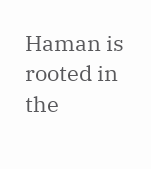Haman is rooted in the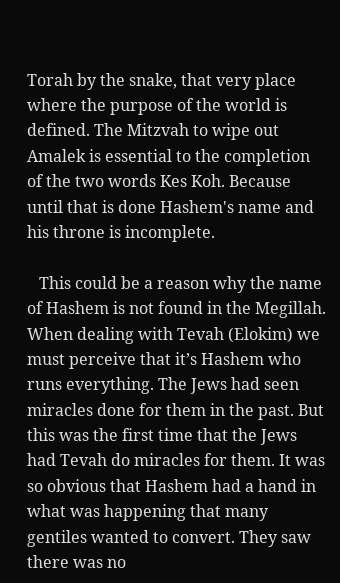Torah by the snake, that very place where the purpose of the world is defined. The Mitzvah to wipe out Amalek is essential to the completion of the two words Kes Koh. Because until that is done Hashem's name and his throne is incomplete.

   This could be a reason why the name of Hashem is not found in the Megillah. When dealing with Tevah (Elokim) we must perceive that it’s Hashem who runs everything. The Jews had seen miracles done for them in the past. But this was the first time that the Jews had Tevah do miracles for them. It was so obvious that Hashem had a hand in what was happening that many gentiles wanted to convert. They saw there was no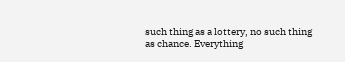such thing as a lottery, no such thing as chance. Everything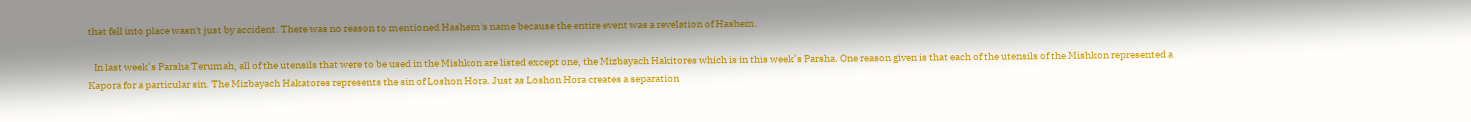that fell into place wasn't just by accident. There was no reason to mentioned Hashem's name because the entire event was a revelation of Hashem.

   In last week’s Parsha Terumah, all of the utensils that were to be used in the Mishkon are listed except one, the Mizbayach Hakitores which is in this week’s Parsha. One reason given is that each of the utensils of the Mishkon represented a Kapora for a particular sin. The Mizbayach Hakatores represents the sin of Loshon Hora. Just as Loshon Hora creates a separation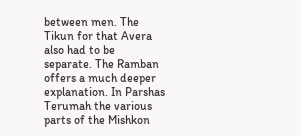between men. The Tikun for that Avera also had to be separate. The Ramban offers a much deeper explanation. In Parshas Terumah the various parts of the Mishkon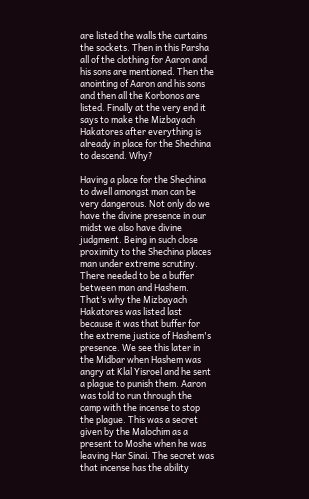are listed the walls the curtains the sockets. Then in this Parsha all of the clothing for Aaron and his sons are mentioned. Then the anointing of Aaron and his sons and then all the Korbonos are listed. Finally at the very end it says to make the Mizbayach Hakatores after everything is already in place for the Shechina to descend. Why?

Having a place for the Shechina to dwell amongst man can be very dangerous. Not only do we have the divine presence in our midst we also have divine judgment. Being in such close proximity to the Shechina places man under extreme scrutiny. There needed to be a buffer between man and Hashem. That’s why the Mizbayach Hakatores was listed last because it was that buffer for the extreme justice of Hashem's presence. We see this later in the Midbar when Hashem was angry at Klal Yisroel and he sent a plague to punish them. Aaron was told to run through the camp with the incense to stop the plague. This was a secret given by the Malochim as a present to Moshe when he was leaving Har Sinai. The secret was that incense has the ability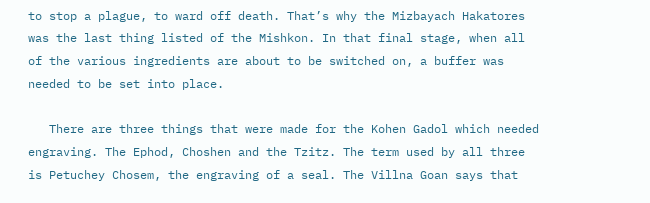to stop a plague, to ward off death. That’s why the Mizbayach Hakatores was the last thing listed of the Mishkon. In that final stage, when all of the various ingredients are about to be switched on, a buffer was needed to be set into place.

   There are three things that were made for the Kohen Gadol which needed engraving. The Ephod, Choshen and the Tzitz. The term used by all three is Petuchey Chosem, the engraving of a seal. The Villna Goan says that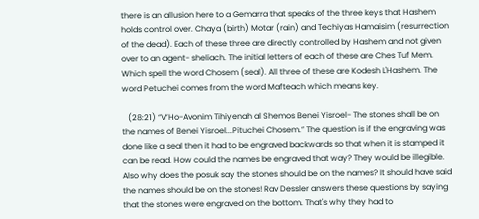there is an allusion here to a Gemarra that speaks of the three keys that Hashem holds control over. Chaya (birth) Motar (rain) and Techiyas Hamaisim (resurrection of the dead). Each of these three are directly controlled by Hashem and not given over to an agent- sheliach. The initial letters of each of these are Ches Tuf Mem. Which spell the word Chosem (seal). All three of these are Kodesh L'Hashem. The word Petuchei comes from the word Mafteach which means key.

   (28:21) “V’Ho-Avonim Tihiyenah al Shemos Benei Yisroel- The stones shall be on the names of Benei Yisroel...Pituchei Chosem.” The question is if the engraving was done like a seal then it had to be engraved backwards so that when it is stamped it can be read. How could the names be engraved that way? They would be illegible. Also why does the posuk say the stones should be on the names? It should have said the names should be on the stones! Rav Dessler answers these questions by saying that the stones were engraved on the bottom. That's why they had to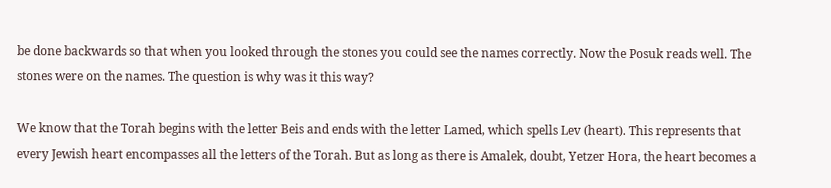be done backwards so that when you looked through the stones you could see the names correctly. Now the Posuk reads well. The stones were on the names. The question is why was it this way?

We know that the Torah begins with the letter Beis and ends with the letter Lamed, which spells Lev (heart). This represents that every Jewish heart encompasses all the letters of the Torah. But as long as there is Amalek, doubt, Yetzer Hora, the heart becomes a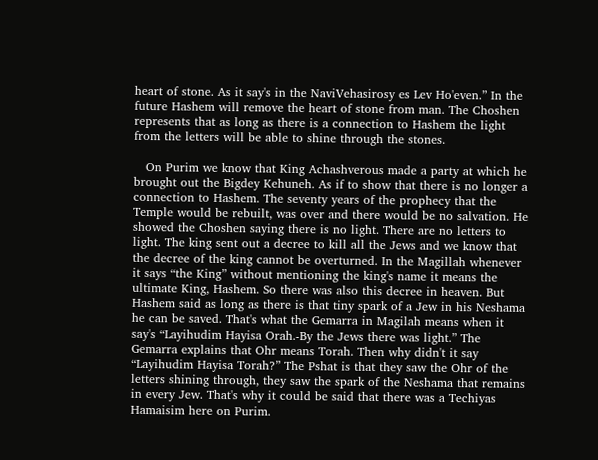heart of stone. As it say's in the NaviVehasirosy es Lev Ho'even.” In the future Hashem will remove the heart of stone from man. The Choshen represents that as long as there is a connection to Hashem the light from the letters will be able to shine through the stones.

   On Purim we know that King Achashverous made a party at which he brought out the Bigdey Kehuneh. As if to show that there is no longer a connection to Hashem. The seventy years of the prophecy that the Temple would be rebuilt, was over and there would be no salvation. He showed the Choshen saying there is no light. There are no letters to light. The king sent out a decree to kill all the Jews and we know that the decree of the king cannot be overturned. In the Magillah whenever it says “the King” without mentioning the king's name it means the ultimate King, Hashem. So there was also this decree in heaven. But Hashem said as long as there is that tiny spark of a Jew in his Neshama he can be saved. That's what the Gemarra in Magilah means when it say's “Layihudim Hayisa Orah.-By the Jews there was light.” The Gemarra explains that Ohr means Torah. Then why didn't it say “Layihudim Hayisa Torah?” The Pshat is that they saw the Ohr of the letters shining through, they saw the spark of the Neshama that remains in every Jew. That's why it could be said that there was a Techiyas Hamaisim here on Purim.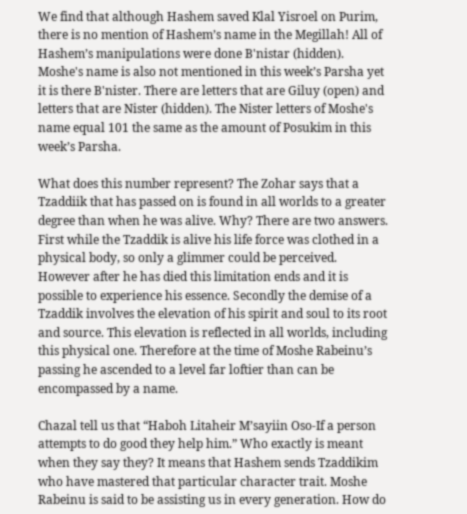We find that although Hashem saved Klal Yisroel on Purim, there is no mention of Hashem’s name in the Megillah! All of Hashem’s manipulations were done B'nistar (hidden). Moshe's name is also not mentioned in this week’s Parsha yet it is there B'nister. There are letters that are Giluy (open) and letters that are Nister (hidden). The Nister letters of Moshe's name equal 101 the same as the amount of Posukim in this week’s Parsha.

What does this number represent? The Zohar says that a Tzaddiik that has passed on is found in all worlds to a greater degree than when he was alive. Why? There are two answers. First while the Tzaddik is alive his life force was clothed in a physical body, so only a glimmer could be perceived. However after he has died this limitation ends and it is possible to experience his essence. Secondly the demise of a Tzaddik involves the elevation of his spirit and soul to its root and source. This elevation is reflected in all worlds, including this physical one. Therefore at the time of Moshe Rabeinu’s passing he ascended to a level far loftier than can be encompassed by a name.

Chazal tell us that “Haboh Litaheir M’sayiin Oso-If a person attempts to do good they help him.” Who exactly is meant when they say they? It means that Hashem sends Tzaddikim who have mastered that particular character trait. Moshe Rabeinu is said to be assisting us in every generation. How do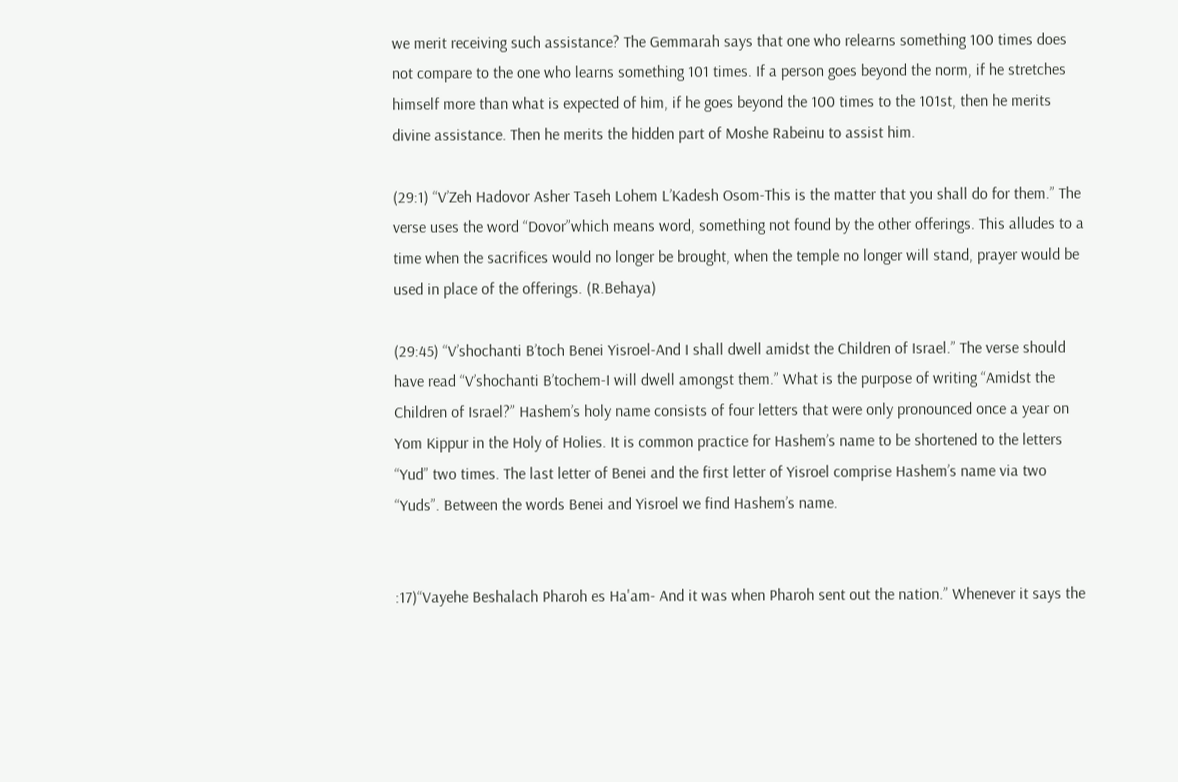we merit receiving such assistance? The Gemmarah says that one who relearns something 100 times does not compare to the one who learns something 101 times. If a person goes beyond the norm, if he stretches himself more than what is expected of him, if he goes beyond the 100 times to the 101st, then he merits divine assistance. Then he merits the hidden part of Moshe Rabeinu to assist him.

(29:1) “V’Zeh Hadovor Asher Taseh Lohem L’Kadesh Osom-This is the matter that you shall do for them.” The verse uses the word “Dovor”which means word, something not found by the other offerings. This alludes to a time when the sacrifices would no longer be brought, when the temple no longer will stand, prayer would be used in place of the offerings. (R.Behaya)

(29:45) “V’shochanti B’toch Benei Yisroel-And I shall dwell amidst the Children of Israel.” The verse should have read “V’shochanti B’tochem-I will dwell amongst them.” What is the purpose of writing “Amidst the Children of Israel?” Hashem’s holy name consists of four letters that were only pronounced once a year on Yom Kippur in the Holy of Holies. It is common practice for Hashem’s name to be shortened to the letters “Yud” two times. The last letter of Benei and the first letter of Yisroel comprise Hashem’s name via two “Yuds”. Between the words Benei and Yisroel we find Hashem’s name.


:17)“Vayehe Beshalach Pharoh es Ha'am- And it was when Pharoh sent out the nation.” Whenever it says the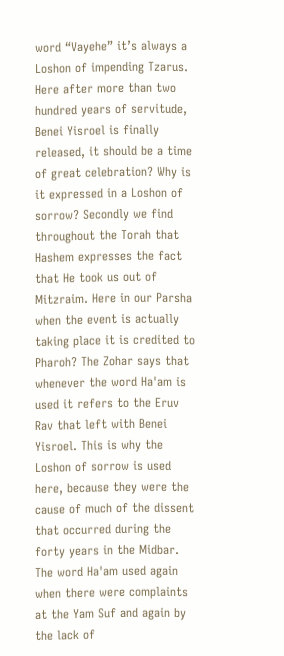word “Vayehe” it’s always a Loshon of impending Tzarus. Here after more than two hundred years of servitude, Benei Yisroel is finally released, it should be a time of great celebration? Why is it expressed in a Loshon of sorrow? Secondly we find throughout the Torah that Hashem expresses the fact that He took us out of Mitzraim. Here in our Parsha when the event is actually taking place it is credited to Pharoh? The Zohar says that whenever the word Ha'am is used it refers to the Eruv Rav that left with Benei Yisroel. This is why the Loshon of sorrow is used here, because they were the cause of much of the dissent that occurred during the forty years in the Midbar. The word Ha'am used again when there were complaints at the Yam Suf and again by the lack of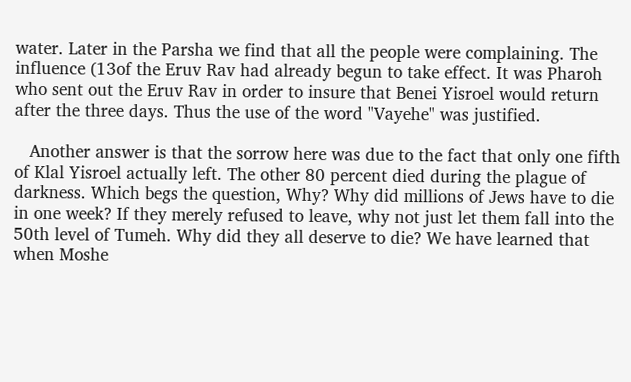water. Later in the Parsha we find that all the people were complaining. The influence (13of the Eruv Rav had already begun to take effect. It was Pharoh who sent out the Eruv Rav in order to insure that Benei Yisroel would return after the three days. Thus the use of the word "Vayehe" was justified.

   Another answer is that the sorrow here was due to the fact that only one fifth of Klal Yisroel actually left. The other 80 percent died during the plague of darkness. Which begs the question, Why? Why did millions of Jews have to die in one week? If they merely refused to leave, why not just let them fall into the 50th level of Tumeh. Why did they all deserve to die? We have learned that when Moshe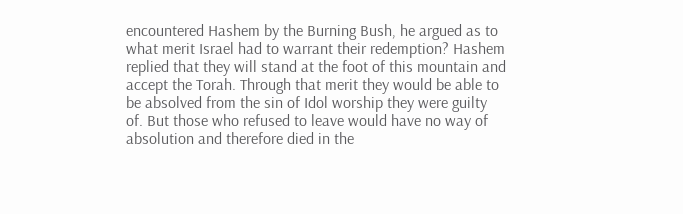encountered Hashem by the Burning Bush, he argued as to what merit Israel had to warrant their redemption? Hashem replied that they will stand at the foot of this mountain and accept the Torah. Through that merit they would be able to be absolved from the sin of Idol worship they were guilty of. But those who refused to leave would have no way of absolution and therefore died in the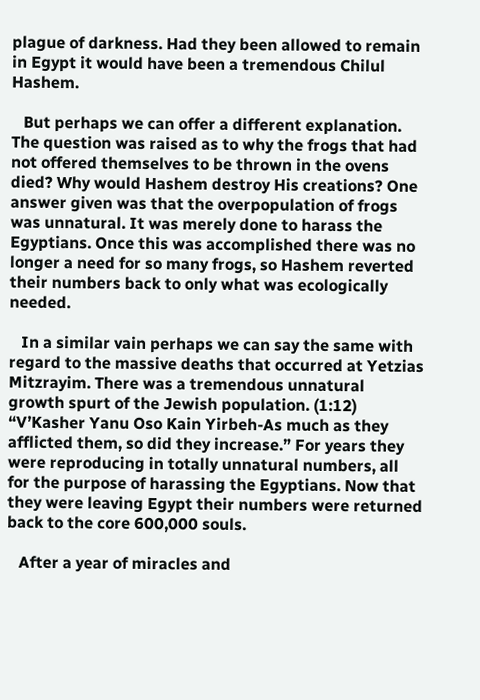plague of darkness. Had they been allowed to remain in Egypt it would have been a tremendous Chilul Hashem.

   But perhaps we can offer a different explanation. The question was raised as to why the frogs that had not offered themselves to be thrown in the ovens died? Why would Hashem destroy His creations? One answer given was that the overpopulation of frogs was unnatural. It was merely done to harass the Egyptians. Once this was accomplished there was no longer a need for so many frogs, so Hashem reverted their numbers back to only what was ecologically needed.

   In a similar vain perhaps we can say the same with regard to the massive deaths that occurred at Yetzias Mitzrayim. There was a tremendous unnatural growth spurt of the Jewish population. (1:12) “V’Kasher Yanu Oso Kain Yirbeh-As much as they afflicted them, so did they increase.” For years they were reproducing in totally unnatural numbers, all for the purpose of harassing the Egyptians. Now that they were leaving Egypt their numbers were returned back to the core 600,000 souls.

   After a year of miracles and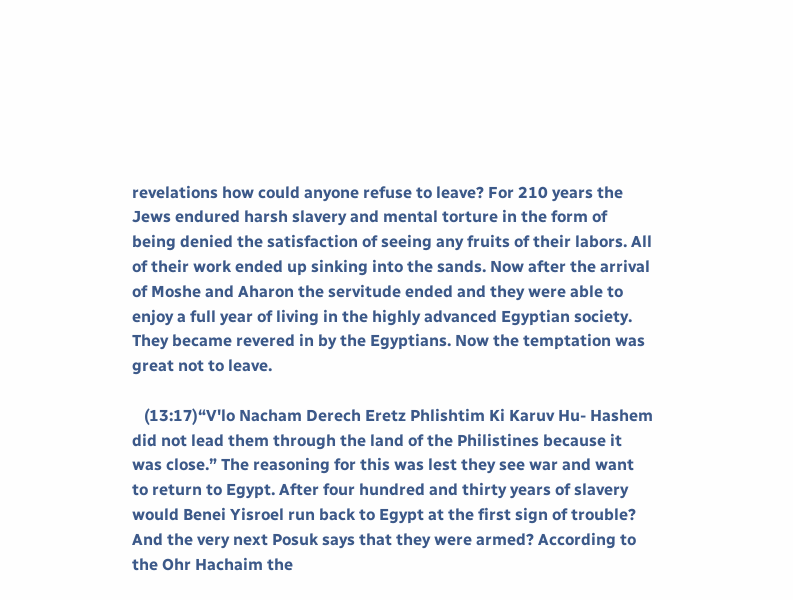revelations how could anyone refuse to leave? For 210 years the Jews endured harsh slavery and mental torture in the form of being denied the satisfaction of seeing any fruits of their labors. All of their work ended up sinking into the sands. Now after the arrival of Moshe and Aharon the servitude ended and they were able to enjoy a full year of living in the highly advanced Egyptian society. They became revered in by the Egyptians. Now the temptation was great not to leave.

   (13:17)“V'lo Nacham Derech Eretz Phlishtim Ki Karuv Hu- Hashem did not lead them through the land of the Philistines because it was close.” The reasoning for this was lest they see war and want to return to Egypt. After four hundred and thirty years of slavery would Benei Yisroel run back to Egypt at the first sign of trouble? And the very next Posuk says that they were armed? According to the Ohr Hachaim the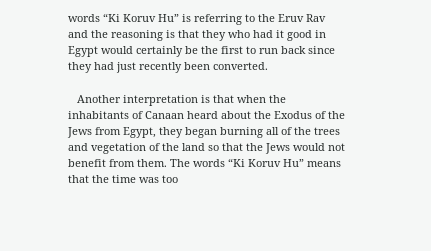words “Ki Koruv Hu” is referring to the Eruv Rav and the reasoning is that they who had it good in Egypt would certainly be the first to run back since they had just recently been converted.

   Another interpretation is that when the inhabitants of Canaan heard about the Exodus of the Jews from Egypt, they began burning all of the trees and vegetation of the land so that the Jews would not benefit from them. The words “Ki Koruv Hu” means that the time was too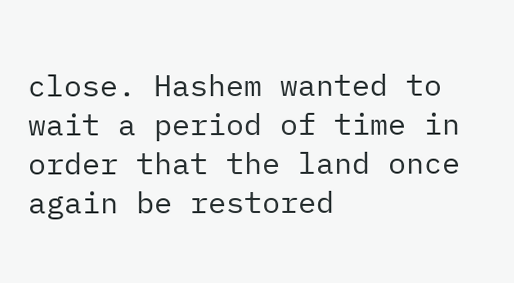close. Hashem wanted to wait a period of time in order that the land once again be restored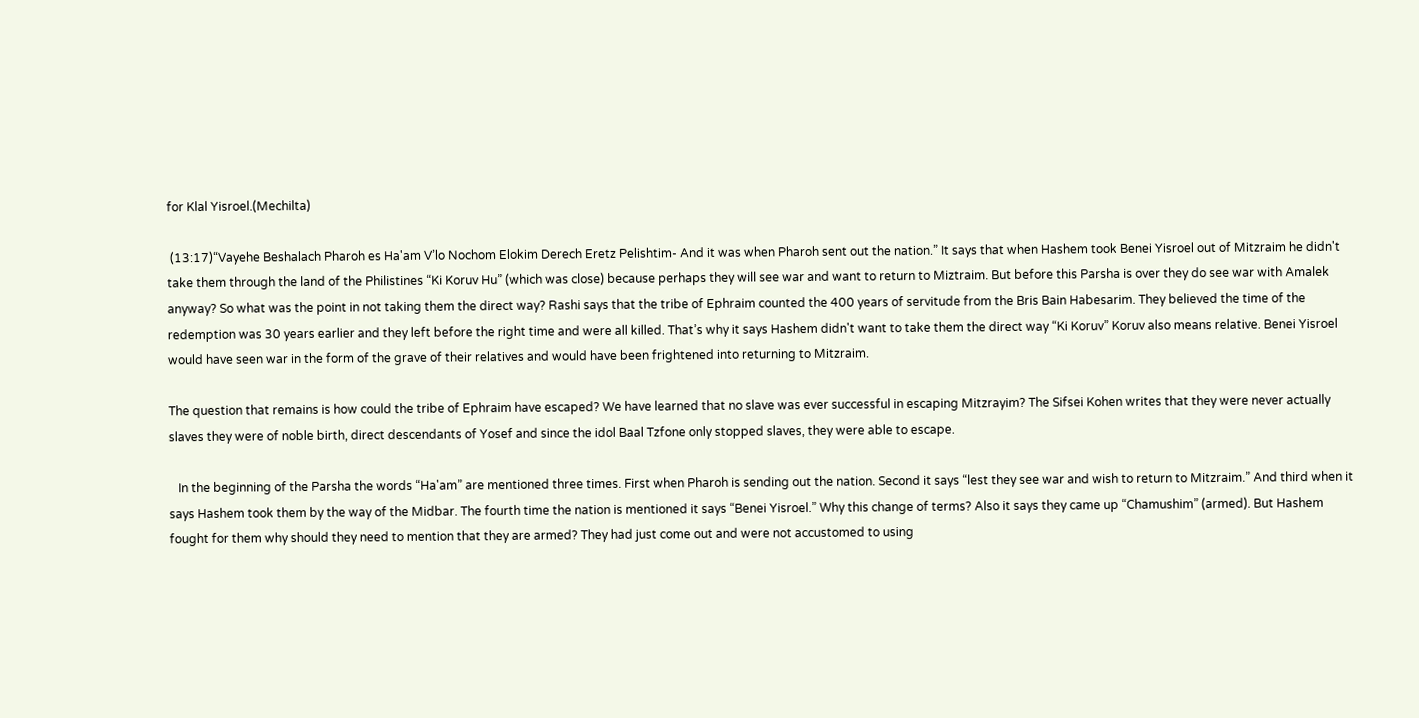for Klal Yisroel.(Mechilta)

 (13:17)“Vayehe Beshalach Pharoh es Ha'am V’lo Nochom Elokim Derech Eretz Pelishtim- And it was when Pharoh sent out the nation.” It says that when Hashem took Benei Yisroel out of Mitzraim he didn't take them through the land of the Philistines “Ki Koruv Hu” (which was close) because perhaps they will see war and want to return to Miztraim. But before this Parsha is over they do see war with Amalek anyway? So what was the point in not taking them the direct way? Rashi says that the tribe of Ephraim counted the 400 years of servitude from the Bris Bain Habesarim. They believed the time of the redemption was 30 years earlier and they left before the right time and were all killed. That’s why it says Hashem didn't want to take them the direct way “Ki Koruv” Koruv also means relative. Benei Yisroel would have seen war in the form of the grave of their relatives and would have been frightened into returning to Mitzraim.

The question that remains is how could the tribe of Ephraim have escaped? We have learned that no slave was ever successful in escaping Mitzrayim? The Sifsei Kohen writes that they were never actually slaves they were of noble birth, direct descendants of Yosef and since the idol Baal Tzfone only stopped slaves, they were able to escape.

   In the beginning of the Parsha the words “Ha'am” are mentioned three times. First when Pharoh is sending out the nation. Second it says “lest they see war and wish to return to Mitzraim.” And third when it says Hashem took them by the way of the Midbar. The fourth time the nation is mentioned it says “Benei Yisroel.” Why this change of terms? Also it says they came up “Chamushim” (armed). But Hashem fought for them why should they need to mention that they are armed? They had just come out and were not accustomed to using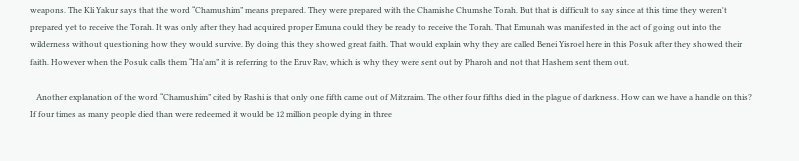weapons. The Kli Yakur says that the word “Chamushim” means prepared. They were prepared with the Chamishe Chumshe Torah. But that is difficult to say since at this time they weren't prepared yet to receive the Torah. It was only after they had acquired proper Emuna could they be ready to receive the Torah. That Emunah was manifested in the act of going out into the wilderness without questioning how they would survive. By doing this they showed great faith. That would explain why they are called Benei Yisroel here in this Posuk after they showed their faith. However when the Posuk calls them “Ha'am” it is referring to the Eruv Rav, which is why they were sent out by Pharoh and not that Hashem sent them out.

   Another explanation of the word “Chamushim” cited by Rashi is that only one fifth came out of Mitzraim. The other four fifths died in the plague of darkness. How can we have a handle on this? If four times as many people died than were redeemed it would be 12 million people dying in three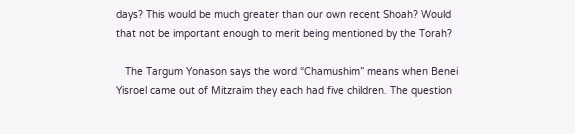days? This would be much greater than our own recent Shoah? Would that not be important enough to merit being mentioned by the Torah?

   The Targum Yonason says the word “Chamushim” means when Benei Yisroel came out of Mitzraim they each had five children. The question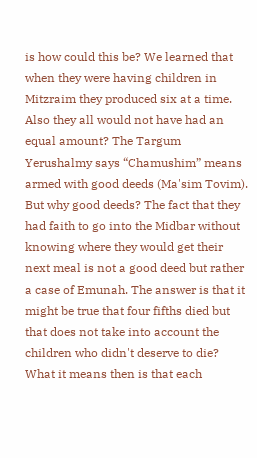is how could this be? We learned that when they were having children in Mitzraim they produced six at a time. Also they all would not have had an equal amount? The Targum Yerushalmy says “Chamushim” means armed with good deeds (Ma'sim Tovim). But why good deeds? The fact that they had faith to go into the Midbar without knowing where they would get their next meal is not a good deed but rather a case of Emunah. The answer is that it might be true that four fifths died but that does not take into account the children who didn't deserve to die? What it means then is that each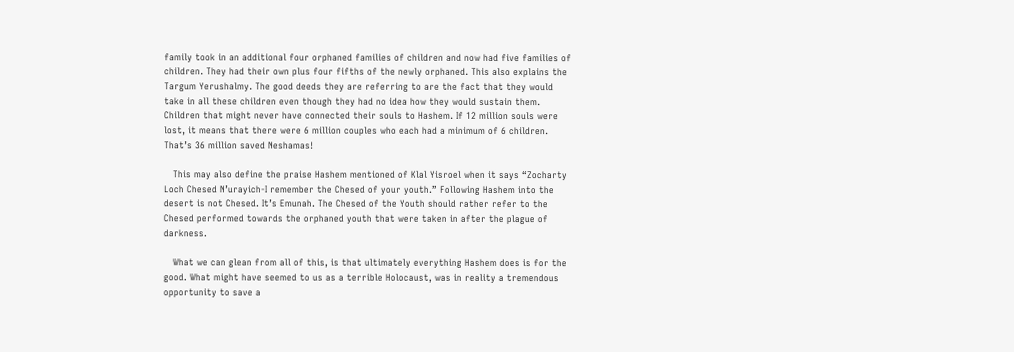family took in an additional four orphaned families of children and now had five families of children. They had their own plus four fifths of the newly orphaned. This also explains the Targum Yerushalmy. The good deeds they are referring to are the fact that they would take in all these children even though they had no idea how they would sustain them. Children that might never have connected their souls to Hashem. If 12 million souls were lost, it means that there were 6 million couples who each had a minimum of 6 children. That’s 36 million saved Neshamas!

   This may also define the praise Hashem mentioned of Klal Yisroel when it says “Zocharty Loch Chesed N’urayich-I remember the Chesed of your youth.” Following Hashem into the desert is not Chesed. It’s Emunah. The Chesed of the Youth should rather refer to the Chesed performed towards the orphaned youth that were taken in after the plague of darkness.

   What we can glean from all of this, is that ultimately everything Hashem does is for the good. What might have seemed to us as a terrible Holocaust, was in reality a tremendous opportunity to save a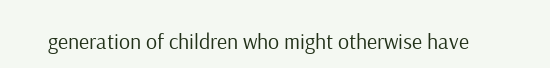generation of children who might otherwise have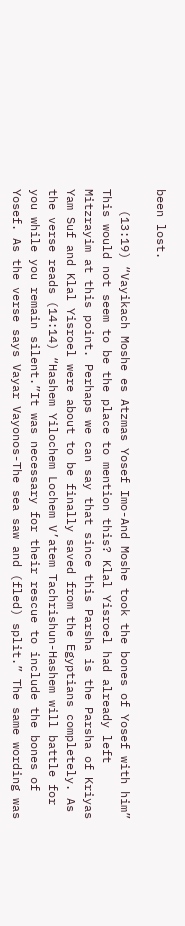been lost.

   (13:19) “Vayikach Moshe es Atzmas Yosef Imo-And Moshe took the bones of Yosef with him” This would not seem to be the place to mention this? Klal Yisroel had already left Mitzrayim at this point. Perhaps we can say that since this Parsha is the Parsha of Kriyas Yam Suf and Klal Yisroel were about to be finally saved from the Egyptians completely. As the verse reads (14:14) “Hashem Yilochem Lochem V’atem Tachrishun-Hashem will battle for you while you remain silent.”It was necessary for their rescue to include the bones of Yosef. As the verse says Vayar Vayonos-The sea saw and (fled) split.” The same wording was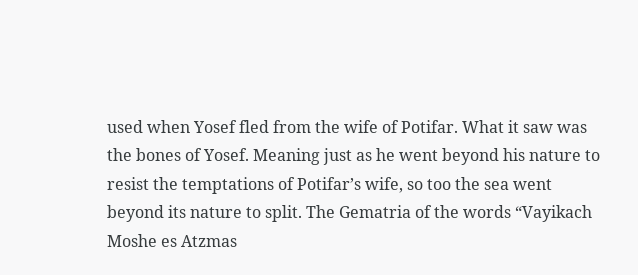used when Yosef fled from the wife of Potifar. What it saw was the bones of Yosef. Meaning just as he went beyond his nature to resist the temptations of Potifar’s wife, so too the sea went beyond its nature to split. The Gematria of the words “Vayikach Moshe es Atzmas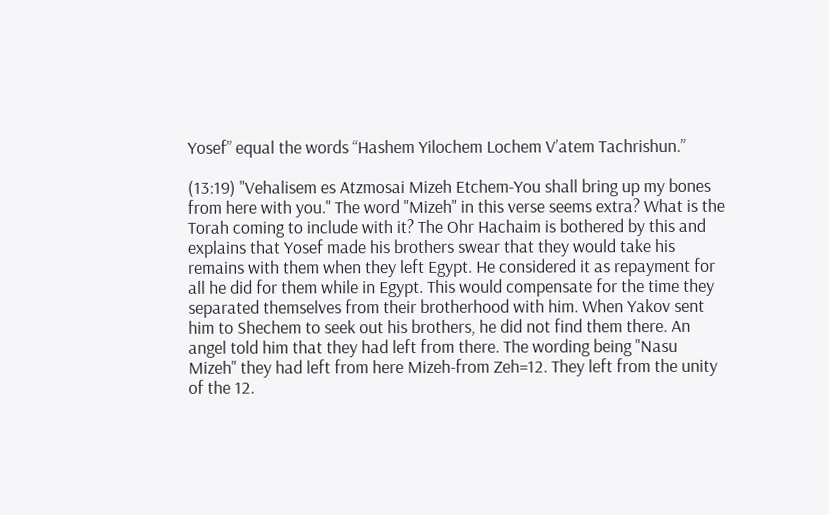Yosef” equal the words “Hashem Yilochem Lochem V’atem Tachrishun.”

(13:19) "Vehalisem es Atzmosai Mizeh Etchem-You shall bring up my bones from here with you." The word "Mizeh" in this verse seems extra? What is the Torah coming to include with it? The Ohr Hachaim is bothered by this and explains that Yosef made his brothers swear that they would take his remains with them when they left Egypt. He considered it as repayment for all he did for them while in Egypt. This would compensate for the time they separated themselves from their brotherhood with him. When Yakov sent him to Shechem to seek out his brothers, he did not find them there. An angel told him that they had left from there. The wording being "Nasu Mizeh" they had left from here Mizeh-from Zeh=12. They left from the unity of the 12.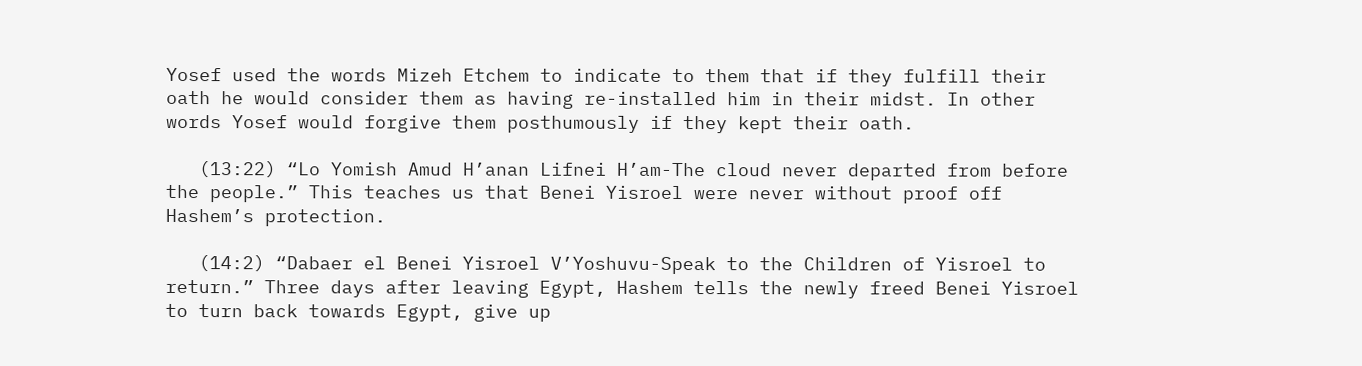Yosef used the words Mizeh Etchem to indicate to them that if they fulfill their oath he would consider them as having re-installed him in their midst. In other words Yosef would forgive them posthumously if they kept their oath.

   (13:22) “Lo Yomish Amud H’anan Lifnei H’am-The cloud never departed from before the people.” This teaches us that Benei Yisroel were never without proof off Hashem’s protection.

   (14:2) “Dabaer el Benei Yisroel V’Yoshuvu-Speak to the Children of Yisroel to return.” Three days after leaving Egypt, Hashem tells the newly freed Benei Yisroel to turn back towards Egypt, give up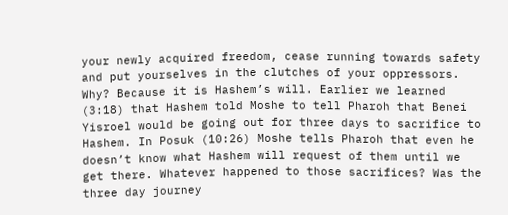your newly acquired freedom, cease running towards safety and put yourselves in the clutches of your oppressors. Why? Because it is Hashem’s will. Earlier we learned (3:18) that Hashem told Moshe to tell Pharoh that Benei Yisroel would be going out for three days to sacrifice to Hashem. In Posuk (10:26) Moshe tells Pharoh that even he doesn’t know what Hashem will request of them until we get there. Whatever happened to those sacrifices? Was the three day journey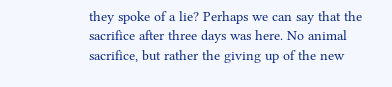they spoke of a lie? Perhaps we can say that the sacrifice after three days was here. No animal sacrifice, but rather the giving up of the new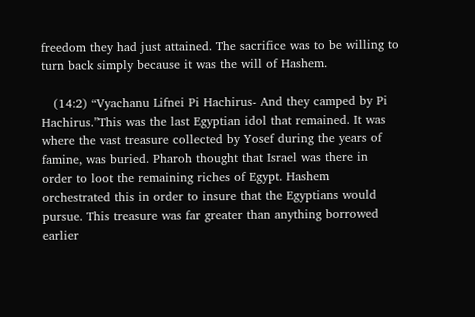freedom they had just attained. The sacrifice was to be willing to turn back simply because it was the will of Hashem.

   (14:2) “Vyachanu Lifnei Pi Hachirus- And they camped by Pi Hachirus.”This was the last Egyptian idol that remained. It was where the vast treasure collected by Yosef during the years of famine, was buried. Pharoh thought that Israel was there in order to loot the remaining riches of Egypt. Hashem orchestrated this in order to insure that the Egyptians would pursue. This treasure was far greater than anything borrowed earlier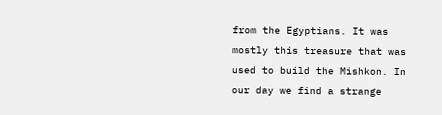from the Egyptians. It was mostly this treasure that was used to build the Mishkon. In our day we find a strange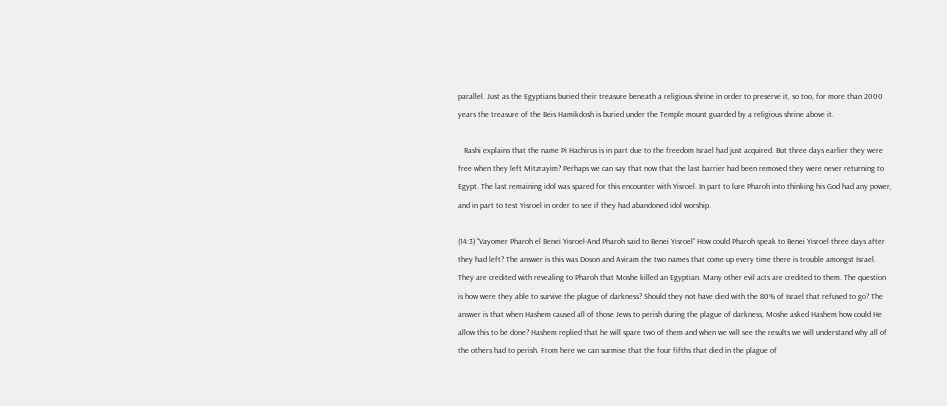parallel. Just as the Egyptians buried their treasure beneath a religious shrine in order to preserve it, so too, for more than 2000 years the treasure of the Beis Hamikdosh is buried under the Temple mount guarded by a religious shrine above it.

   Rashi explains that the name Pi Hachirus is in part due to the freedom Israel had just acquired. But three days earlier they were free when they left Mitzrayim? Perhaps we can say that now that the last barrier had been removed they were never returning to Egypt. The last remaining idol was spared for this encounter with Yisroel. In part to lure Pharoh into thinking his God had any power, and in part to test Yisroel in order to see if they had abandoned idol worship.

(14:3) “Vayomer Pharoh el Benei Yisroel-And Pharoh said to Benei Yisroel” How could Pharoh speak to Benei Yisroel three days after they had left? The answer is this was Doson and Aviram the two names that come up every time there is trouble amongst Israel. They are credited with revealing to Pharoh that Moshe killed an Egyptian. Many other evil acts are credited to them. The question is how were they able to survive the plague of darkness? Should they not have died with the 80% of Israel that refused to go? The answer is that when Hashem caused all of those Jews to perish during the plague of darkness, Moshe asked Hashem how could He allow this to be done? Hashem replied that he will spare two of them and when we will see the results we will understand why all of the others had to perish. From here we can surmise that the four fifths that died in the plague of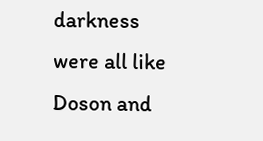darkness were all like Doson and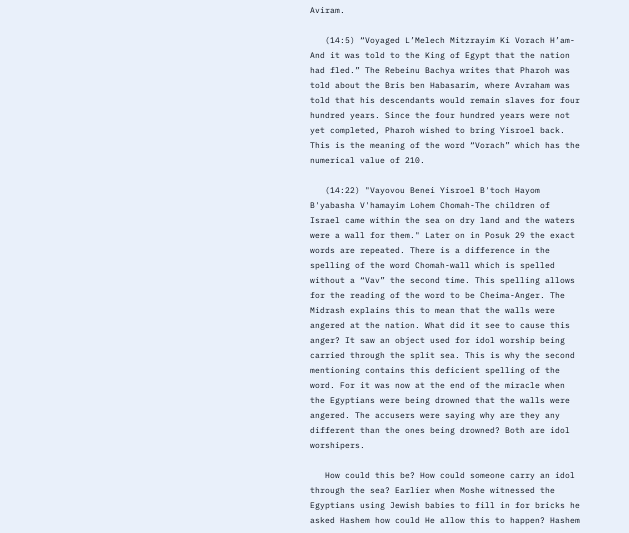Aviram.

   (14:5) “Voyaged L’Melech Mitzrayim Ki Vorach H’am-And it was told to the King of Egypt that the nation had fled.” The Rebeinu Bachya writes that Pharoh was told about the Bris ben Habasarim, where Avraham was told that his descendants would remain slaves for four hundred years. Since the four hundred years were not yet completed, Pharoh wished to bring Yisroel back. This is the meaning of the word “Vorach” which has the numerical value of 210.

   (14:22) "Vayovou Benei Yisroel B'toch Hayom B'yabasha V'hamayim Lohem Chomah-The children of Israel came within the sea on dry land and the waters were a wall for them." Later on in Posuk 29 the exact words are repeated. There is a difference in the spelling of the word Chomah-wall which is spelled without a “Vav” the second time. This spelling allows for the reading of the word to be Cheima-Anger. The Midrash explains this to mean that the walls were angered at the nation. What did it see to cause this anger? It saw an object used for idol worship being carried through the split sea. This is why the second mentioning contains this deficient spelling of the word. For it was now at the end of the miracle when the Egyptians were being drowned that the walls were angered. The accusers were saying why are they any different than the ones being drowned? Both are idol worshipers.

   How could this be? How could someone carry an idol through the sea? Earlier when Moshe witnessed the Egyptians using Jewish babies to fill in for bricks he asked Hashem how could He allow this to happen? Hashem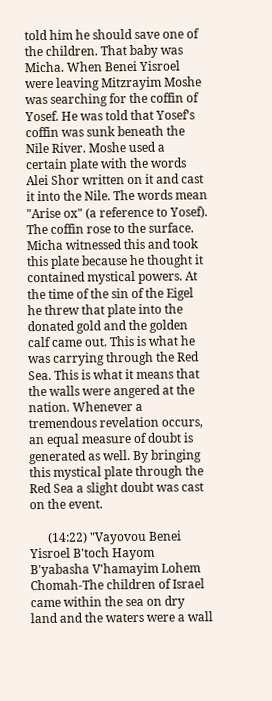told him he should save one of the children. That baby was Micha. When Benei Yisroel were leaving Mitzrayim Moshe was searching for the coffin of Yosef. He was told that Yosef’s coffin was sunk beneath the Nile River. Moshe used a certain plate with the words Alei Shor written on it and cast it into the Nile. The words mean "Arise ox" (a reference to Yosef). The coffin rose to the surface. Micha witnessed this and took this plate because he thought it contained mystical powers. At the time of the sin of the Eigel he threw that plate into the donated gold and the golden calf came out. This is what he was carrying through the Red Sea. This is what it means that the walls were angered at the nation. Whenever a tremendous revelation occurs, an equal measure of doubt is generated as well. By bringing this mystical plate through the Red Sea a slight doubt was cast on the event.

      (14:22) "Vayovou Benei Yisroel B'toch Hayom B'yabasha V'hamayim Lohem Chomah-The children of Israel came within the sea on dry land and the waters were a wall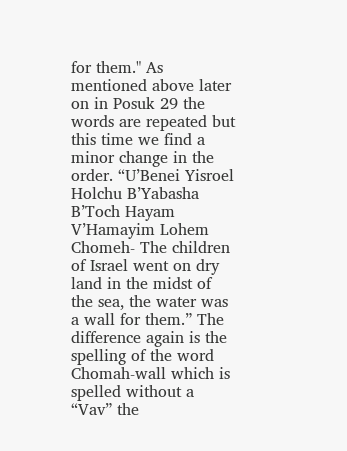for them." As mentioned above later on in Posuk 29 the words are repeated but this time we find a minor change in the order. “U’Benei Yisroel Holchu B’Yabasha B’Toch Hayam V’Hamayim Lohem Chomeh- The children of Israel went on dry land in the midst of the sea, the water was a wall for them.” The difference again is the spelling of the word Chomah-wall which is spelled without a “Vav” the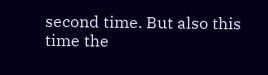second time. But also this time the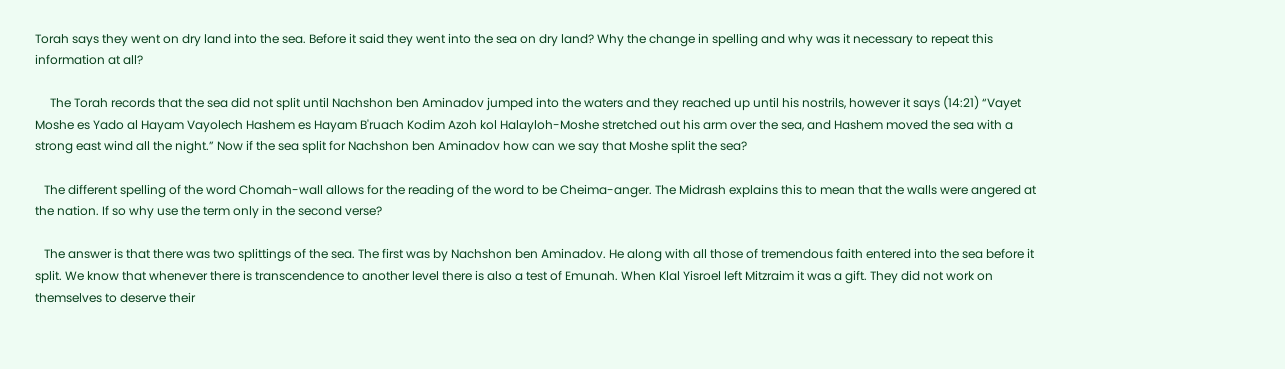Torah says they went on dry land into the sea. Before it said they went into the sea on dry land? Why the change in spelling and why was it necessary to repeat this information at all?

     The Torah records that the sea did not split until Nachshon ben Aminadov jumped into the waters and they reached up until his nostrils, however it says (14:21) “Vayet Moshe es Yado al Hayam Vayolech Hashem es Hayam B'ruach Kodim Azoh kol Halayloh-Moshe stretched out his arm over the sea, and Hashem moved the sea with a strong east wind all the night.” Now if the sea split for Nachshon ben Aminadov how can we say that Moshe split the sea?

   The different spelling of the word Chomah-wall allows for the reading of the word to be Cheima-anger. The Midrash explains this to mean that the walls were angered at the nation. If so why use the term only in the second verse?

   The answer is that there was two splittings of the sea. The first was by Nachshon ben Aminadov. He along with all those of tremendous faith entered into the sea before it split. We know that whenever there is transcendence to another level there is also a test of Emunah. When Klal Yisroel left Mitzraim it was a gift. They did not work on themselves to deserve their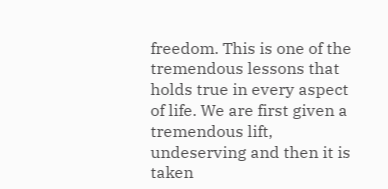freedom. This is one of the tremendous lessons that holds true in every aspect of life. We are first given a tremendous lift, undeserving and then it is taken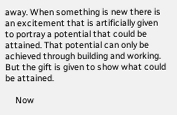away. When something is new there is an excitement that is artificially given to portray a potential that could be attained. That potential can only be achieved through building and working. But the gift is given to show what could be attained.

     Now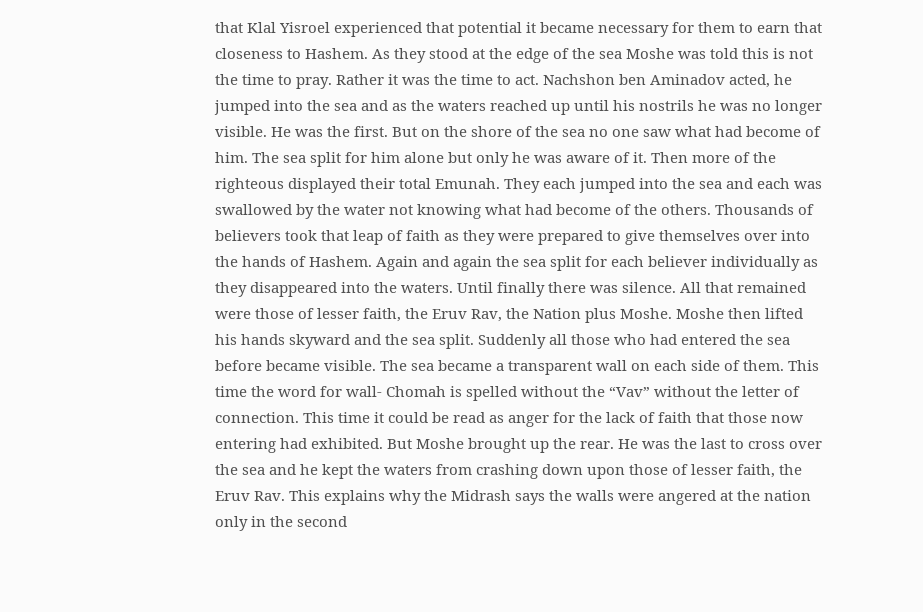that Klal Yisroel experienced that potential it became necessary for them to earn that closeness to Hashem. As they stood at the edge of the sea Moshe was told this is not the time to pray. Rather it was the time to act. Nachshon ben Aminadov acted, he jumped into the sea and as the waters reached up until his nostrils he was no longer visible. He was the first. But on the shore of the sea no one saw what had become of him. The sea split for him alone but only he was aware of it. Then more of the righteous displayed their total Emunah. They each jumped into the sea and each was swallowed by the water not knowing what had become of the others. Thousands of believers took that leap of faith as they were prepared to give themselves over into the hands of Hashem. Again and again the sea split for each believer individually as they disappeared into the waters. Until finally there was silence. All that remained were those of lesser faith, the Eruv Rav, the Nation plus Moshe. Moshe then lifted his hands skyward and the sea split. Suddenly all those who had entered the sea before became visible. The sea became a transparent wall on each side of them. This time the word for wall- Chomah is spelled without the “Vav” without the letter of connection. This time it could be read as anger for the lack of faith that those now entering had exhibited. But Moshe brought up the rear. He was the last to cross over the sea and he kept the waters from crashing down upon those of lesser faith, the Eruv Rav. This explains why the Midrash says the walls were angered at the nation only in the second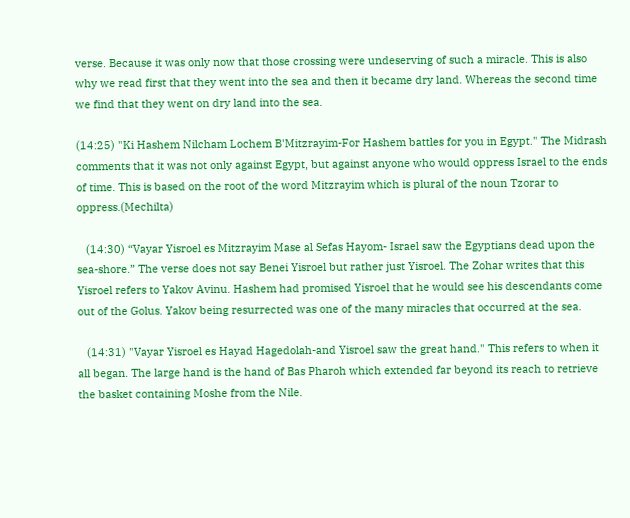verse. Because it was only now that those crossing were undeserving of such a miracle. This is also why we read first that they went into the sea and then it became dry land. Whereas the second time we find that they went on dry land into the sea.

(14:25) "Ki Hashem Nilcham Lochem B'Mitzrayim-For Hashem battles for you in Egypt." The Midrash comments that it was not only against Egypt, but against anyone who would oppress Israel to the ends of time. This is based on the root of the word Mitzrayim which is plural of the noun Tzorar to oppress.(Mechilta)

   (14:30) “Vayar Yisroel es Mitzrayim Mase al Sefas Hayom- Israel saw the Egyptians dead upon the sea-shore.” The verse does not say Benei Yisroel but rather just Yisroel. The Zohar writes that this Yisroel refers to Yakov Avinu. Hashem had promised Yisroel that he would see his descendants come out of the Golus. Yakov being resurrected was one of the many miracles that occurred at the sea.

   (14:31) "Vayar Yisroel es Hayad Hagedolah-and Yisroel saw the great hand." This refers to when it all began. The large hand is the hand of Bas Pharoh which extended far beyond its reach to retrieve the basket containing Moshe from the Nile.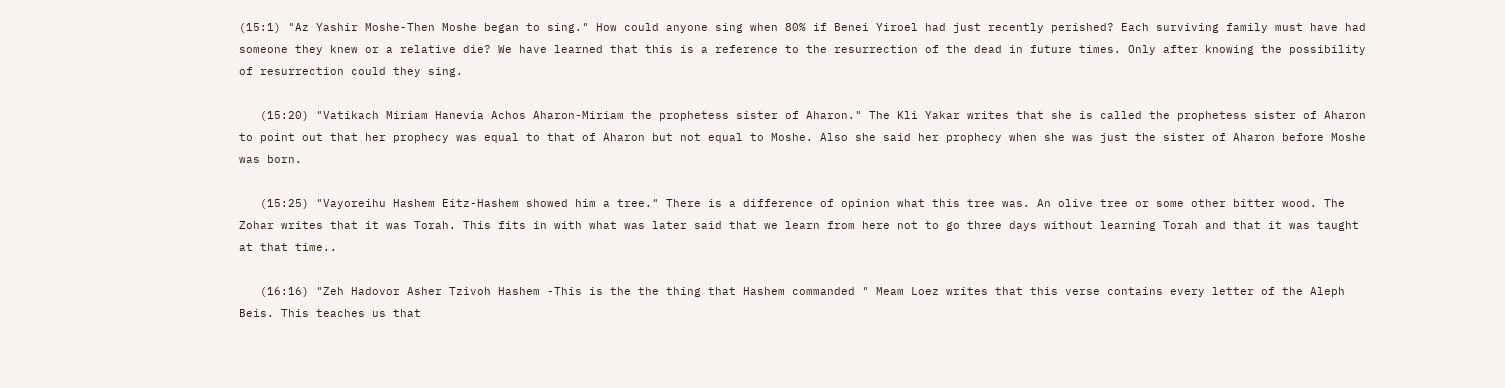(15:1) "Az Yashir Moshe-Then Moshe began to sing." How could anyone sing when 80% if Benei Yiroel had just recently perished? Each surviving family must have had someone they knew or a relative die? We have learned that this is a reference to the resurrection of the dead in future times. Only after knowing the possibility of resurrection could they sing.

   (15:20) "Vatikach Miriam Hanevia Achos Aharon-Miriam the prophetess sister of Aharon." The Kli Yakar writes that she is called the prophetess sister of Aharon to point out that her prophecy was equal to that of Aharon but not equal to Moshe. Also she said her prophecy when she was just the sister of Aharon before Moshe was born.

   (15:25) "Vayoreihu Hashem Eitz-Hashem showed him a tree." There is a difference of opinion what this tree was. An olive tree or some other bitter wood. The Zohar writes that it was Torah. This fits in with what was later said that we learn from here not to go three days without learning Torah and that it was taught at that time..

   (16:16) "Zeh Hadovor Asher Tzivoh Hashem -This is the the thing that Hashem commanded " Meam Loez writes that this verse contains every letter of the Aleph Beis. This teaches us that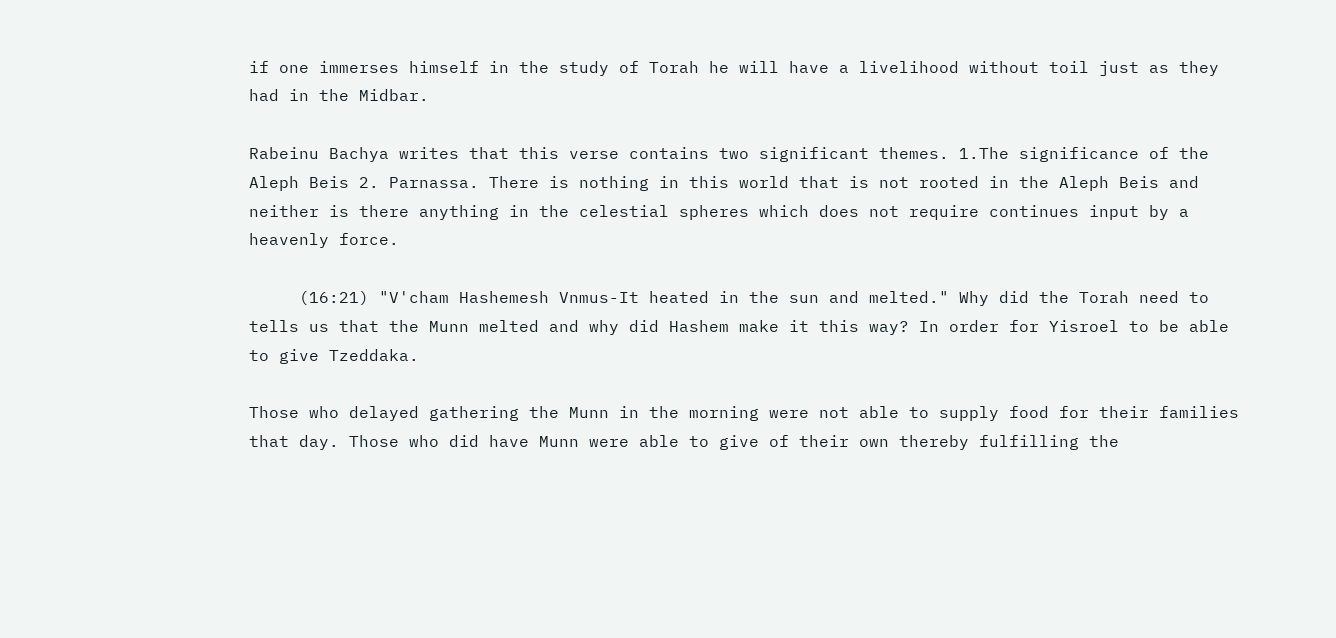if one immerses himself in the study of Torah he will have a livelihood without toil just as they had in the Midbar.

Rabeinu Bachya writes that this verse contains two significant themes. 1.The significance of the Aleph Beis 2. Parnassa. There is nothing in this world that is not rooted in the Aleph Beis and neither is there anything in the celestial spheres which does not require continues input by a heavenly force.

     (16:21) "V'cham Hashemesh Vnmus-It heated in the sun and melted." Why did the Torah need to tells us that the Munn melted and why did Hashem make it this way? In order for Yisroel to be able to give Tzeddaka.

Those who delayed gathering the Munn in the morning were not able to supply food for their families that day. Those who did have Munn were able to give of their own thereby fulfilling the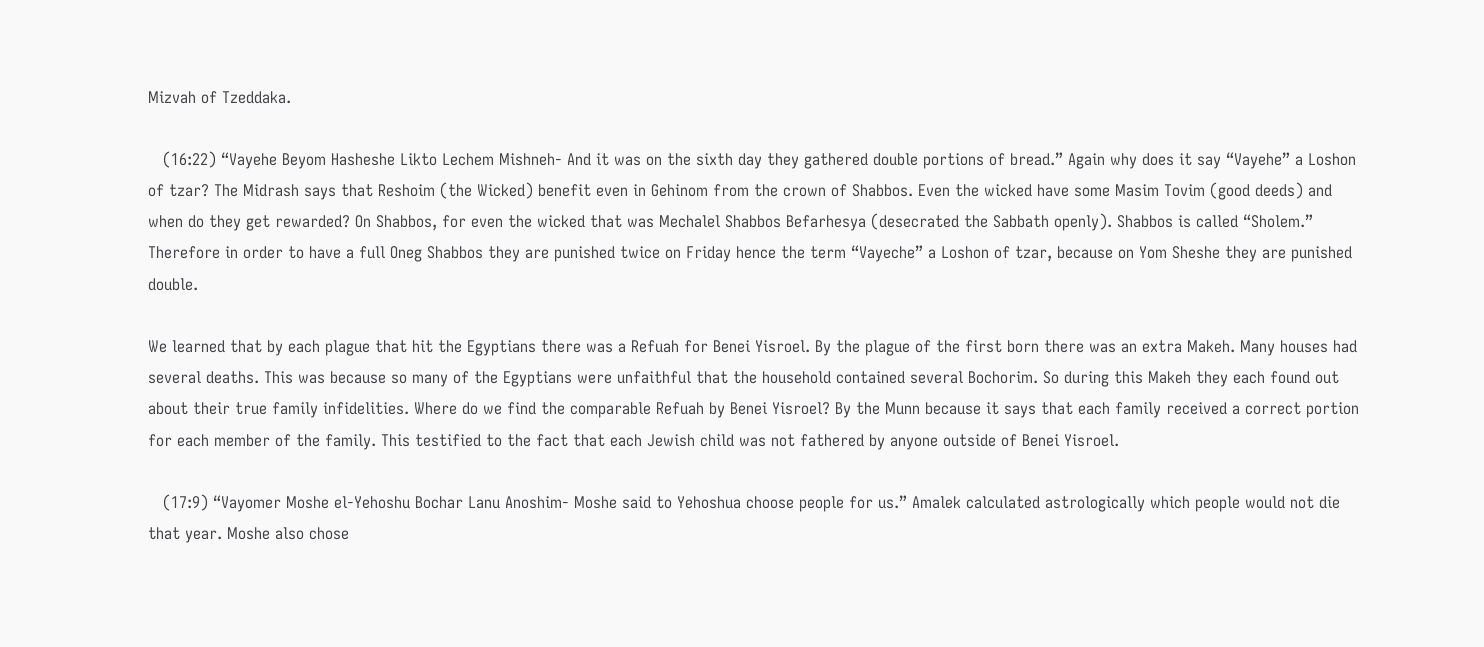Mizvah of Tzeddaka.

   (16:22) “Vayehe Beyom Hasheshe Likto Lechem Mishneh- And it was on the sixth day they gathered double portions of bread.” Again why does it say “Vayehe” a Loshon of tzar? The Midrash says that Reshoim (the Wicked) benefit even in Gehinom from the crown of Shabbos. Even the wicked have some Masim Tovim (good deeds) and when do they get rewarded? On Shabbos, for even the wicked that was Mechalel Shabbos Befarhesya (desecrated the Sabbath openly). Shabbos is called “Sholem.” Therefore in order to have a full Oneg Shabbos they are punished twice on Friday hence the term “Vayeche” a Loshon of tzar, because on Yom Sheshe they are punished double.

We learned that by each plague that hit the Egyptians there was a Refuah for Benei Yisroel. By the plague of the first born there was an extra Makeh. Many houses had several deaths. This was because so many of the Egyptians were unfaithful that the household contained several Bochorim. So during this Makeh they each found out about their true family infidelities. Where do we find the comparable Refuah by Benei Yisroel? By the Munn because it says that each family received a correct portion for each member of the family. This testified to the fact that each Jewish child was not fathered by anyone outside of Benei Yisroel.

   (17:9) “Vayomer Moshe el-Yehoshu Bochar Lanu Anoshim- Moshe said to Yehoshua choose people for us.” Amalek calculated astrologically which people would not die that year. Moshe also chose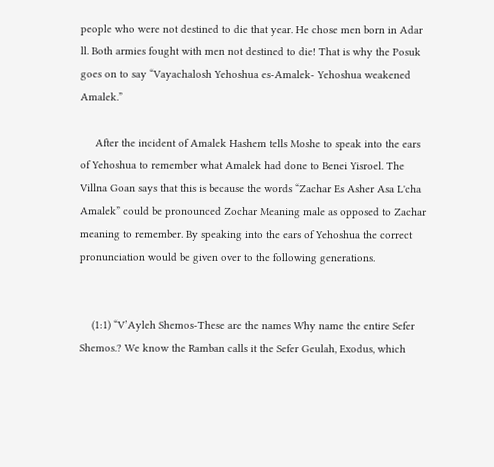people who were not destined to die that year. He chose men born in Adar ll. Both armies fought with men not destined to die! That is why the Posuk goes on to say “Vayachalosh Yehoshua es-Amalek- Yehoshua weakened Amalek.”

     After the incident of Amalek Hashem tells Moshe to speak into the ears of Yehoshua to remember what Amalek had done to Benei Yisroel. The Villna Goan says that this is because the words “Zachar Es Asher Asa L'cha Amalek” could be pronounced Zochar Meaning male as opposed to Zachar meaning to remember. By speaking into the ears of Yehoshua the correct pronunciation would be given over to the following generations.


    (1:1) “V’Ayleh Shemos-These are the names Why name the entire Sefer Shemos.? We know the Ramban calls it the Sefer Geulah, Exodus, which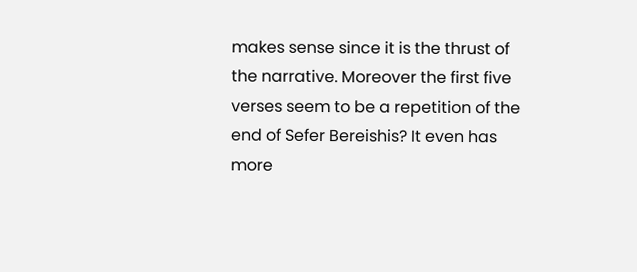makes sense since it is the thrust of the narrative. Moreover the first five verses seem to be a repetition of the end of Sefer Bereishis? It even has more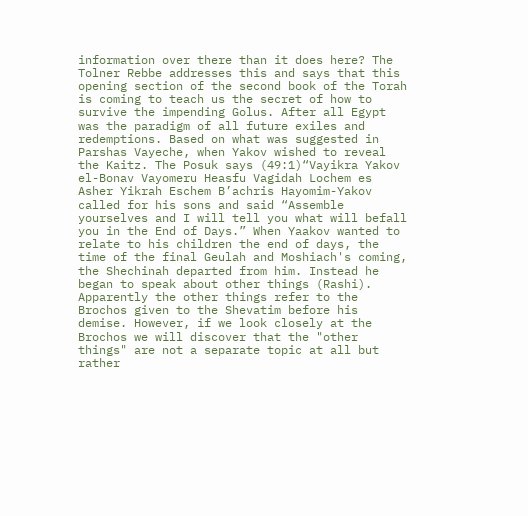information over there than it does here? The Tolner Rebbe addresses this and says that this opening section of the second book of the Torah is coming to teach us the secret of how to survive the impending Golus. After all Egypt was the paradigm of all future exiles and redemptions. Based on what was suggested in Parshas Vayeche, when Yakov wished to reveal the Kaitz. The Posuk says (49:1)“Vayikra Yakov el-Bonav Vayomeru Heasfu Vagidah Lochem es Asher Yikrah Eschem B’achris Hayomim-Yakov called for his sons and said “Assemble yourselves and I will tell you what will befall you in the End of Days.” When Yaakov wanted to relate to his children the end of days, the time of the final Geulah and Moshiach's coming, the Shechinah departed from him. Instead he began to speak about other things (Rashi). Apparently the other things refer to the Brochos given to the Shevatim before his demise. However, if we look closely at the Brochos we will discover that the "other things" are not a separate topic at all but rather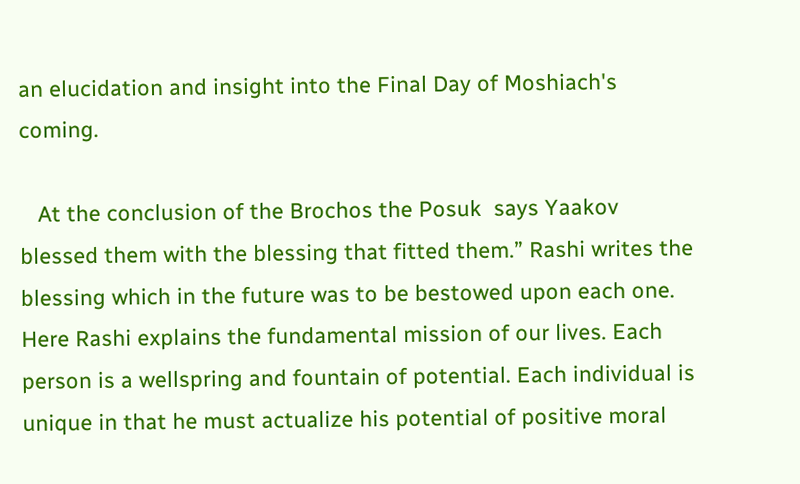an elucidation and insight into the Final Day of Moshiach's coming.

   At the conclusion of the Brochos the Posuk  says Yaakov blessed them with the blessing that fitted them.” Rashi writes the blessing which in the future was to be bestowed upon each one. Here Rashi explains the fundamental mission of our lives. Each person is a wellspring and fountain of potential. Each individual is unique in that he must actualize his potential of positive moral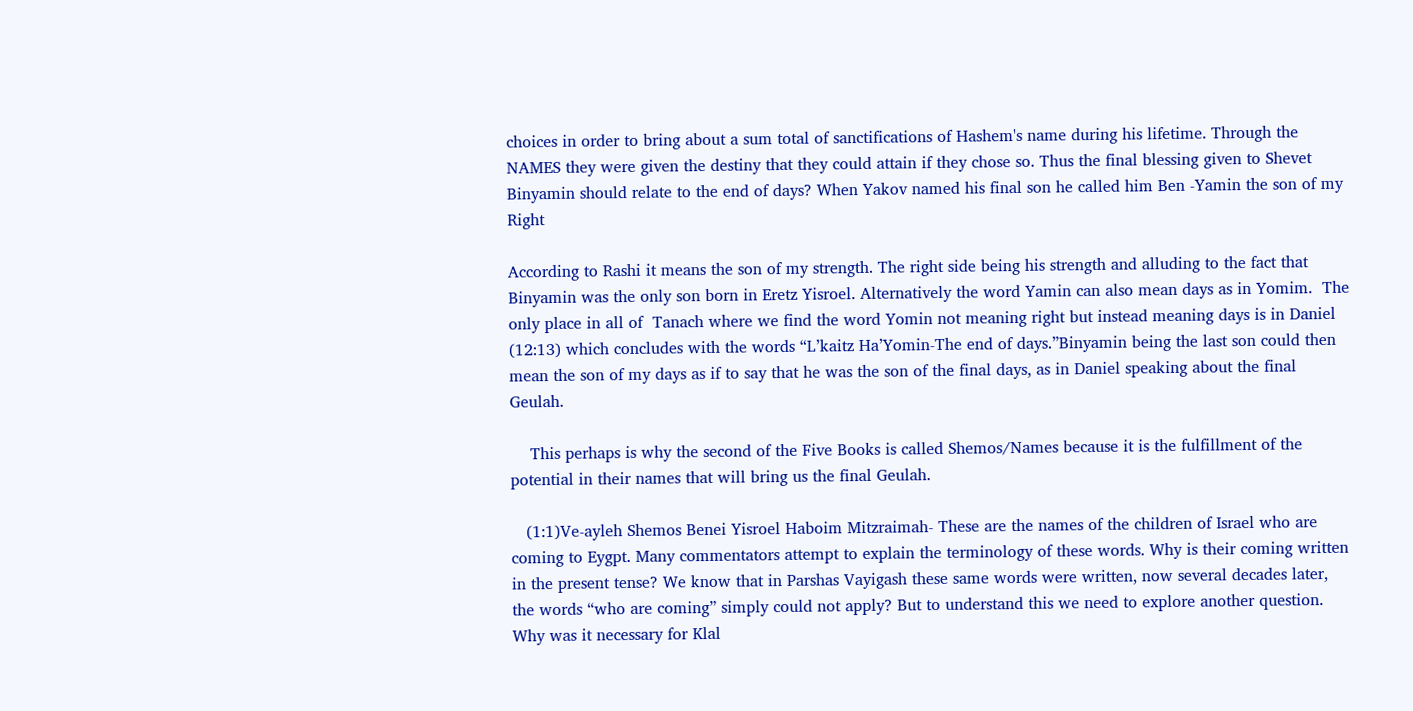choices in order to bring about a sum total of sanctifications of Hashem's name during his lifetime. Through the NAMES they were given the destiny that they could attain if they chose so. Thus the final blessing given to Shevet Binyamin should relate to the end of days? When Yakov named his final son he called him Ben -Yamin the son of my Right

According to Rashi it means the son of my strength. The right side being his strength and alluding to the fact that Binyamin was the only son born in Eretz Yisroel. Alternatively the word Yamin can also mean days as in Yomim.  The only place in all of  Tanach where we find the word Yomin not meaning right but instead meaning days is in Daniel (12:13) which concludes with the words “L’kaitz Ha’Yomin-The end of days.”Binyamin being the last son could then mean the son of my days as if to say that he was the son of the final days, as in Daniel speaking about the final Geulah.

    This perhaps is why the second of the Five Books is called Shemos/Names because it is the fulfillment of the potential in their names that will bring us the final Geulah.

   (1:1)Ve-ayleh Shemos Benei Yisroel Haboim Mitzraimah- These are the names of the children of Israel who are coming to Eygpt. Many commentators attempt to explain the terminology of these words. Why is their coming written in the present tense? We know that in Parshas Vayigash these same words were written, now several decades later, the words “who are coming” simply could not apply? But to understand this we need to explore another question. Why was it necessary for Klal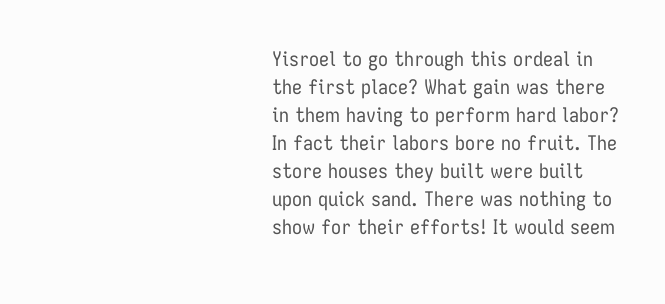Yisroel to go through this ordeal in the first place? What gain was there in them having to perform hard labor? In fact their labors bore no fruit. The store houses they built were built upon quick sand. There was nothing to show for their efforts! It would seem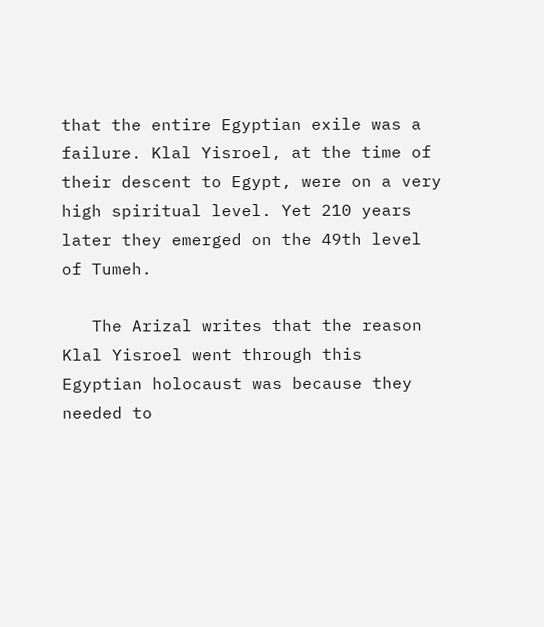that the entire Egyptian exile was a failure. Klal Yisroel, at the time of their descent to Egypt, were on a very high spiritual level. Yet 210 years later they emerged on the 49th level of Tumeh.

   The Arizal writes that the reason Klal Yisroel went through this Egyptian holocaust was because they needed to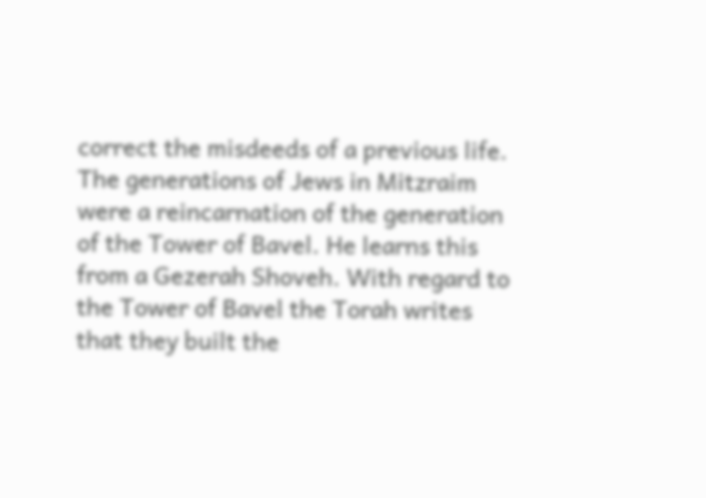correct the misdeeds of a previous life. The generations of Jews in Mitzraim were a reincarnation of the generation of the Tower of Bavel. He learns this from a Gezerah Shoveh. With regard to the Tower of Bavel the Torah writes that they built the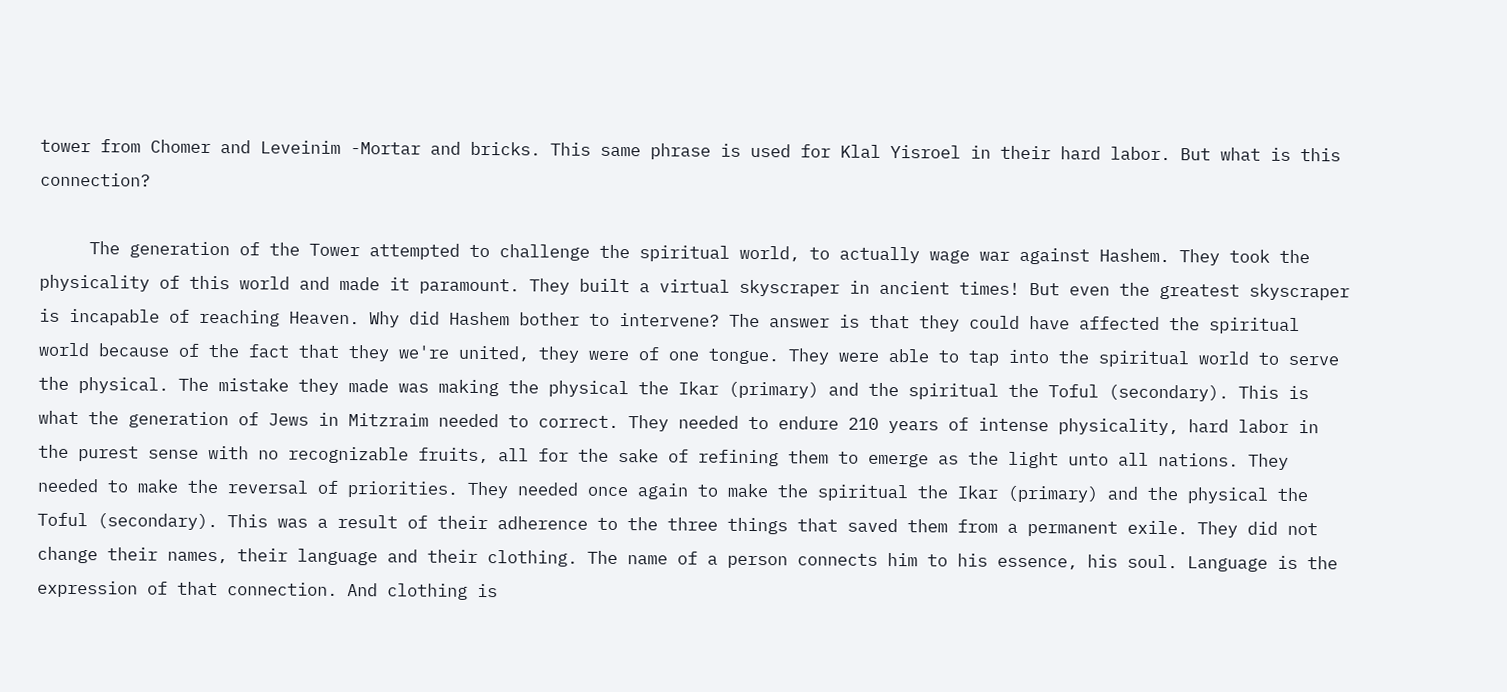tower from Chomer and Leveinim -Mortar and bricks. This same phrase is used for Klal Yisroel in their hard labor. But what is this connection?

     The generation of the Tower attempted to challenge the spiritual world, to actually wage war against Hashem. They took the physicality of this world and made it paramount. They built a virtual skyscraper in ancient times! But even the greatest skyscraper is incapable of reaching Heaven. Why did Hashem bother to intervene? The answer is that they could have affected the spiritual world because of the fact that they we're united, they were of one tongue. They were able to tap into the spiritual world to serve the physical. The mistake they made was making the physical the Ikar (primary) and the spiritual the Toful (secondary). This is what the generation of Jews in Mitzraim needed to correct. They needed to endure 210 years of intense physicality, hard labor in the purest sense with no recognizable fruits, all for the sake of refining them to emerge as the light unto all nations. They needed to make the reversal of priorities. They needed once again to make the spiritual the Ikar (primary) and the physical the Toful (secondary). This was a result of their adherence to the three things that saved them from a permanent exile. They did not change their names, their language and their clothing. The name of a person connects him to his essence, his soul. Language is the expression of that connection. And clothing is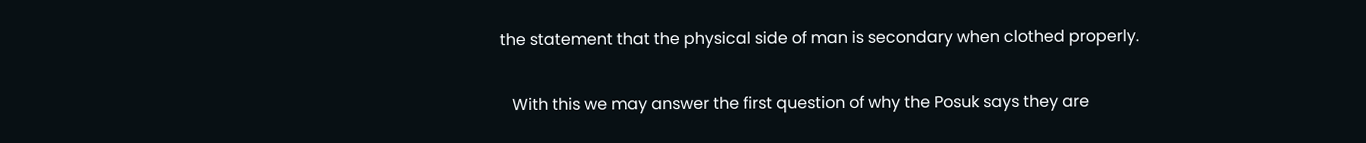the statement that the physical side of man is secondary when clothed properly.

   With this we may answer the first question of why the Posuk says they are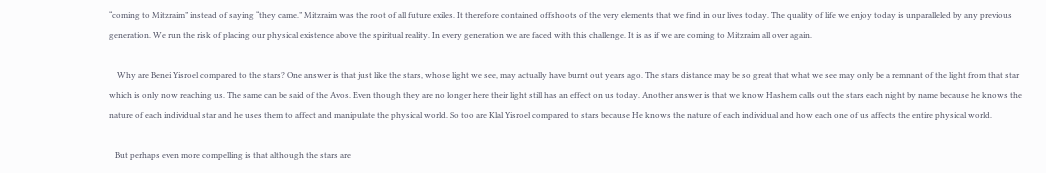“coming to Mitzraim” instead of saying “they came.” Mitzraim was the root of all future exiles. It therefore contained offshoots of the very elements that we find in our lives today. The quality of life we enjoy today is unparalleled by any previous generation. We run the risk of placing our physical existence above the spiritual reality. In every generation we are faced with this challenge. It is as if we are coming to Mitzraim all over again.

    Why are Benei Yisroel compared to the stars? One answer is that just like the stars, whose light we see, may actually have burnt out years ago. The stars distance may be so great that what we see may only be a remnant of the light from that star which is only now reaching us. The same can be said of the Avos. Even though they are no longer here their light still has an effect on us today. Another answer is that we know Hashem calls out the stars each night by name because he knows the nature of each individual star and he uses them to affect and manipulate the physical world. So too are Klal Yisroel compared to stars because He knows the nature of each individual and how each one of us affects the entire physical world.

   But perhaps even more compelling is that although the stars are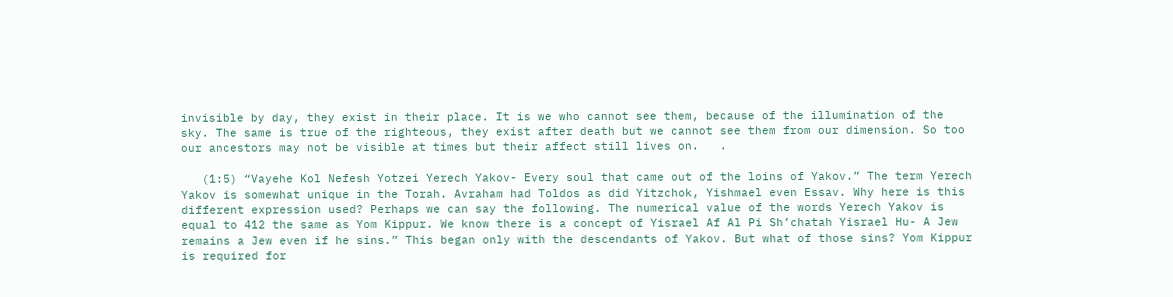invisible by day, they exist in their place. It is we who cannot see them, because of the illumination of the sky. The same is true of the righteous, they exist after death but we cannot see them from our dimension. So too our ancestors may not be visible at times but their affect still lives on.   .

   (1:5) “Vayehe Kol Nefesh Yotzei Yerech Yakov- Every soul that came out of the loins of Yakov.” The term Yerech Yakov is somewhat unique in the Torah. Avraham had Toldos as did Yitzchok, Yishmael even Essav. Why here is this different expression used? Perhaps we can say the following. The numerical value of the words Yerech Yakov is equal to 412 the same as Yom Kippur. We know there is a concept of Yisrael Af Al Pi Sh’chatah Yisrael Hu- A Jew remains a Jew even if he sins.” This began only with the descendants of Yakov. But what of those sins? Yom Kippur is required for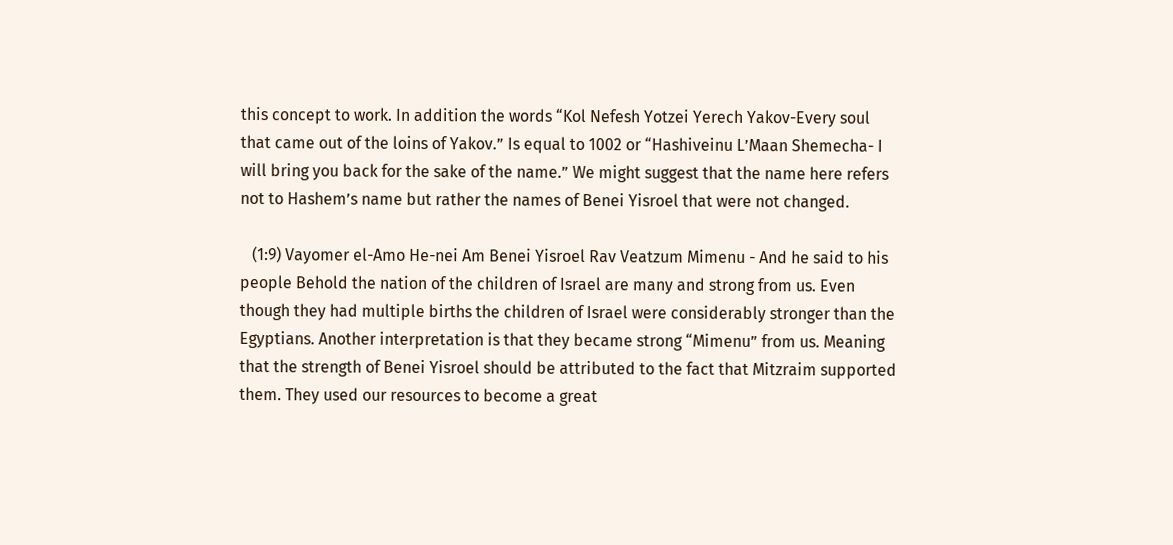this concept to work. In addition the words “Kol Nefesh Yotzei Yerech Yakov-Every soul that came out of the loins of Yakov.” Is equal to 1002 or “Hashiveinu L’Maan Shemecha- I will bring you back for the sake of the name.” We might suggest that the name here refers not to Hashem’s name but rather the names of Benei Yisroel that were not changed.

   (1:9) Vayomer el-Amo He-nei Am Benei Yisroel Rav Veatzum Mimenu - And he said to his people Behold the nation of the children of Israel are many and strong from us. Even though they had multiple births the children of Israel were considerably stronger than the Egyptians. Another interpretation is that they became strong “Mimenu” from us. Meaning that the strength of Benei Yisroel should be attributed to the fact that Mitzraim supported them. They used our resources to become a great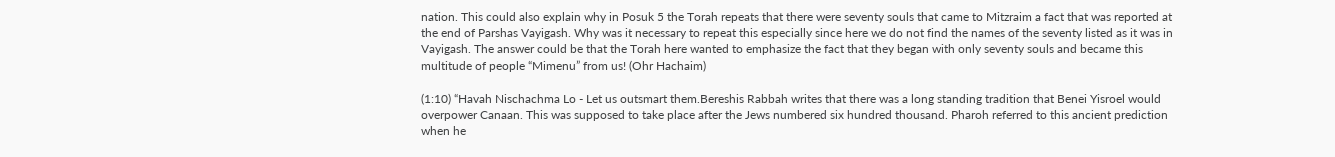nation. This could also explain why in Posuk 5 the Torah repeats that there were seventy souls that came to Mitzraim a fact that was reported at the end of Parshas Vayigash. Why was it necessary to repeat this especially since here we do not find the names of the seventy listed as it was in Vayigash. The answer could be that the Torah here wanted to emphasize the fact that they began with only seventy souls and became this multitude of people “Mimenu” from us! (Ohr Hachaim)

(1:10) “Havah Nischachma Lo - Let us outsmart them.Bereshis Rabbah writes that there was a long standing tradition that Benei Yisroel would overpower Canaan. This was supposed to take place after the Jews numbered six hundred thousand. Pharoh referred to this ancient prediction when he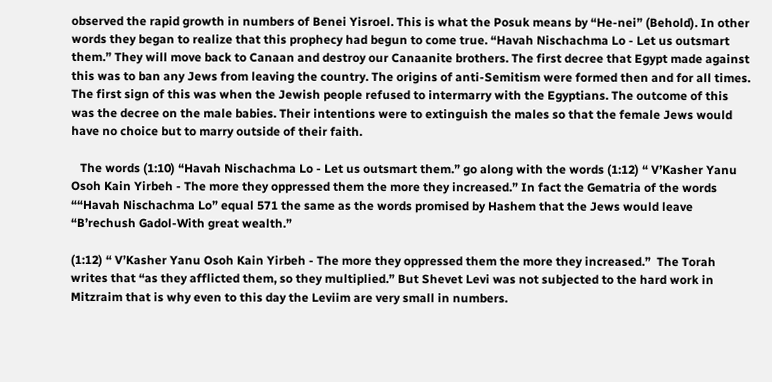observed the rapid growth in numbers of Benei Yisroel. This is what the Posuk means by “He-nei” (Behold). In other words they began to realize that this prophecy had begun to come true. “Havah Nischachma Lo - Let us outsmart them.” They will move back to Canaan and destroy our Canaanite brothers. The first decree that Egypt made against this was to ban any Jews from leaving the country. The origins of anti-Semitism were formed then and for all times. The first sign of this was when the Jewish people refused to intermarry with the Egyptians. The outcome of this was the decree on the male babies. Their intentions were to extinguish the males so that the female Jews would have no choice but to marry outside of their faith.

   The words (1:10) “Havah Nischachma Lo - Let us outsmart them.” go along with the words (1:12) “ V’Kasher Yanu Osoh Kain Yirbeh - The more they oppressed them the more they increased.” In fact the Gematria of the words ““Havah Nischachma Lo” equal 571 the same as the words promised by Hashem that the Jews would leave “B’rechush Gadol-With great wealth.”

(1:12) “ V’Kasher Yanu Osoh Kain Yirbeh - The more they oppressed them the more they increased.”  The Torah writes that “as they afflicted them, so they multiplied.” But Shevet Levi was not subjected to the hard work in Mitzraim that is why even to this day the Leviim are very small in numbers.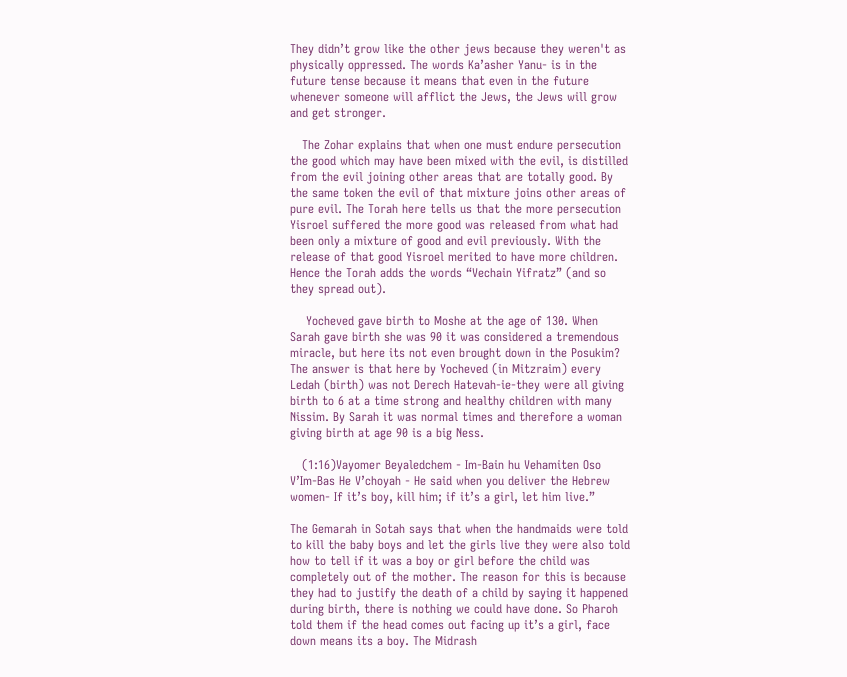They didn’t grow like the other jews because they weren't as physically oppressed. The words Ka’asher Yanu- is in the future tense because it means that even in the future whenever someone will afflict the Jews, the Jews will grow and get stronger.

   The Zohar explains that when one must endure persecution the good which may have been mixed with the evil, is distilled from the evil joining other areas that are totally good. By the same token the evil of that mixture joins other areas of pure evil. The Torah here tells us that the more persecution Yisroel suffered the more good was released from what had been only a mixture of good and evil previously. With the release of that good Yisroel merited to have more children. Hence the Torah adds the words “Vechain Yifratz” (and so they spread out).

    Yocheved gave birth to Moshe at the age of 130. When Sarah gave birth she was 90 it was considered a tremendous miracle, but here its not even brought down in the Posukim? The answer is that here by Yocheved (in Mitzraim) every Ledah (birth) was not Derech Hatevah-ie-they were all giving birth to 6 at a time strong and healthy children with many Nissim. By Sarah it was normal times and therefore a woman giving birth at age 90 is a big Ness.

   (1:16)Vayomer Beyaledchem - Im-Bain hu Vehamiten Oso V’Im-Bas He V’choyah - He said when you deliver the Hebrew women- If it’s boy, kill him; if it’s a girl, let him live.”

The Gemarah in Sotah says that when the handmaids were told to kill the baby boys and let the girls live they were also told how to tell if it was a boy or girl before the child was completely out of the mother. The reason for this is because they had to justify the death of a child by saying it happened during birth, there is nothing we could have done. So Pharoh told them if the head comes out facing up it’s a girl, face down means its a boy. The Midrash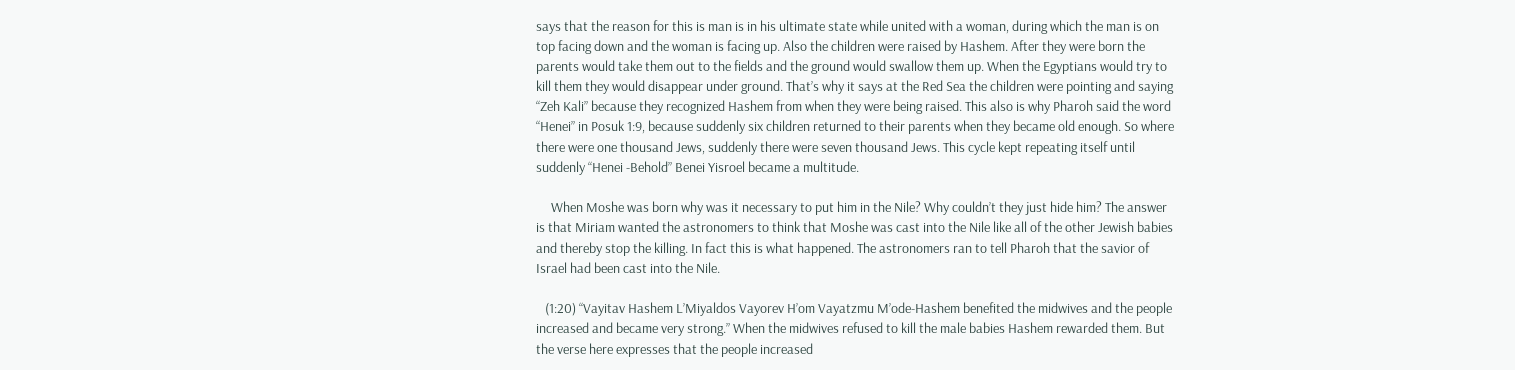says that the reason for this is man is in his ultimate state while united with a woman, during which the man is on top facing down and the woman is facing up. Also the children were raised by Hashem. After they were born the parents would take them out to the fields and the ground would swallow them up. When the Egyptians would try to kill them they would disappear under ground. That’s why it says at the Red Sea the children were pointing and saying “Zeh Kali” because they recognized Hashem from when they were being raised. This also is why Pharoh said the word “Henei” in Posuk 1:9, because suddenly six children returned to their parents when they became old enough. So where there were one thousand Jews, suddenly there were seven thousand Jews. This cycle kept repeating itself until suddenly “Henei -Behold” Benei Yisroel became a multitude.

     When Moshe was born why was it necessary to put him in the Nile? Why couldn’t they just hide him? The answer is that Miriam wanted the astronomers to think that Moshe was cast into the Nile like all of the other Jewish babies and thereby stop the killing. In fact this is what happened. The astronomers ran to tell Pharoh that the savior of Israel had been cast into the Nile.

   (1:20) “Vayitav Hashem L’Miyaldos Vayorev H’om Vayatzmu M’ode-Hashem benefited the midwives and the people increased and became very strong.” When the midwives refused to kill the male babies Hashem rewarded them. But the verse here expresses that the people increased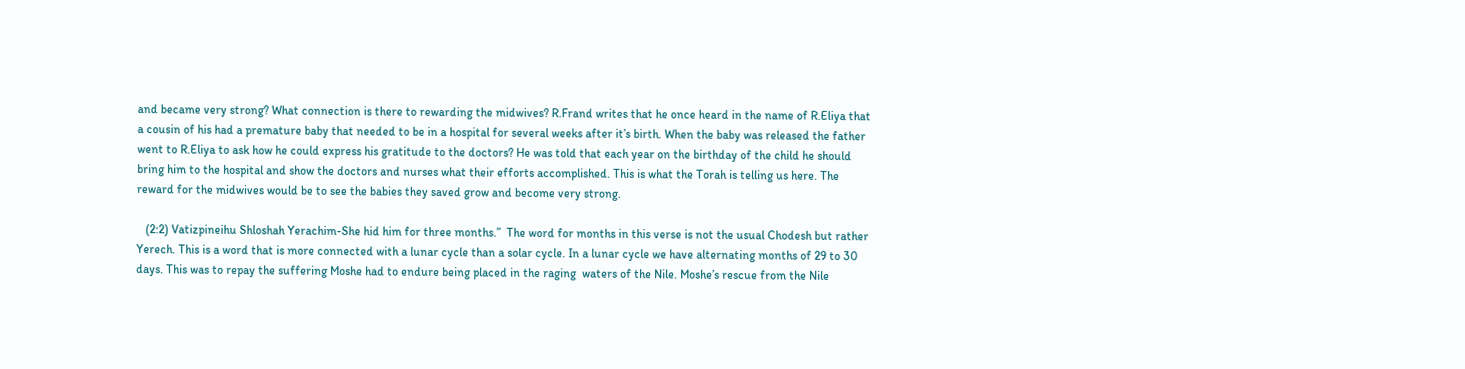and became very strong? What connection is there to rewarding the midwives? R.Frand writes that he once heard in the name of R.Eliya that a cousin of his had a premature baby that needed to be in a hospital for several weeks after it’s birth. When the baby was released the father went to R.Eliya to ask how he could express his gratitude to the doctors? He was told that each year on the birthday of the child he should bring him to the hospital and show the doctors and nurses what their efforts accomplished. This is what the Torah is telling us here. The reward for the midwives would be to see the babies they saved grow and become very strong.

   (2:2) Vatizpineihu Shloshah Yerachim-She hid him for three months.”  The word for months in this verse is not the usual Chodesh but rather Yerech. This is a word that is more connected with a lunar cycle than a solar cycle. In a lunar cycle we have alternating months of 29 to 30 days. This was to repay the suffering Moshe had to endure being placed in the raging  waters of the Nile. Moshe’s rescue from the Nile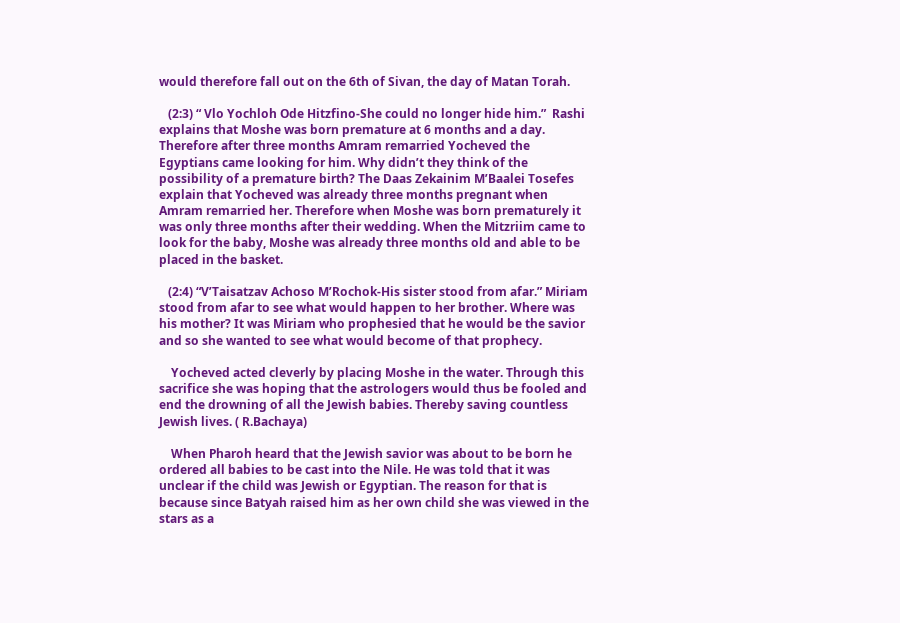would therefore fall out on the 6th of Sivan, the day of Matan Torah.

   (2:3) “ Vlo Yochloh Ode Hitzfino-She could no longer hide him.”  Rashi explains that Moshe was born premature at 6 months and a day. Therefore after three months Amram remarried Yocheved the Egyptians came looking for him. Why didn’t they think of the possibility of a premature birth? The Daas Zekainim M’Baalei Tosefes explain that Yocheved was already three months pregnant when Amram remarried her. Therefore when Moshe was born prematurely it was only three months after their wedding. When the Mitzriim came to look for the baby, Moshe was already three months old and able to be placed in the basket.

   (2:4) “V’Taisatzav Achoso M’Rochok-His sister stood from afar.” Miriam stood from afar to see what would happen to her brother. Where was his mother? It was Miriam who prophesied that he would be the savior and so she wanted to see what would become of that prophecy.

    Yocheved acted cleverly by placing Moshe in the water. Through this sacrifice she was hoping that the astrologers would thus be fooled and end the drowning of all the Jewish babies. Thereby saving countless Jewish lives. ( R.Bachaya)

    When Pharoh heard that the Jewish savior was about to be born he ordered all babies to be cast into the Nile. He was told that it was unclear if the child was Jewish or Egyptian. The reason for that is because since Batyah raised him as her own child she was viewed in the stars as a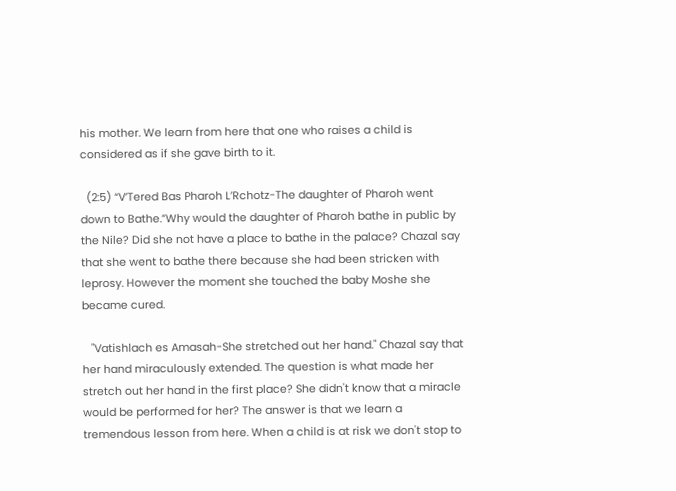his mother. We learn from here that one who raises a child is considered as if she gave birth to it.

  (2:5) “V’Tered Bas Pharoh L’Rchotz-The daughter of Pharoh went down to Bathe.”Why would the daughter of Pharoh bathe in public by the Nile? Did she not have a place to bathe in the palace? Chazal say that she went to bathe there because she had been stricken with leprosy. However the moment she touched the baby Moshe she became cured.

   "Vatishlach es Amasah-She stretched out her hand." Chazal say that her hand miraculously extended. The question is what made her stretch out her hand in the first place? She didn't know that a miracle would be performed for her? The answer is that we learn a tremendous lesson from here. When a child is at risk we don't stop to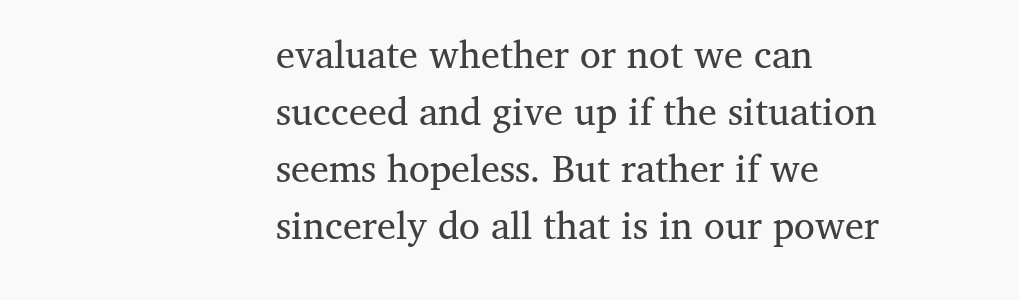evaluate whether or not we can succeed and give up if the situation seems hopeless. But rather if we sincerely do all that is in our power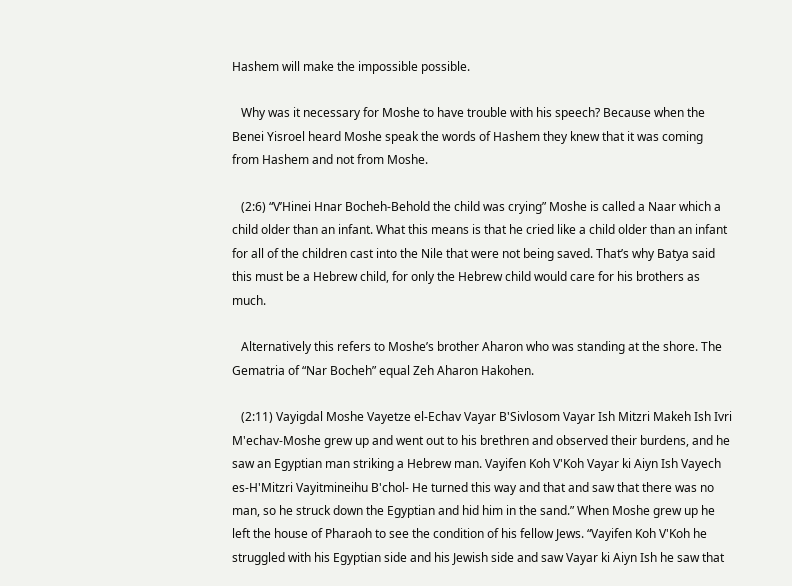Hashem will make the impossible possible.

   Why was it necessary for Moshe to have trouble with his speech? Because when the Benei Yisroel heard Moshe speak the words of Hashem they knew that it was coming from Hashem and not from Moshe.

   (2:6) “V’Hinei Hnar Bocheh-Behold the child was crying” Moshe is called a Naar which a child older than an infant. What this means is that he cried like a child older than an infant for all of the children cast into the Nile that were not being saved. That’s why Batya said this must be a Hebrew child, for only the Hebrew child would care for his brothers as much.

   Alternatively this refers to Moshe’s brother Aharon who was standing at the shore. The Gematria of “Nar Bocheh” equal Zeh Aharon Hakohen.

   (2:11) Vayigdal Moshe Vayetze el-Echav Vayar B'Sivlosom Vayar Ish Mitzri Makeh Ish Ivri M'echav-Moshe grew up and went out to his brethren and observed their burdens, and he saw an Egyptian man striking a Hebrew man. Vayifen Koh V'Koh Vayar ki Aiyn Ish Vayech es-H'Mitzri Vayitmineihu B'chol- He turned this way and that and saw that there was no man, so he struck down the Egyptian and hid him in the sand.” When Moshe grew up he left the house of Pharaoh to see the condition of his fellow Jews. “Vayifen Koh V'Koh he struggled with his Egyptian side and his Jewish side and saw Vayar ki Aiyn Ish he saw that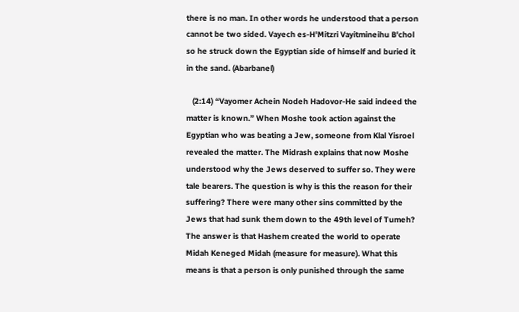there is no man. In other words he understood that a person cannot be two sided. Vayech es-H'Mitzri Vayitmineihu B'chol so he struck down the Egyptian side of himself and buried it in the sand. (Abarbanel)

   (2:14) “Vayomer Achein Nodeh Hadovor-He said indeed the matter is known.” When Moshe took action against the Egyptian who was beating a Jew, someone from Klal Yisroel revealed the matter. The Midrash explains that now Moshe understood why the Jews deserved to suffer so. They were tale bearers. The question is why is this the reason for their suffering? There were many other sins committed by the Jews that had sunk them down to the 49th level of Tumeh? The answer is that Hashem created the world to operate Midah Keneged Midah (measure for measure). What this means is that a person is only punished through the same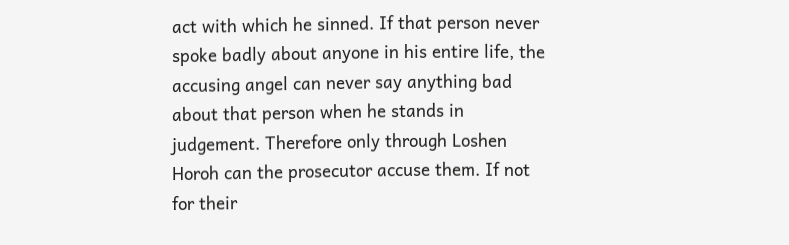act with which he sinned. If that person never spoke badly about anyone in his entire life, the accusing angel can never say anything bad about that person when he stands in judgement. Therefore only through Loshen Horoh can the prosecutor accuse them. If not for their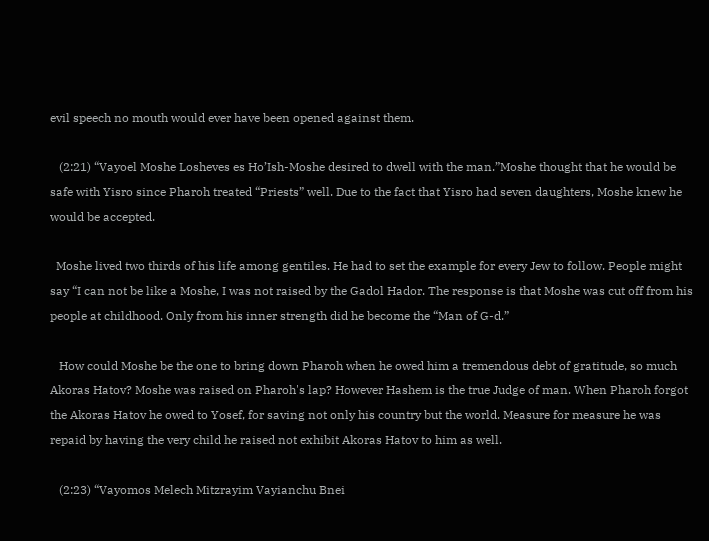evil speech no mouth would ever have been opened against them.

   (2:21) “Vayoel Moshe Losheves es Ho’Ish-Moshe desired to dwell with the man.”Moshe thought that he would be safe with Yisro since Pharoh treated “Priests” well. Due to the fact that Yisro had seven daughters, Moshe knew he would be accepted.

  Moshe lived two thirds of his life among gentiles. He had to set the example for every Jew to follow. People might say “I can not be like a Moshe, I was not raised by the Gadol Hador. The response is that Moshe was cut off from his people at childhood. Only from his inner strength did he become the “Man of G-d.”

   How could Moshe be the one to bring down Pharoh when he owed him a tremendous debt of gratitude, so much Akoras Hatov? Moshe was raised on Pharoh's lap? However Hashem is the true Judge of man. When Pharoh forgot the Akoras Hatov he owed to Yosef, for saving not only his country but the world. Measure for measure he was repaid by having the very child he raised not exhibit Akoras Hatov to him as well.

   (2:23) “Vayomos Melech Mitzrayim Vayianchu Bnei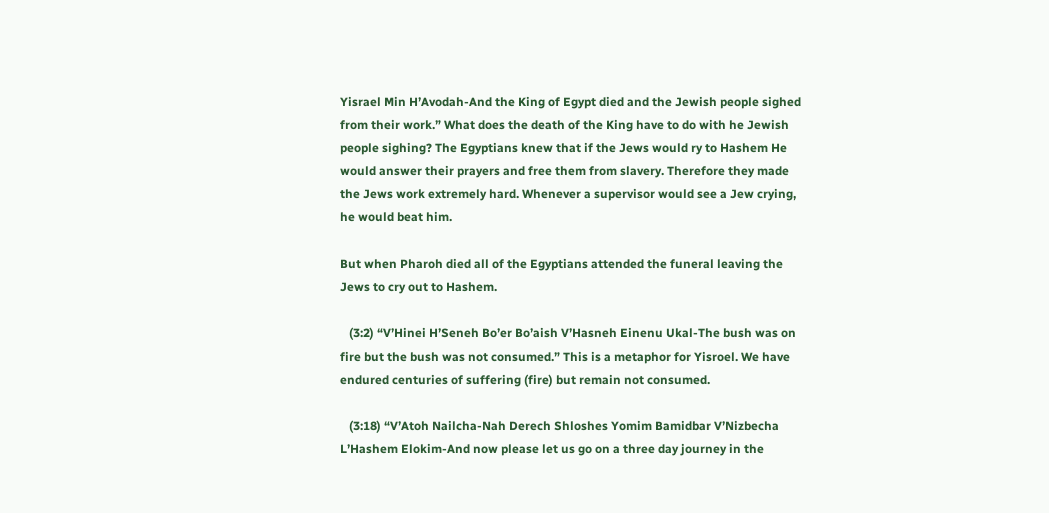Yisrael Min H’Avodah-And the King of Egypt died and the Jewish people sighed from their work.” What does the death of the King have to do with he Jewish people sighing? The Egyptians knew that if the Jews would ry to Hashem He would answer their prayers and free them from slavery. Therefore they made the Jews work extremely hard. Whenever a supervisor would see a Jew crying, he would beat him.

But when Pharoh died all of the Egyptians attended the funeral leaving the Jews to cry out to Hashem.

   (3:2) “V’Hinei H’Seneh Bo’er Bo’aish V’Hasneh Einenu Ukal-The bush was on fire but the bush was not consumed.” This is a metaphor for Yisroel. We have endured centuries of suffering (fire) but remain not consumed.

   (3:18) “V’Atoh Nailcha-Nah Derech Shloshes Yomim Bamidbar V’Nizbecha L’Hashem Elokim-And now please let us go on a three day journey in the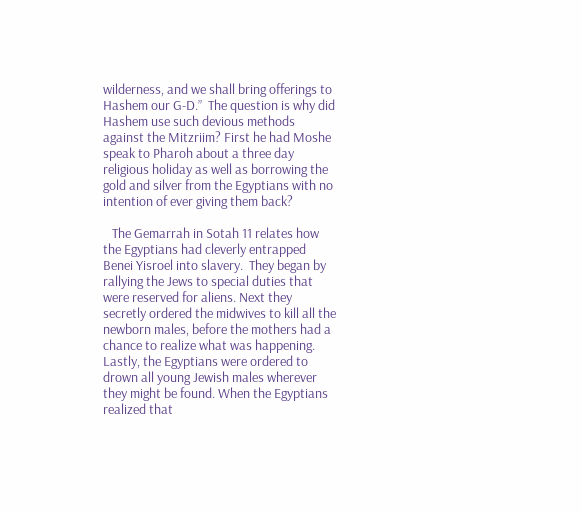wilderness, and we shall bring offerings to Hashem our G-D.”  The question is why did Hashem use such devious methods against the Mitzriim? First he had Moshe speak to Pharoh about a three day religious holiday as well as borrowing the gold and silver from the Egyptians with no intention of ever giving them back?

   The Gemarrah in Sotah 11 relates how the Egyptians had cleverly entrapped Benei Yisroel into slavery.  They began by rallying the Jews to special duties that were reserved for aliens. Next they secretly ordered the midwives to kill all the newborn males, before the mothers had a chance to realize what was happening. Lastly, the Egyptians were ordered to drown all young Jewish males wherever they might be found. When the Egyptians realized that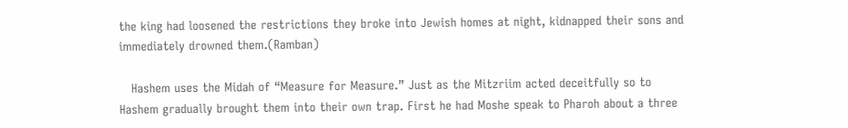the king had loosened the restrictions they broke into Jewish homes at night, kidnapped their sons and immediately drowned them.(Ramban)

   Hashem uses the Midah of “Measure for Measure.” Just as the Mitzriim acted deceitfully so to Hashem gradually brought them into their own trap. First he had Moshe speak to Pharoh about a three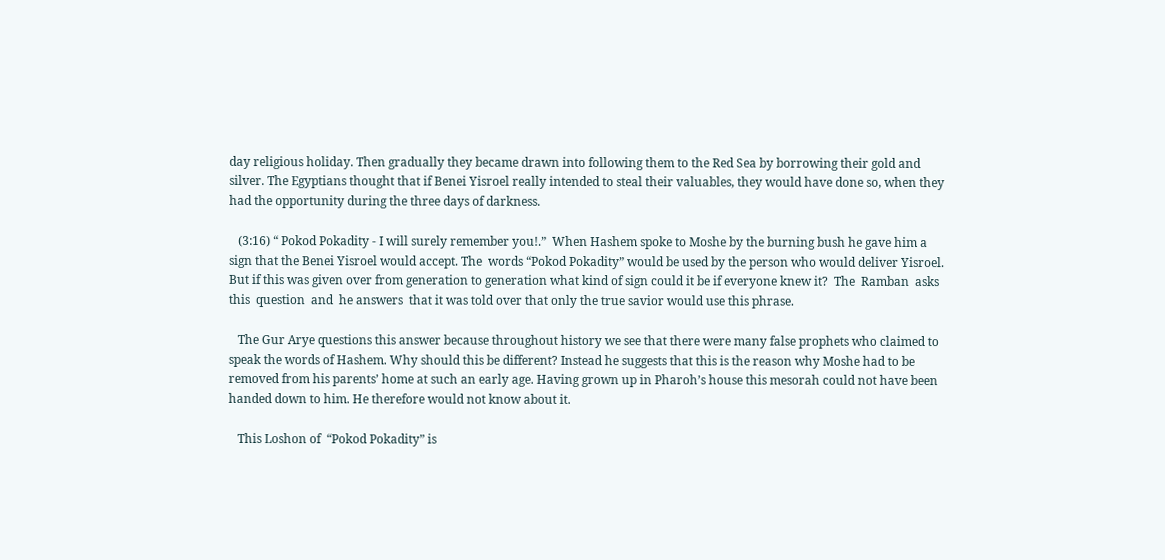day religious holiday. Then gradually they became drawn into following them to the Red Sea by borrowing their gold and silver. The Egyptians thought that if Benei Yisroel really intended to steal their valuables, they would have done so, when they had the opportunity during the three days of darkness.

   (3:16) “ Pokod Pokadity - I will surely remember you!.”  When Hashem spoke to Moshe by the burning bush he gave him a sign that the Benei Yisroel would accept. The  words “Pokod Pokadity” would be used by the person who would deliver Yisroel. But if this was given over from generation to generation what kind of sign could it be if everyone knew it?  The  Ramban  asks  this  question  and  he answers  that it was told over that only the true savior would use this phrase.

   The Gur Arye questions this answer because throughout history we see that there were many false prophets who claimed to speak the words of Hashem. Why should this be different? Instead he suggests that this is the reason why Moshe had to be removed from his parents’ home at such an early age. Having grown up in Pharoh’s house this mesorah could not have been handed down to him. He therefore would not know about it.

   This Loshon of  “Pokod Pokadity” is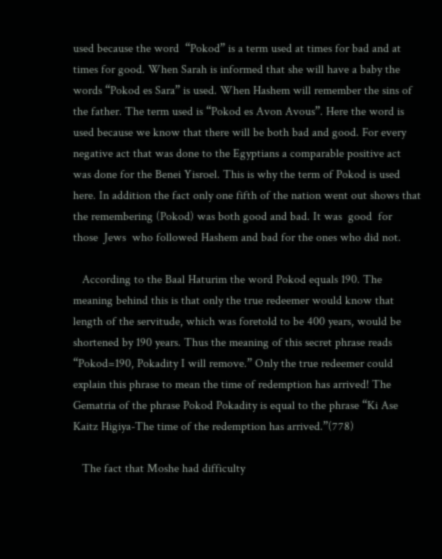used because the word  “Pokod” is a term used at times for bad and at times for good. When Sarah is informed that she will have a baby the words “Pokod es Sara” is used. When Hashem will remember the sins of the father. The term used is “Pokod es Avon Avous”. Here the word is used because we know that there will be both bad and good. For every negative act that was done to the Egyptians a comparable positive act was done for the Benei Yisroel. This is why the term of Pokod is used here. In addition the fact only one fifth of the nation went out shows that the remembering (Pokod) was both good and bad. It was  good  for  those  Jews  who followed Hashem and bad for the ones who did not.

   According to the Baal Haturim the word Pokod equals 190. The meaning behind this is that only the true redeemer would know that length of the servitude, which was foretold to be 400 years, would be shortened by 190 years. Thus the meaning of this secret phrase reads “Pokod=190, Pokadity I will remove.” Only the true redeemer could explain this phrase to mean the time of redemption has arrived! The Gematria of the phrase Pokod Pokadity is equal to the phrase “Ki Ase Kaitz Higiya-The time of the redemption has arrived.”(778)

   The fact that Moshe had difficulty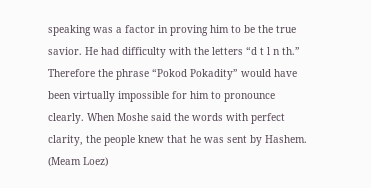speaking was a factor in proving him to be the true savior. He had difficulty with the letters “d t l n th.” Therefore the phrase “Pokod Pokadity” would have been virtually impossible for him to pronounce clearly. When Moshe said the words with perfect clarity, the people knew that he was sent by Hashem. (Meam Loez)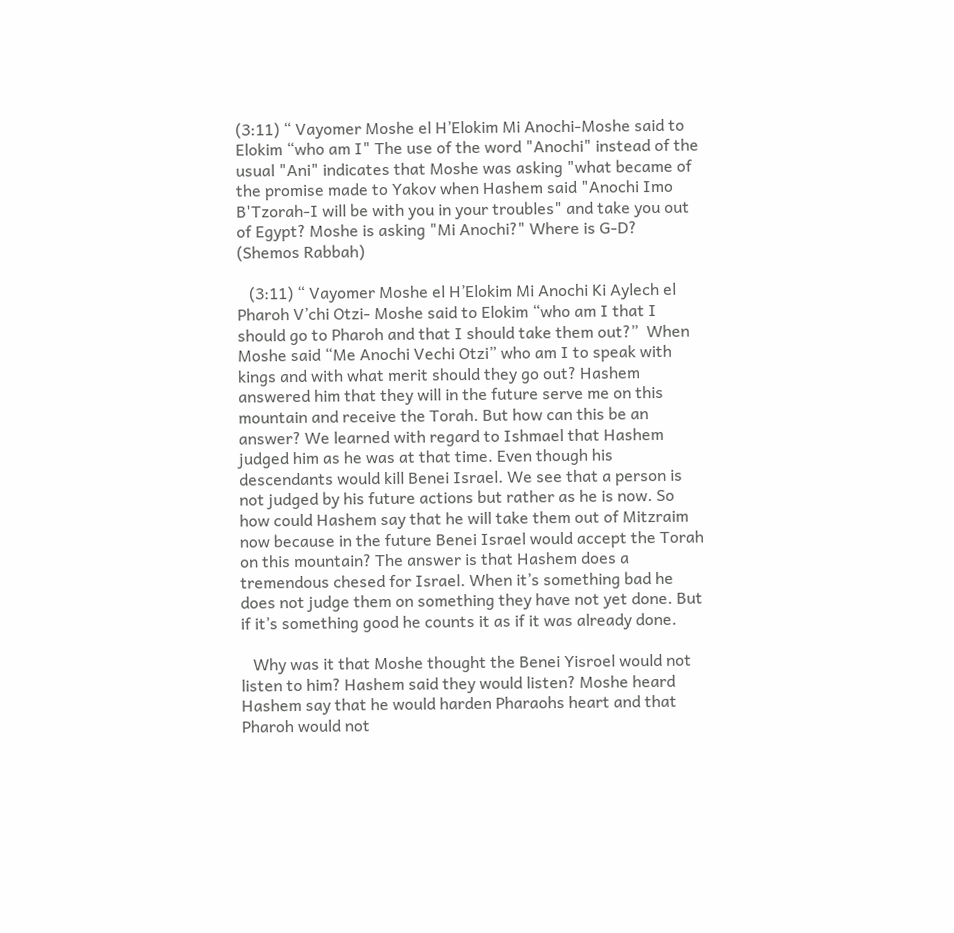(3:11) “ Vayomer Moshe el H’Elokim Mi Anochi-Moshe said to Elokim “who am I" The use of the word "Anochi" instead of the usual "Ani" indicates that Moshe was asking "what became of the promise made to Yakov when Hashem said "Anochi Imo B'Tzorah-I will be with you in your troubles" and take you out of Egypt? Moshe is asking "Mi Anochi?" Where is G-D? (Shemos Rabbah)

   (3:11) “ Vayomer Moshe el H’Elokim Mi Anochi Ki Aylech el Pharoh V’chi Otzi- Moshe said to Elokim “who am I that I should go to Pharoh and that I should take them out?”  When Moshe said “Me Anochi Vechi Otzi” who am I to speak with kings and with what merit should they go out? Hashem answered him that they will in the future serve me on this mountain and receive the Torah. But how can this be an answer? We learned with regard to Ishmael that Hashem judged him as he was at that time. Even though his descendants would kill Benei Israel. We see that a person is not judged by his future actions but rather as he is now. So how could Hashem say that he will take them out of Mitzraim now because in the future Benei Israel would accept the Torah on this mountain? The answer is that Hashem does a tremendous chesed for Israel. When it’s something bad he does not judge them on something they have not yet done. But if it’s something good he counts it as if it was already done.

   Why was it that Moshe thought the Benei Yisroel would not listen to him? Hashem said they would listen? Moshe heard Hashem say that he would harden Pharaohs heart and that Pharoh would not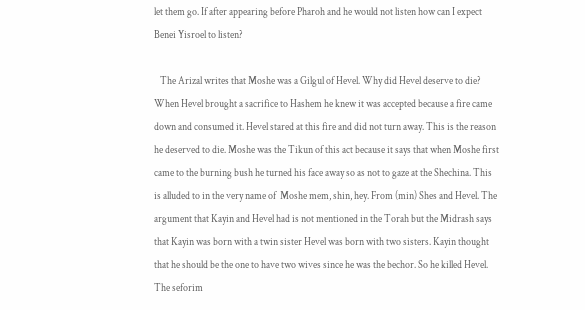let them go. If after appearing before Pharoh and he would not listen how can I expect Benei Yisroel to listen?

   The Arizal writes that Moshe was a Gilgul of Hevel. Why did Hevel deserve to die? When Hevel brought a sacrifice to Hashem he knew it was accepted because a fire came down and consumed it. Hevel stared at this fire and did not turn away. This is the reason he deserved to die. Moshe was the Tikun of this act because it says that when Moshe first came to the burning bush he turned his face away so as not to gaze at the Shechina. This is alluded to in the very name of  Moshe mem, shin, hey. From (min) Shes and Hevel. The argument that Kayin and Hevel had is not mentioned in the Torah but the Midrash says that Kayin was born with a twin sister Hevel was born with two sisters. Kayin thought that he should be the one to have two wives since he was the bechor. So he killed Hevel. The seforim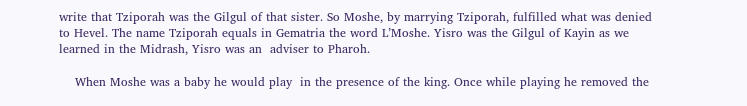write that Tziporah was the Gilgul of that sister. So Moshe, by marrying Tziporah, fulfilled what was denied to Hevel. The name Tziporah equals in Gematria the word L’Moshe. Yisro was the Gilgul of Kayin as we learned in the Midrash, Yisro was an  adviser to Pharoh.

    When Moshe was a baby he would play  in the presence of the king. Once while playing he removed the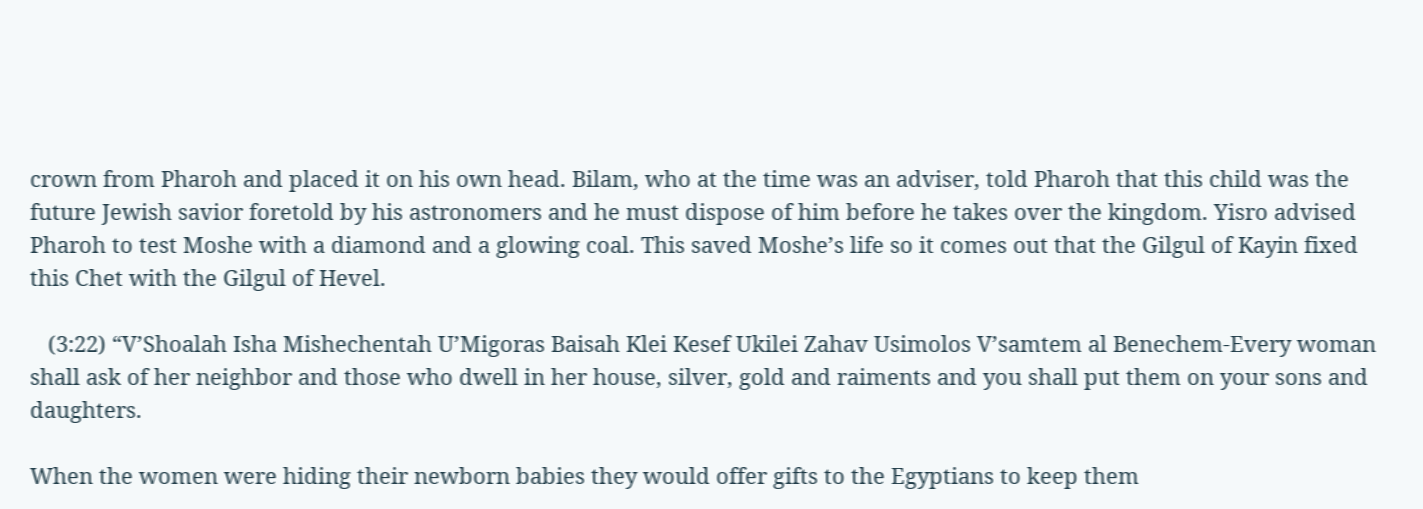crown from Pharoh and placed it on his own head. Bilam, who at the time was an adviser, told Pharoh that this child was the future Jewish savior foretold by his astronomers and he must dispose of him before he takes over the kingdom. Yisro advised Pharoh to test Moshe with a diamond and a glowing coal. This saved Moshe’s life so it comes out that the Gilgul of Kayin fixed this Chet with the Gilgul of Hevel.

   (3:22) “V’Shoalah Isha Mishechentah U’Migoras Baisah Klei Kesef Ukilei Zahav Usimolos V’samtem al Benechem-Every woman shall ask of her neighbor and those who dwell in her house, silver, gold and raiments and you shall put them on your sons and daughters.

When the women were hiding their newborn babies they would offer gifts to the Egyptians to keep them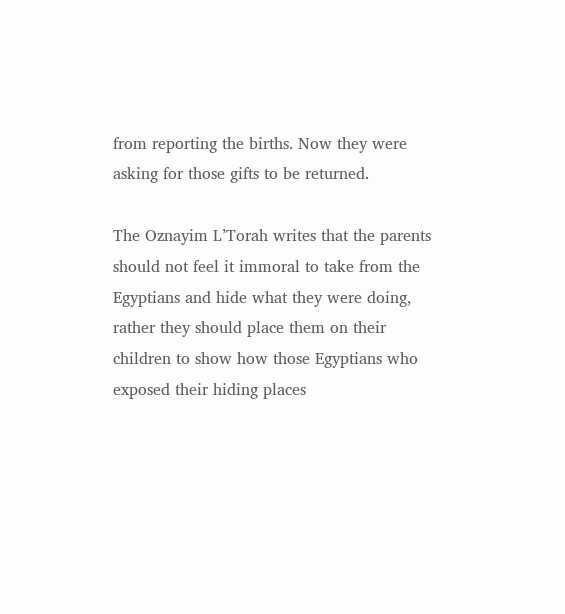from reporting the births. Now they were asking for those gifts to be returned.

The Oznayim L’Torah writes that the parents should not feel it immoral to take from the Egyptians and hide what they were doing, rather they should place them on their children to show how those Egyptians who exposed their hiding places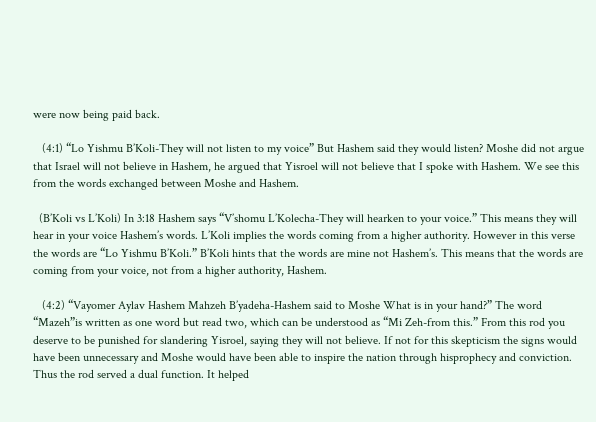were now being paid back.

   (4:1) “Lo Yishmu B’Koli-They will not listen to my voice” But Hashem said they would listen? Moshe did not argue that Israel will not believe in Hashem, he argued that Yisroel will not believe that I spoke with Hashem. We see this from the words exchanged between Moshe and Hashem.

  (B’Koli vs L’Koli) In 3:18 Hashem says “V’shomu L’Kolecha-They will hearken to your voice.” This means they will hear in your voice Hashem’s words. L’Koli implies the words coming from a higher authority. However in this verse the words are “Lo Yishmu B’Koli.” B’Koli hints that the words are mine not Hashem’s. This means that the words are coming from your voice, not from a higher authority, Hashem.

   (4:2) “Vayomer Aylav Hashem Mahzeh B’yadeha-Hashem said to Moshe What is in your hand?” The word “Mazeh”is written as one word but read two, which can be understood as “Mi Zeh-from this.” From this rod you deserve to be punished for slandering Yisroel, saying they will not believe. If not for this skepticism the signs would have been unnecessary and Moshe would have been able to inspire the nation through hisprophecy and conviction. Thus the rod served a dual function. It helped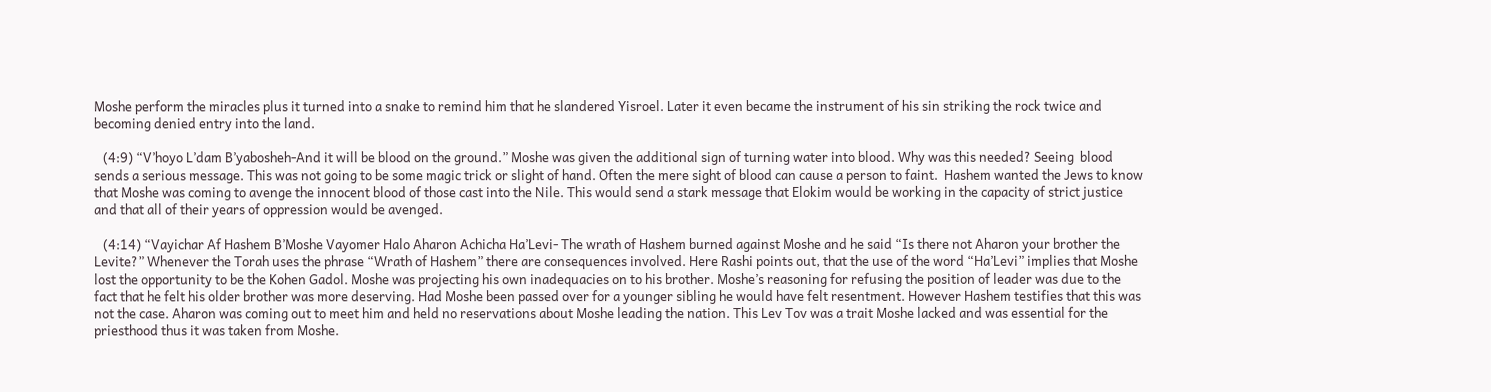Moshe perform the miracles plus it turned into a snake to remind him that he slandered Yisroel. Later it even became the instrument of his sin striking the rock twice and becoming denied entry into the land.

   (4:9) “V’hoyo L’dam B’yabosheh-And it will be blood on the ground.” Moshe was given the additional sign of turning water into blood. Why was this needed? Seeing  blood sends a serious message. This was not going to be some magic trick or slight of hand. Often the mere sight of blood can cause a person to faint.  Hashem wanted the Jews to know that Moshe was coming to avenge the innocent blood of those cast into the Nile. This would send a stark message that Elokim would be working in the capacity of strict justice and that all of their years of oppression would be avenged.

   (4:14) “Vayichar Af Hashem B’Moshe Vayomer Halo Aharon Achicha Ha’Levi- The wrath of Hashem burned against Moshe and he said “Is there not Aharon your brother the Levite?” Whenever the Torah uses the phrase “Wrath of Hashem” there are consequences involved. Here Rashi points out, that the use of the word “Ha’Levi” implies that Moshe lost the opportunity to be the Kohen Gadol. Moshe was projecting his own inadequacies on to his brother. Moshe’s reasoning for refusing the position of leader was due to the fact that he felt his older brother was more deserving. Had Moshe been passed over for a younger sibling he would have felt resentment. However Hashem testifies that this was not the case. Aharon was coming out to meet him and held no reservations about Moshe leading the nation. This Lev Tov was a trait Moshe lacked and was essential for the priesthood thus it was taken from Moshe.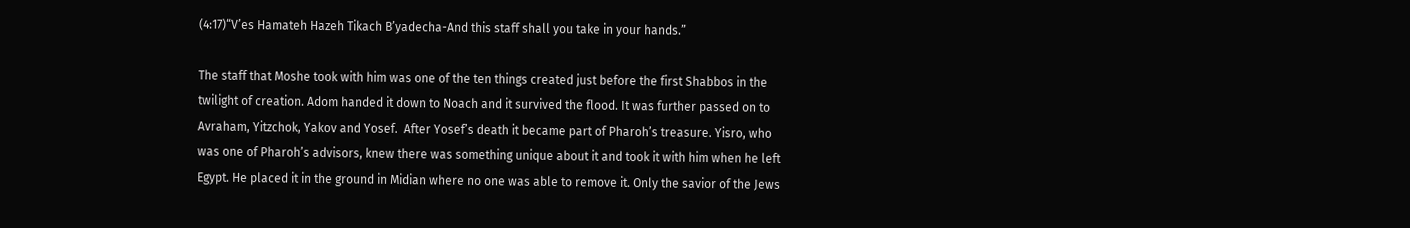(4:17)“V’es Hamateh Hazeh Tikach B’yadecha-And this staff shall you take in your hands.”

The staff that Moshe took with him was one of the ten things created just before the first Shabbos in the twilight of creation. Adom handed it down to Noach and it survived the flood. It was further passed on to Avraham, Yitzchok, Yakov and Yosef.  After Yosef’s death it became part of Pharoh’s treasure. Yisro, who was one of Pharoh’s advisors, knew there was something unique about it and took it with him when he left Egypt. He placed it in the ground in Midian where no one was able to remove it. Only the savior of the Jews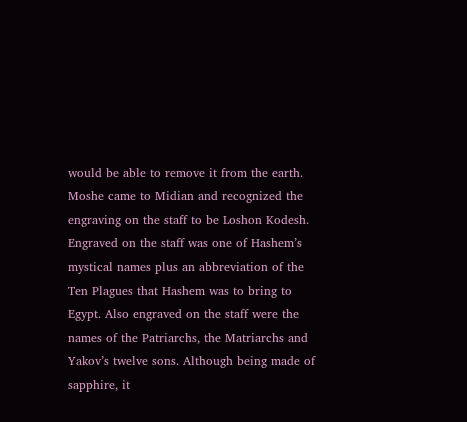would be able to remove it from the earth. Moshe came to Midian and recognized the engraving on the staff to be Loshon Kodesh. Engraved on the staff was one of Hashem’s mystical names plus an abbreviation of the Ten Plagues that Hashem was to bring to Egypt. Also engraved on the staff were the names of the Patriarchs, the Matriarchs and Yakov’s twelve sons. Although being made of sapphire, it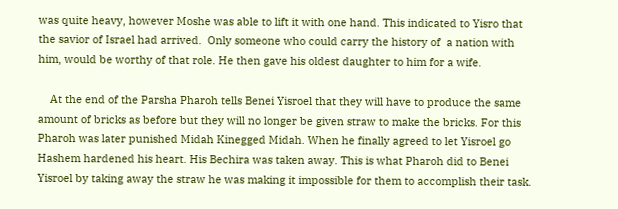was quite heavy, however Moshe was able to lift it with one hand. This indicated to Yisro that the savior of Israel had arrived.  Only someone who could carry the history of  a nation with him, would be worthy of that role. He then gave his oldest daughter to him for a wife.

    At the end of the Parsha Pharoh tells Benei Yisroel that they will have to produce the same amount of bricks as before but they will no longer be given straw to make the bricks. For this Pharoh was later punished Midah Kinegged Midah. When he finally agreed to let Yisroel go Hashem hardened his heart. His Bechira was taken away. This is what Pharoh did to Benei Yisroel by taking away the straw he was making it impossible for them to accomplish their task.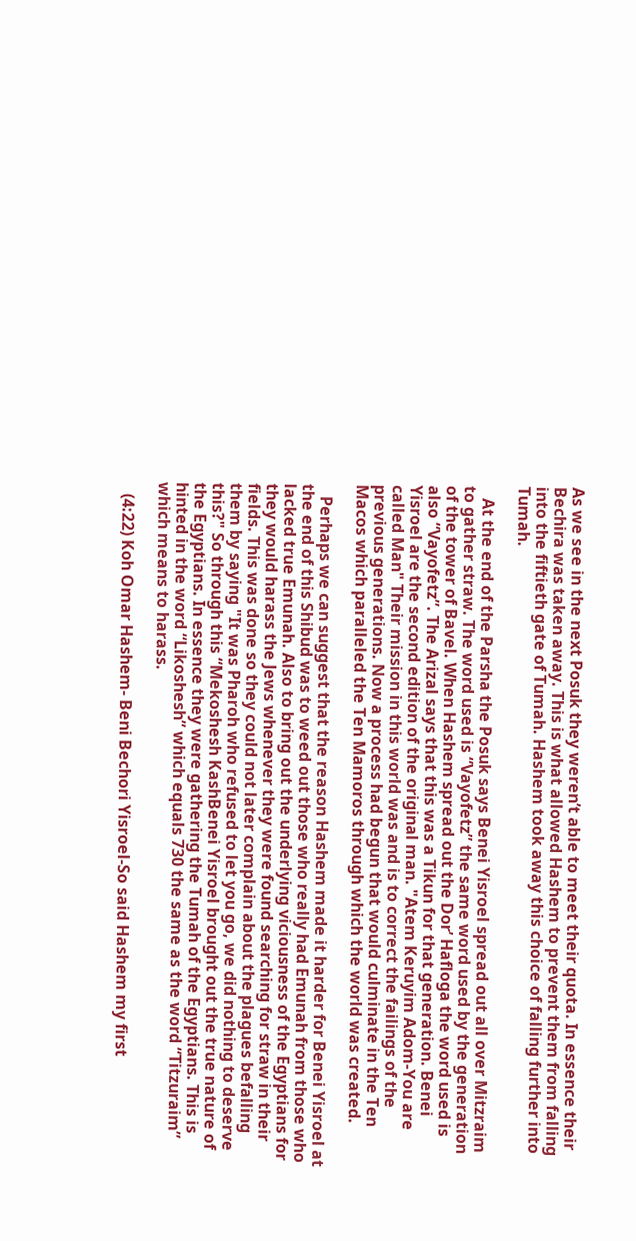As we see in the next Posuk they weren’t able to meet their quota. In essence their Bechira was taken away. This is what allowed Hashem to prevent them from falling into the fiftieth gate of Tumah. Hashem took away this choice of falling further into Tumah.

   At the end of the Parsha the Posuk says Benei Yisroel spread out all over Mitzraim to gather straw. The word used is “Vayofetz” the same word used by the generation of the tower of Bavel. When Hashem spread out the Dor’ Hafloga the word used is also “Vayofetz”. The Arizal says that this was a Tikun for that generation. Benei Yisroel are the second edition of the original man. "Atem Keruyim Adom-You are called Man" Their mission in this world was and is to correct the failings of the previous generations. Now a process had begun that would culminate in the Ten Macos which paralleled the Ten Mamoros through which the world was created.

   Perhaps we can suggest that the reason Hashem made it harder for Benei Yisroel at the end of this Shibud was to weed out those who really had Emunah from those who lacked true Emunah. Also to bring out the underlying viciousness of the Egyptians for they would harass the Jews whenever they were found searching for straw in their fields. This was done so they could not later complain about the plagues befalling them by saying "It was Pharoh who refused to let you go, we did nothing to deserve this?" So through this “Mekoshesh KashBenei Yisroel brought out the true nature of the Egyptians. In essence they were gathering the Tumah of the Egyptians. This is hinted in the word “Likoshesh” which equals 730 the same as the word “Titzuraim” which means to harass.

   (4:22) Koh Omar Hashem- Beni Bechori Yisroel-So said Hashem my first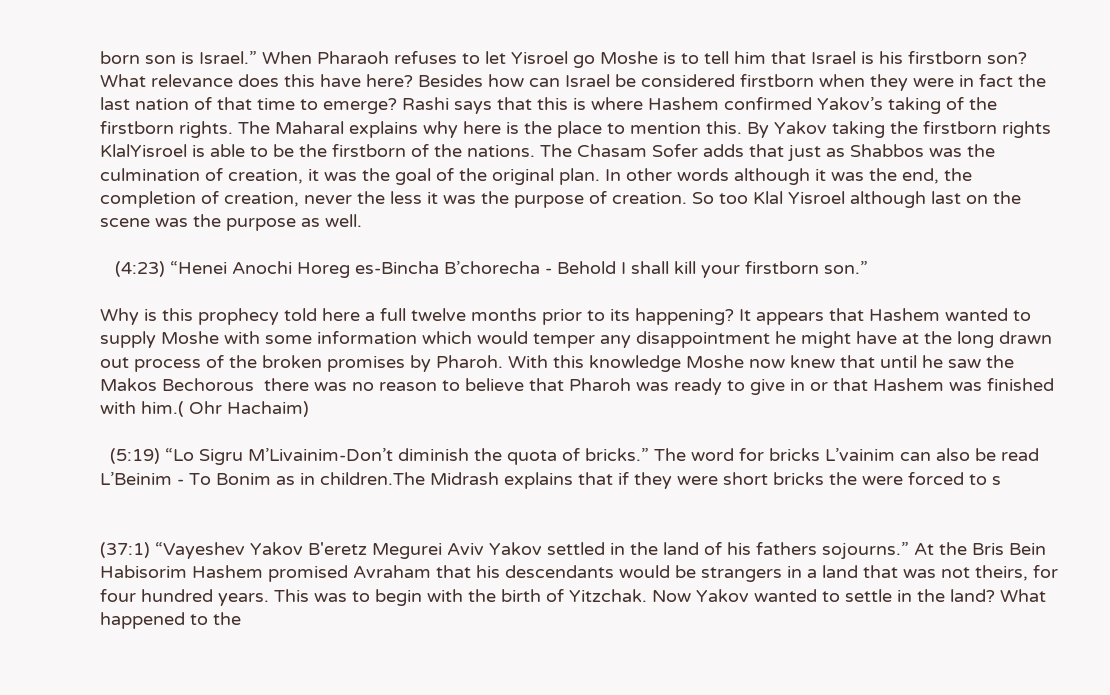born son is Israel.” When Pharaoh refuses to let Yisroel go Moshe is to tell him that Israel is his firstborn son? What relevance does this have here? Besides how can Israel be considered firstborn when they were in fact the last nation of that time to emerge? Rashi says that this is where Hashem confirmed Yakov’s taking of the firstborn rights. The Maharal explains why here is the place to mention this. By Yakov taking the firstborn rights KlalYisroel is able to be the firstborn of the nations. The Chasam Sofer adds that just as Shabbos was the culmination of creation, it was the goal of the original plan. In other words although it was the end, the completion of creation, never the less it was the purpose of creation. So too Klal Yisroel although last on the scene was the purpose as well.

   (4:23) “Henei Anochi Horeg es-Bincha B’chorecha - Behold I shall kill your firstborn son.”

Why is this prophecy told here a full twelve months prior to its happening? It appears that Hashem wanted to supply Moshe with some information which would temper any disappointment he might have at the long drawn out process of the broken promises by Pharoh. With this knowledge Moshe now knew that until he saw the Makos Bechorous  there was no reason to believe that Pharoh was ready to give in or that Hashem was finished with him.( Ohr Hachaim)

  (5:19) “Lo Sigru M’Livainim-Don’t diminish the quota of bricks.” The word for bricks L’vainim can also be read L’Beinim - To Bonim as in children.The Midrash explains that if they were short bricks the were forced to s


(37:1) “Vayeshev Yakov B'eretz Megurei Aviv Yakov settled in the land of his fathers sojourns.” At the Bris Bein Habisorim Hashem promised Avraham that his descendants would be strangers in a land that was not theirs, for four hundred years. This was to begin with the birth of Yitzchak. Now Yakov wanted to settle in the land? What happened to the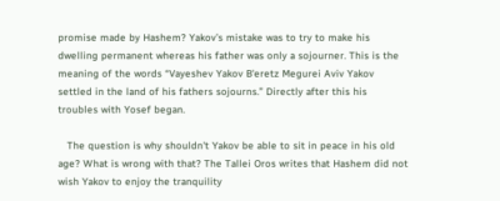promise made by Hashem? Yakov’s mistake was to try to make his dwelling permanent whereas his father was only a sojourner. This is the meaning of the words “Vayeshev Yakov B'eretz Megurei Aviv Yakov settled in the land of his fathers sojourns.” Directly after this his troubles with Yosef began.

   The question is why shouldn't Yakov be able to sit in peace in his old age? What is wrong with that? The Tallei Oros writes that Hashem did not wish Yakov to enjoy the tranquility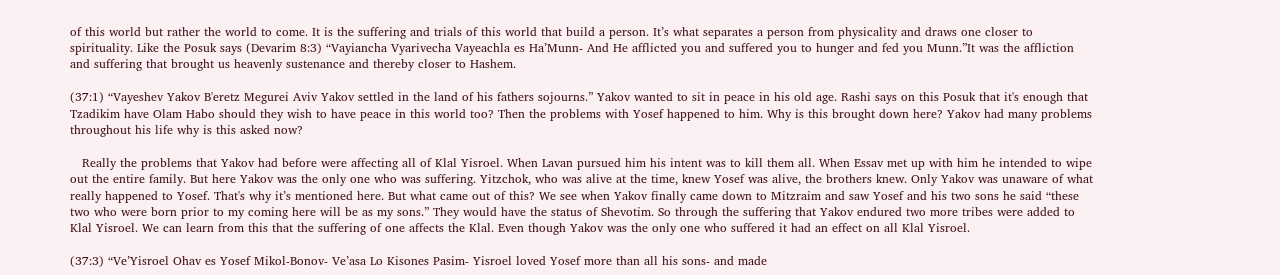of this world but rather the world to come. It is the suffering and trials of this world that build a person. It’s what separates a person from physicality and draws one closer to spirituality. Like the Posuk says (Devarim 8:3) “Vayiancha Vyarivecha Vayeachla es Ha’Munn- And He afflicted you and suffered you to hunger and fed you Munn.”It was the affliction and suffering that brought us heavenly sustenance and thereby closer to Hashem.

(37:1) “Vayeshev Yakov B'eretz Megurei Aviv Yakov settled in the land of his fathers sojourns.” Yakov wanted to sit in peace in his old age. Rashi says on this Posuk that it's enough that Tzadikim have Olam Habo should they wish to have peace in this world too? Then the problems with Yosef happened to him. Why is this brought down here? Yakov had many problems throughout his life why is this asked now?

   Really the problems that Yakov had before were affecting all of Klal Yisroel. When Lavan pursued him his intent was to kill them all. When Essav met up with him he intended to wipe out the entire family. But here Yakov was the only one who was suffering. Yitzchok, who was alive at the time, knew Yosef was alive, the brothers knew. Only Yakov was unaware of what really happened to Yosef. That's why it’s mentioned here. But what came out of this? We see when Yakov finally came down to Mitzraim and saw Yosef and his two sons he said “these two who were born prior to my coming here will be as my sons.” They would have the status of Shevotim. So through the suffering that Yakov endured two more tribes were added to Klal Yisroel. We can learn from this that the suffering of one affects the Klal. Even though Yakov was the only one who suffered it had an effect on all Klal Yisroel.

(37:3) “Ve’Yisroel Ohav es Yosef Mikol-Bonov- Ve’asa Lo Kisones Pasim- Yisroel loved Yosef more than all his sons- and made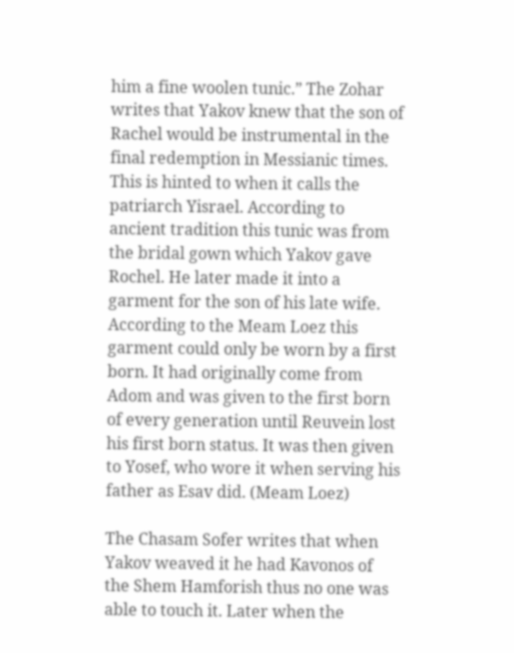him a fine woolen tunic.” The Zohar writes that Yakov knew that the son of Rachel would be instrumental in the final redemption in Messianic times. This is hinted to when it calls the patriarch Yisrael. According to ancient tradition this tunic was from the bridal gown which Yakov gave Rochel. He later made it into a garment for the son of his late wife. According to the Meam Loez this garment could only be worn by a first born. It had originally come from Adom and was given to the first born of every generation until Reuvein lost his first born status. It was then given to Yosef, who wore it when serving his father as Esav did. (Meam Loez)

The Chasam Sofer writes that when Yakov weaved it he had Kavonos of the Shem Hamforish thus no one was able to touch it. Later when the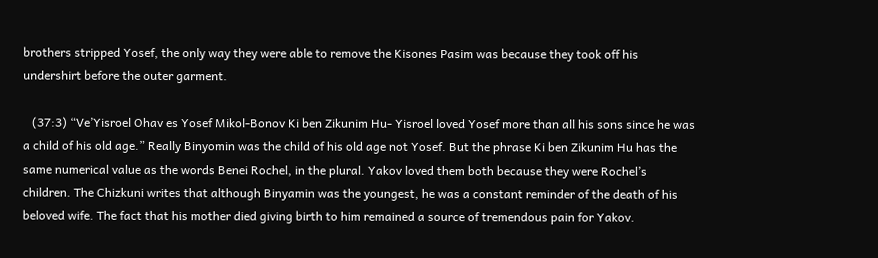brothers stripped Yosef, the only way they were able to remove the Kisones Pasim was because they took off his undershirt before the outer garment.

   (37:3) “Ve’Yisroel Ohav es Yosef Mikol-Bonov Ki ben Zikunim Hu- Yisroel loved Yosef more than all his sons since he was a child of his old age.” Really Binyomin was the child of his old age not Yosef. But the phrase Ki ben Zikunim Hu has the same numerical value as the words Benei Rochel, in the plural. Yakov loved them both because they were Rochel’s children. The Chizkuni writes that although Binyamin was the youngest, he was a constant reminder of the death of his beloved wife. The fact that his mother died giving birth to him remained a source of tremendous pain for Yakov.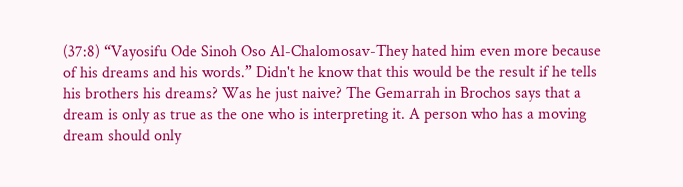(37:8) “Vayosifu Ode Sinoh Oso Al-Chalomosav-They hated him even more because of his dreams and his words.” Didn't he know that this would be the result if he tells his brothers his dreams? Was he just naive? The Gemarrah in Brochos says that a dream is only as true as the one who is interpreting it. A person who has a moving dream should only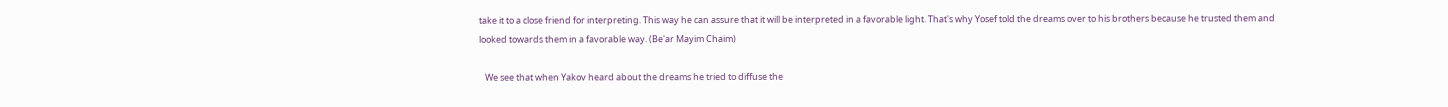take it to a close friend for interpreting. This way he can assure that it will be interpreted in a favorable light. That's why Yosef told the dreams over to his brothers because he trusted them and looked towards them in a favorable way. (Be'ar Mayim Chaim)

   We see that when Yakov heard about the dreams he tried to diffuse the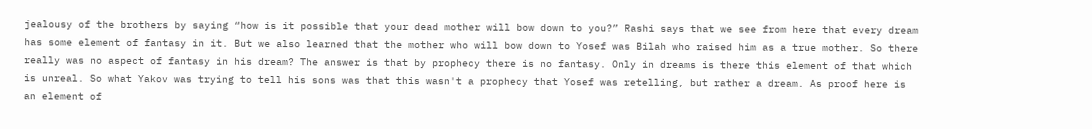jealousy of the brothers by saying “how is it possible that your dead mother will bow down to you?” Rashi says that we see from here that every dream has some element of fantasy in it. But we also learned that the mother who will bow down to Yosef was Bilah who raised him as a true mother. So there really was no aspect of fantasy in his dream? The answer is that by prophecy there is no fantasy. Only in dreams is there this element of that which is unreal. So what Yakov was trying to tell his sons was that this wasn't a prophecy that Yosef was retelling, but rather a dream. As proof here is an element of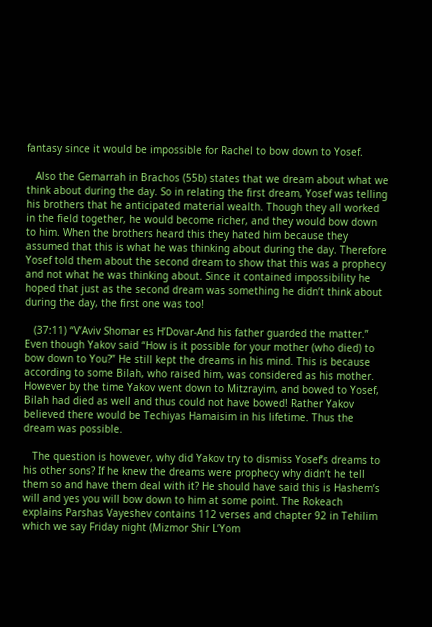fantasy since it would be impossible for Rachel to bow down to Yosef.

   Also the Gemarrah in Brachos (55b) states that we dream about what we think about during the day. So in relating the first dream, Yosef was telling his brothers that he anticipated material wealth. Though they all worked in the field together, he would become richer, and they would bow down to him. When the brothers heard this they hated him because they assumed that this is what he was thinking about during the day. Therefore Yosef told them about the second dream to show that this was a prophecy and not what he was thinking about. Since it contained impossibility he hoped that just as the second dream was something he didn’t think about during the day, the first one was too!

   (37:11) “V’Aviv Shomar es H’Dovar-And his father guarded the matter.” Even though Yakov said “How is it possible for your mother (who died) to bow down to You?” He still kept the dreams in his mind. This is because according to some Bilah, who raised him, was considered as his mother. However by the time Yakov went down to Mitzrayim, and bowed to Yosef, Bilah had died as well and thus could not have bowed! Rather Yakov believed there would be Techiyas Hamaisim in his lifetime. Thus the dream was possible.

   The question is however, why did Yakov try to dismiss Yosef’s dreams to his other sons? If he knew the dreams were prophecy why didn’t he tell them so and have them deal with it? He should have said this is Hashem’s will and yes you will bow down to him at some point. The Rokeach explains Parshas Vayeshev contains 112 verses and chapter 92 in Tehilim which we say Friday night (Mizmor Shir L’Yom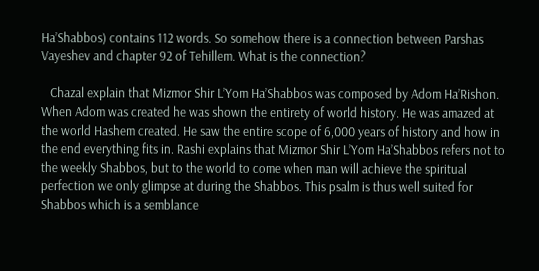Ha’Shabbos) contains 112 words. So somehow there is a connection between Parshas Vayeshev and chapter 92 of Tehillem. What is the connection?

   Chazal explain that Mizmor Shir L’Yom Ha’Shabbos was composed by Adom Ha’Rishon. When Adom was created he was shown the entirety of world history. He was amazed at the world Hashem created. He saw the entire scope of 6,000 years of history and how in the end everything fits in. Rashi explains that Mizmor Shir L’Yom Ha’Shabbos refers not to the weekly Shabbos, but to the world to come when man will achieve the spiritual perfection we only glimpse at during the Shabbos. This psalm is thus well suited for Shabbos which is a semblance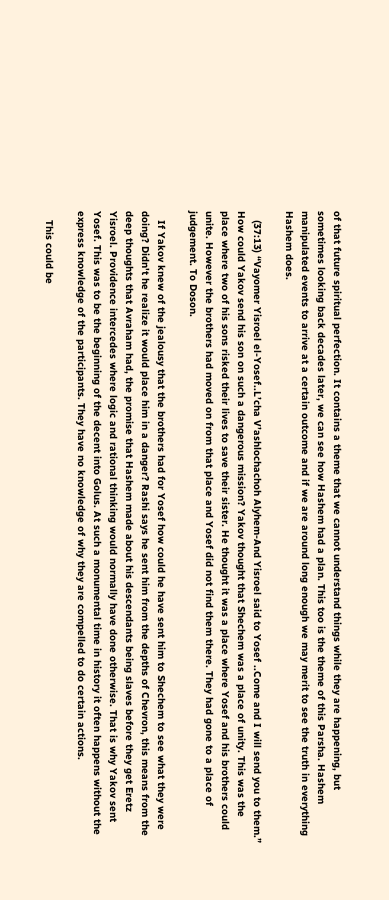of that future spiritual perfection. It contains a theme that we cannot understand things while they are happening, but sometimes looking back decades later, we can see how Hashem had a plan. This too is the theme of this Parsha. Hashem manipulated events to arrive at a certain outcome and if we are around long enough we may merit to see the truth in everything Hashem does.

   (37:13) “Vayomer Yisroel el-Yosef..L’cha V’ashlochachoh Alyhem-And Yisroel said to Yosef ..Come and I will send you to them.” How could Yakov send his son on such a dangerous mission? Yakov thought that Shechem was a place of unity. This was the place where two of his sons risked their lives to save their sister. He thought it was a place where Yosef and his brothers could unite. However the brothers had moved on from that place and Yosef did not find them there. They had gone to a place of judgement. To Doson.

   If Yakov knew of the jealousy that the brothers had for Yosef how could he have sent him to Shechem to see what they were doing? Didn't he realize it would place him in a danger? Rashi says he sent him from the depths of Chevron, this means from the deep thoughts that Avraham had, the promise that Hashem made about his descendants being slaves before they get Eretz Yisroel. Providence intercedes where logic and rational thinking would normally have done otherwise. That is why Yakov sent Yosef. This was to be the beginning of the decent into Golus. At such a monumental time in history it often happens without the express knowledge of the participants. They have no knowledge of why they are compelled to do certain actions.

   This could be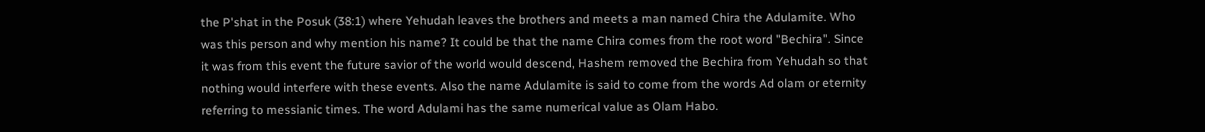the P'shat in the Posuk (38:1) where Yehudah leaves the brothers and meets a man named Chira the Adulamite. Who was this person and why mention his name? It could be that the name Chira comes from the root word "Bechira". Since it was from this event the future savior of the world would descend, Hashem removed the Bechira from Yehudah so that nothing would interfere with these events. Also the name Adulamite is said to come from the words Ad olam or eternity referring to messianic times. The word Adulami has the same numerical value as Olam Habo.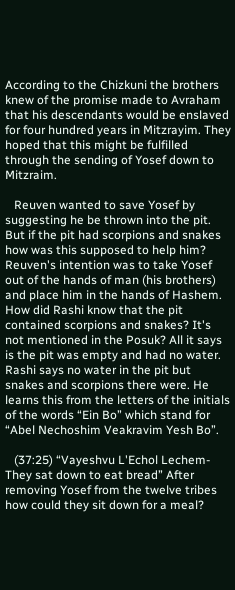According to the Chizkuni the brothers knew of the promise made to Avraham that his descendants would be enslaved for four hundred years in Mitzrayim. They hoped that this might be fulfilled through the sending of Yosef down to Mitzraim.

   Reuven wanted to save Yosef by suggesting he be thrown into the pit. But if the pit had scorpions and snakes how was this supposed to help him? Reuven's intention was to take Yosef out of the hands of man (his brothers) and place him in the hands of Hashem. How did Rashi know that the pit contained scorpions and snakes? It's not mentioned in the Posuk? All it says is the pit was empty and had no water. Rashi says no water in the pit but snakes and scorpions there were. He learns this from the letters of the initials of the words “Ein Bo” which stand for “Abel Nechoshim Veakravim Yesh Bo”.

   (37:25) “Vayeshvu L'Echol Lechem-They sat down to eat bread” After removing Yosef from the twelve tribes how could they sit down for a meal?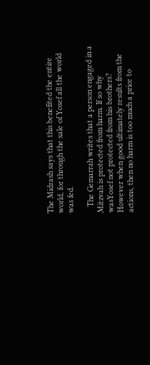The Midrash says that this benefited the entire world, for through the sale of Yosef all the world was fed.

   The Gemarrah writes that a person engaged in a Mitzvah is protected from harm. If so why wasYosef not protected from his brothers? However when good ultimately results from the actions, then no harm is too much a price to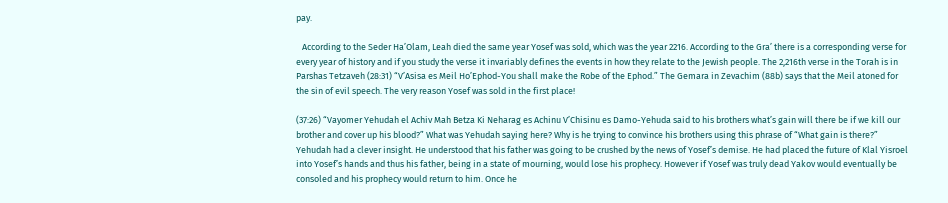pay.

   According to the Seder Ha’Olam, Leah died the same year Yosef was sold, which was the year 2216. According to the Gra’ there is a corresponding verse for every year of history and if you study the verse it invariably defines the events in how they relate to the Jewish people. The 2,216th verse in the Torah is in Parshas Tetzaveh (28:31) “V’Asisa es Meil Ho’Ephod-You shall make the Robe of the Ephod.” The Gemara in Zevachim (88b) says that the Meil atoned for the sin of evil speech. The very reason Yosef was sold in the first place!

(37:26) “Vayomer Yehudah el Achiv Mah Betza Ki Neharag es Achinu V’Chisinu es Damo-Yehuda said to his brothers what’s gain will there be if we kill our brother and cover up his blood?” What was Yehudah saying here? Why is he trying to convince his brothers using this phrase of “What gain is there?” Yehudah had a clever insight. He understood that his father was going to be crushed by the news of Yosef’s demise. He had placed the future of Klal Yisroel into Yosef’s hands and thus his father, being in a state of mourning, would lose his prophecy. However if Yosef was truly dead Yakov would eventually be consoled and his prophecy would return to him. Once he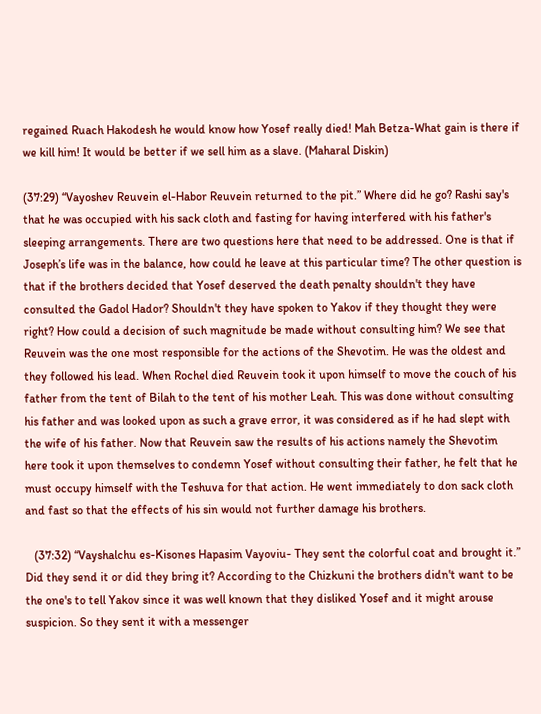regained Ruach Hakodesh he would know how Yosef really died! Mah Betza-What gain is there if we kill him! It would be better if we sell him as a slave. (Maharal Diskin)

(37:29) “Vayoshev Reuvein el-Habor Reuvein returned to the pit.” Where did he go? Rashi say's that he was occupied with his sack cloth and fasting for having interfered with his father's sleeping arrangements. There are two questions here that need to be addressed. One is that if Joseph’s life was in the balance, how could he leave at this particular time? The other question is that if the brothers decided that Yosef deserved the death penalty shouldn't they have consulted the Gadol Hador? Shouldn't they have spoken to Yakov if they thought they were right? How could a decision of such magnitude be made without consulting him? We see that Reuvein was the one most responsible for the actions of the Shevotim. He was the oldest and they followed his lead. When Rochel died Reuvein took it upon himself to move the couch of his father from the tent of Bilah to the tent of his mother Leah. This was done without consulting his father and was looked upon as such a grave error, it was considered as if he had slept with the wife of his father. Now that Reuvein saw the results of his actions namely the Shevotim here took it upon themselves to condemn Yosef without consulting their father, he felt that he must occupy himself with the Teshuva for that action. He went immediately to don sack cloth and fast so that the effects of his sin would not further damage his brothers.

   (37:32) “Vayshalchu es-Kisones Hapasim Vayoviu- They sent the colorful coat and brought it.” Did they send it or did they bring it? According to the Chizkuni the brothers didn't want to be the one's to tell Yakov since it was well known that they disliked Yosef and it might arouse suspicion. So they sent it with a messenger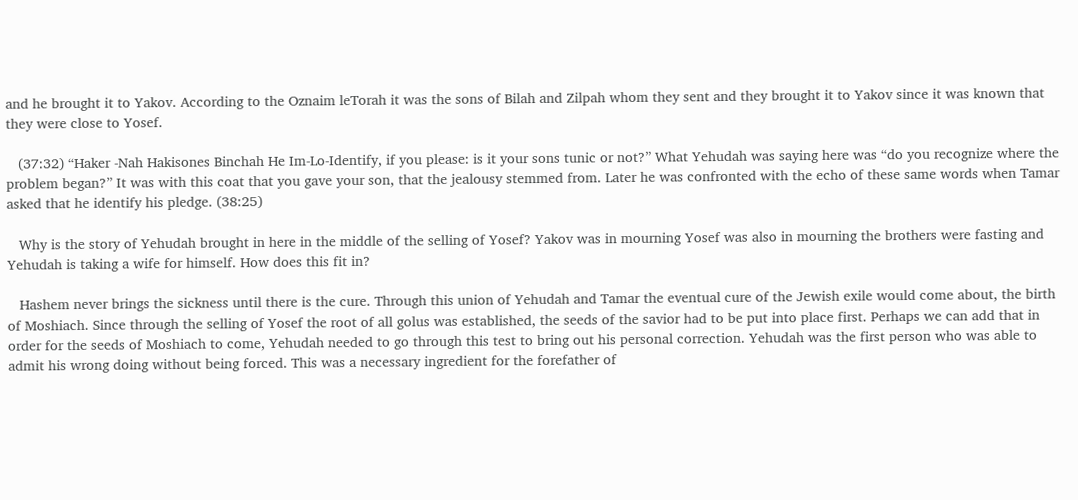and he brought it to Yakov. According to the Oznaim leTorah it was the sons of Bilah and Zilpah whom they sent and they brought it to Yakov since it was known that they were close to Yosef.

   (37:32) “Haker -Nah Hakisones Binchah He Im-Lo-Identify, if you please: is it your sons tunic or not?” What Yehudah was saying here was “do you recognize where the problem began?” It was with this coat that you gave your son, that the jealousy stemmed from. Later he was confronted with the echo of these same words when Tamar asked that he identify his pledge. (38:25)

   Why is the story of Yehudah brought in here in the middle of the selling of Yosef? Yakov was in mourning Yosef was also in mourning the brothers were fasting and Yehudah is taking a wife for himself. How does this fit in?

   Hashem never brings the sickness until there is the cure. Through this union of Yehudah and Tamar the eventual cure of the Jewish exile would come about, the birth of Moshiach. Since through the selling of Yosef the root of all golus was established, the seeds of the savior had to be put into place first. Perhaps we can add that in order for the seeds of Moshiach to come, Yehudah needed to go through this test to bring out his personal correction. Yehudah was the first person who was able to admit his wrong doing without being forced. This was a necessary ingredient for the forefather of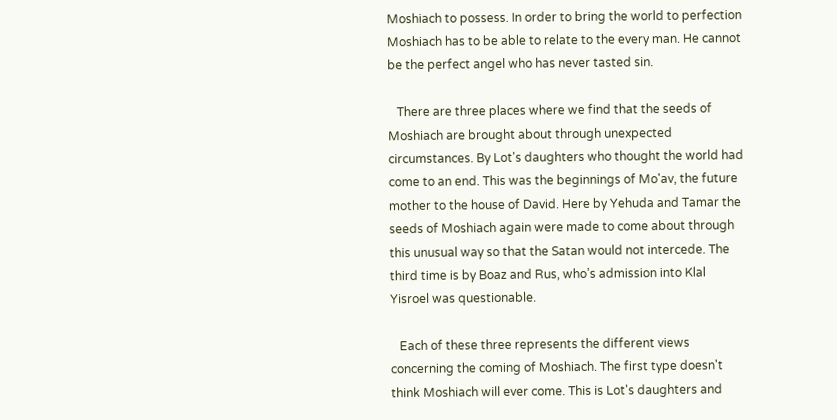Moshiach to possess. In order to bring the world to perfection Moshiach has to be able to relate to the every man. He cannot be the perfect angel who has never tasted sin.

   There are three places where we find that the seeds of Moshiach are brought about through unexpected circumstances. By Lot's daughters who thought the world had come to an end. This was the beginnings of Mo'av, the future mother to the house of David. Here by Yehuda and Tamar the seeds of Moshiach again were made to come about through this unusual way so that the Satan would not intercede. The third time is by Boaz and Rus, who’s admission into Klal Yisroel was questionable.

   Each of these three represents the different views concerning the coming of Moshiach. The first type doesn't think Moshiach will ever come. This is Lot's daughters and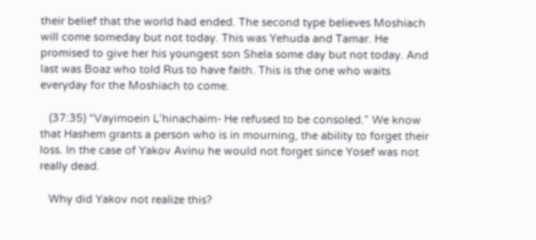their belief that the world had ended. The second type believes Moshiach will come someday but not today. This was Yehuda and Tamar. He promised to give her his youngest son Shela some day but not today. And last was Boaz who told Rus to have faith. This is the one who waits everyday for the Moshiach to come.

   (37:35) “Vayimoein L’hinachaim- He refused to be consoled.” We know that Hashem grants a person who is in mourning, the ability to forget their loss. In the case of Yakov Avinu he would not forget since Yosef was not really dead.

   Why did Yakov not realize this?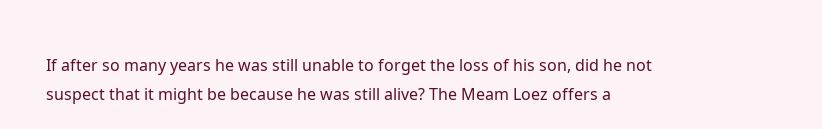If after so many years he was still unable to forget the loss of his son, did he not suspect that it might be because he was still alive? The Meam Loez offers a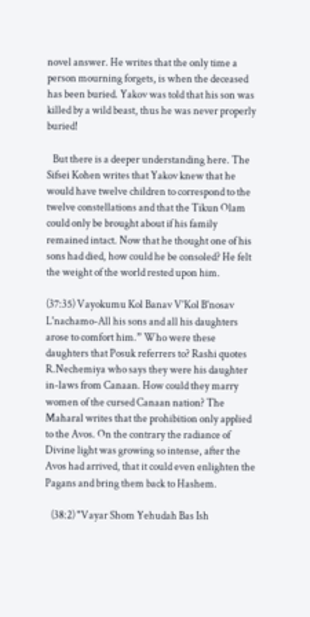novel answer. He writes that the only time a person mourning forgets, is when the deceased has been buried. Yakov was told that his son was killed by a wild beast, thus he was never properly buried!

   But there is a deeper understanding here. The Sifsei Kohen writes that Yakov knew that he would have twelve children to correspond to the twelve constellations and that the Tikun Olam could only be brought about if his family remained intact. Now that he thought one of his sons had died, how could he be consoled? He felt the weight of the world rested upon him.

(37:35) Vayokumu Kol Banav V'Kol B'nosav L'nachamo-All his sons and all his daughters arose to comfort him.” Who were these daughters that Posuk referrers to? Rashi quotes R.Nechemiya who says they were his daughter in-laws from Canaan. How could they marry women of the cursed Canaan nation? The Maharal writes that the prohibition only applied to the Avos. On the contrary the radiance of Divine light was growing so intense, after the Avos had arrived, that it could even enlighten the Pagans and bring them back to Hashem.

   (38:2) "Vayar Shom Yehudah Bas Ish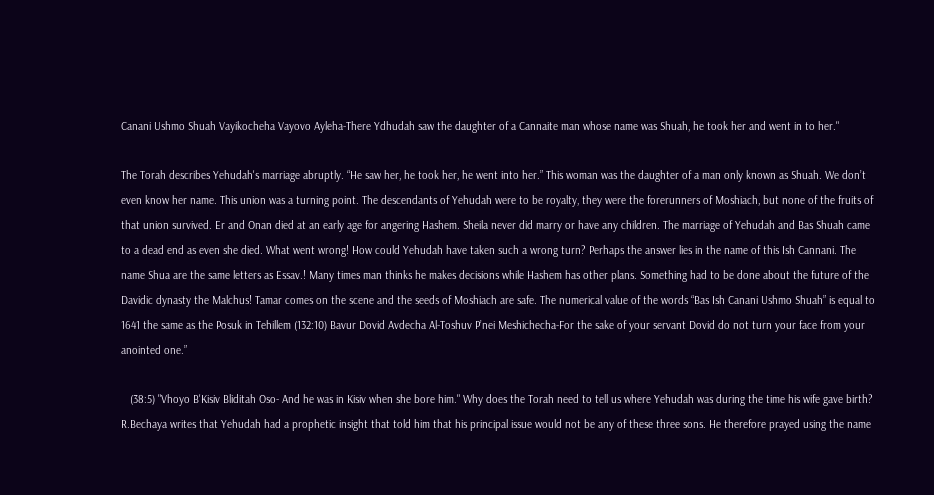Canani Ushmo Shuah Vayikocheha Vayovo Ayleha-There Ydhudah saw the daughter of a Cannaite man whose name was Shuah, he took her and went in to her."

The Torah describes Yehudah's marriage abruptly. “He saw her, he took her, he went into her.” This woman was the daughter of a man only known as Shuah. We don’t even know her name. This union was a turning point. The descendants of Yehudah were to be royalty, they were the forerunners of Moshiach, but none of the fruits of that union survived. Er and Onan died at an early age for angering Hashem. Sheila never did marry or have any children. The marriage of Yehudah and Bas Shuah came to a dead end as even she died. What went wrong! How could Yehudah have taken such a wrong turn? Perhaps the answer lies in the name of this Ish Cannani. The name Shua are the same letters as Essav.! Many times man thinks he makes decisions while Hashem has other plans. Something had to be done about the future of the Davidic dynasty the Malchus! Tamar comes on the scene and the seeds of Moshiach are safe. The numerical value of the words “Bas Ish Canani Ushmo Shuah” is equal to 1641 the same as the Posuk in Tehillem (132:10) Bavur Dovid Avdecha Al-Toshuv P’nei Meshichecha-For the sake of your servant Dovid do not turn your face from your anointed one.”

   (38:5) "Vhoyo B'Kisiv Bliditah Oso- And he was in Kisiv when she bore him." Why does the Torah need to tell us where Yehudah was during the time his wife gave birth? R.Bechaya writes that Yehudah had a prophetic insight that told him that his principal issue would not be any of these three sons. He therefore prayed using the name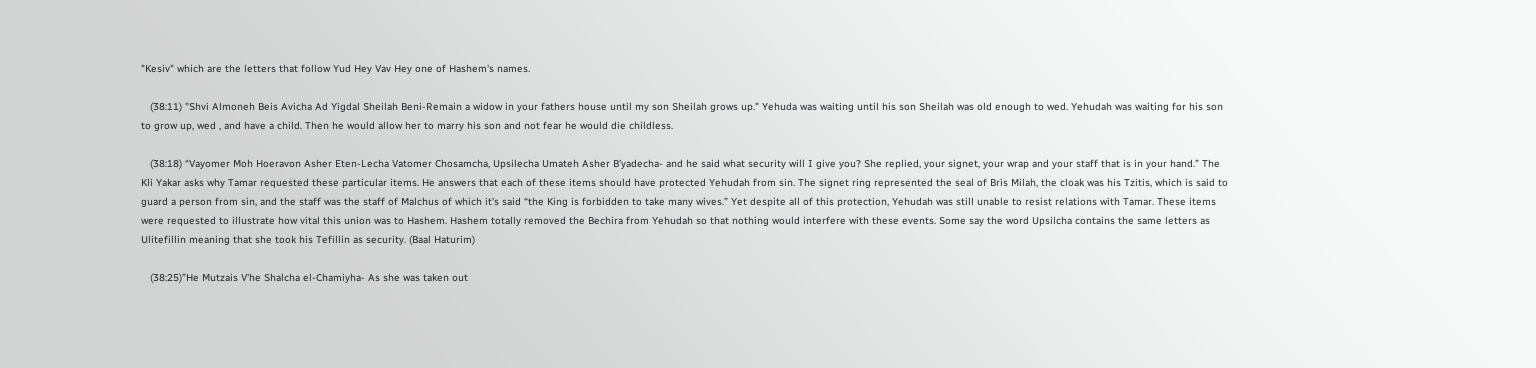"Kesiv" which are the letters that follow Yud Hey Vav Hey one of Hashem's names.

   (38:11) "Shvi Almoneh Beis Avicha Ad Yigdal Sheilah Beni-Remain a widow in your fathers house until my son Sheilah grows up." Yehuda was waiting until his son Sheilah was old enough to wed. Yehudah was waiting for his son to grow up, wed , and have a child. Then he would allow her to marry his son and not fear he would die childless.

   (38:18) “Vayomer Moh Hoeravon Asher Eten-Lecha Vatomer Chosamcha, Upsilecha Umateh Asher B’yadecha- and he said what security will I give you? She replied, your signet, your wrap and your staff that is in your hand.” The Kli Yakar asks why Tamar requested these particular items. He answers that each of these items should have protected Yehudah from sin. The signet ring represented the seal of Bris Milah, the cloak was his Tzitis, which is said to guard a person from sin, and the staff was the staff of Malchus of which it’s said “the King is forbidden to take many wives.” Yet despite all of this protection, Yehudah was still unable to resist relations with Tamar. These items were requested to illustrate how vital this union was to Hashem. Hashem totally removed the Bechira from Yehudah so that nothing would interfere with these events. Some say the word Upsilcha contains the same letters as Ulitefillin meaning that she took his Tefillin as security. (Baal Haturim)

   (38:25)”He Mutzais V'he Shalcha el-Chamiyha- As she was taken out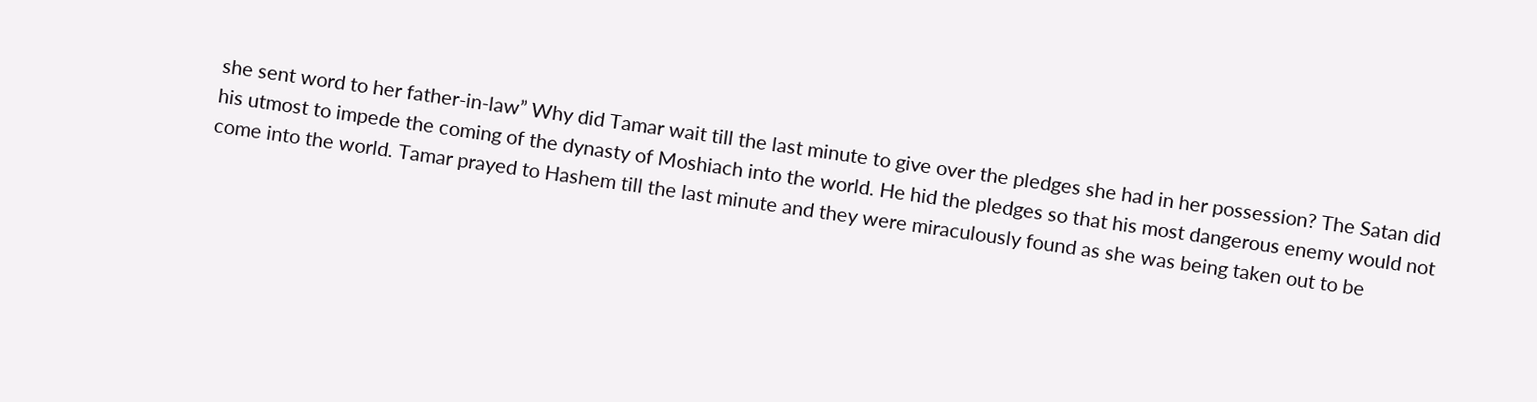she sent word to her father-in-law” Why did Tamar wait till the last minute to give over the pledges she had in her possession? The Satan did his utmost to impede the coming of the dynasty of Moshiach into the world. He hid the pledges so that his most dangerous enemy would not come into the world. Tamar prayed to Hashem till the last minute and they were miraculously found as she was being taken out to be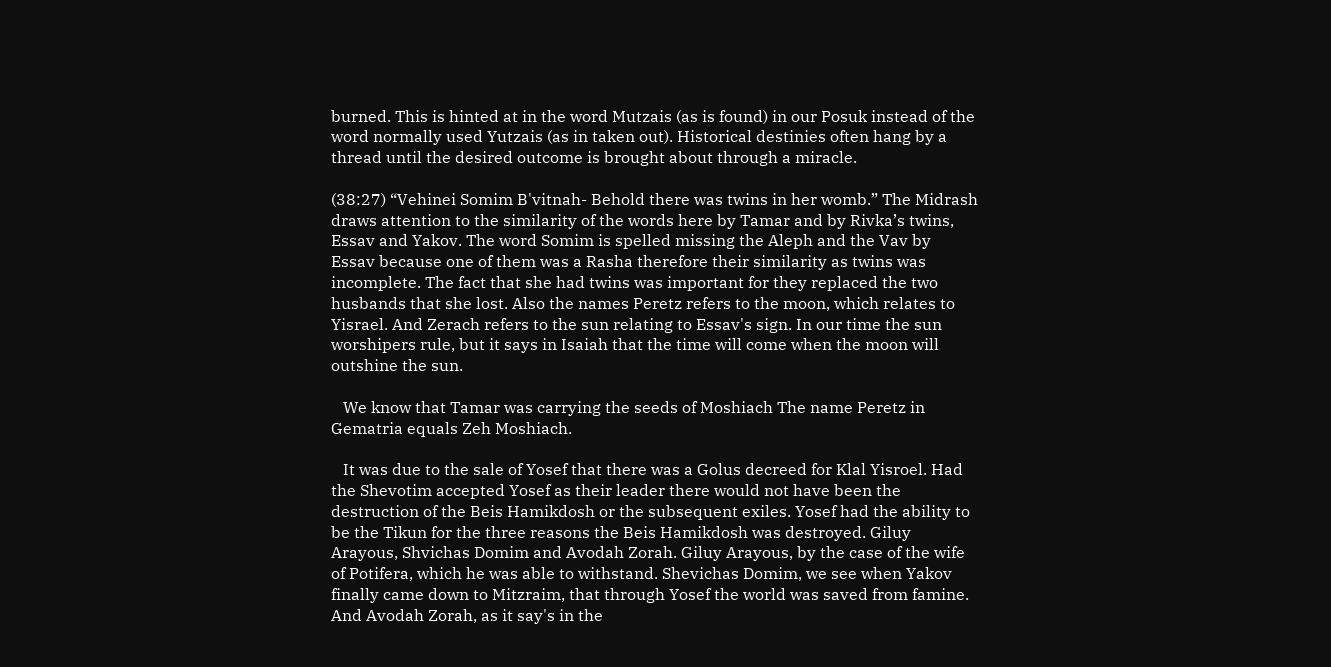burned. This is hinted at in the word Mutzais (as is found) in our Posuk instead of the word normally used Yutzais (as in taken out). Historical destinies often hang by a thread until the desired outcome is brought about through a miracle.

(38:27) “Vehinei Somim B'vitnah- Behold there was twins in her womb.” The Midrash draws attention to the similarity of the words here by Tamar and by Rivka’s twins, Essav and Yakov. The word Somim is spelled missing the Aleph and the Vav by Essav because one of them was a Rasha therefore their similarity as twins was incomplete. The fact that she had twins was important for they replaced the two husbands that she lost. Also the names Peretz refers to the moon, which relates to Yisrael. And Zerach refers to the sun relating to Essav's sign. In our time the sun worshipers rule, but it says in Isaiah that the time will come when the moon will outshine the sun.

   We know that Tamar was carrying the seeds of Moshiach The name Peretz in Gematria equals Zeh Moshiach.

   It was due to the sale of Yosef that there was a Golus decreed for Klal Yisroel. Had the Shevotim accepted Yosef as their leader there would not have been the destruction of the Beis Hamikdosh or the subsequent exiles. Yosef had the ability to be the Tikun for the three reasons the Beis Hamikdosh was destroyed. Giluy Arayous, Shvichas Domim and Avodah Zorah. Giluy Arayous, by the case of the wife of Potifera, which he was able to withstand. Shevichas Domim, we see when Yakov finally came down to Mitzraim, that through Yosef the world was saved from famine. And Avodah Zorah, as it say's in the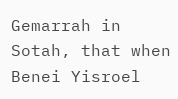Gemarrah in Sotah, that when Benei Yisroel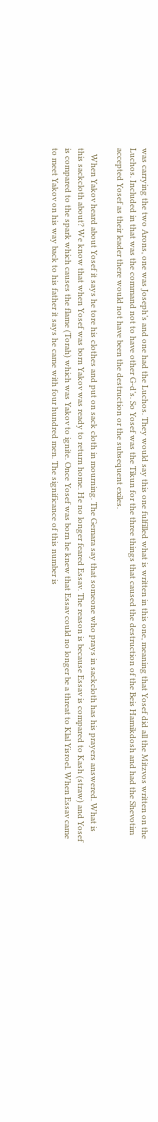was carrying the two Arons, one was Joseph’s and one had the Luchos. They would say this one fulfilled what is written in this one, meaning that Yosef did all the Mitzvos written on the Luchos. Included in that was the command not to have other G-d’s. So Yosef was the Tikun for the three things that caused the destruction of the Beis Hamikdosh and had the Shevotim accepted Yosef as their leader there would not have been the destruction or the subsequent exiles.

   When Yakov heard about Yosef it says he tore his clothes and put on sack cloth in mourning. The Gemara say that someone who prays in sackcloth has his prayers answered. What is this sackcloth about? We know that when Yosef was born Yakov was ready to return home. He no longer feared Essav. The reason is because Essav is compared to Kash (straw) and Yosef is compared to the spark which causes the flame (Torah) which was Yakov to ignite. Once Yosef was born he knew that Essav could no longer be a threat to Klal Yisroel. When Essav came to meet Yakov on his way back to his father it says he came with four hundred men. The significance of this number is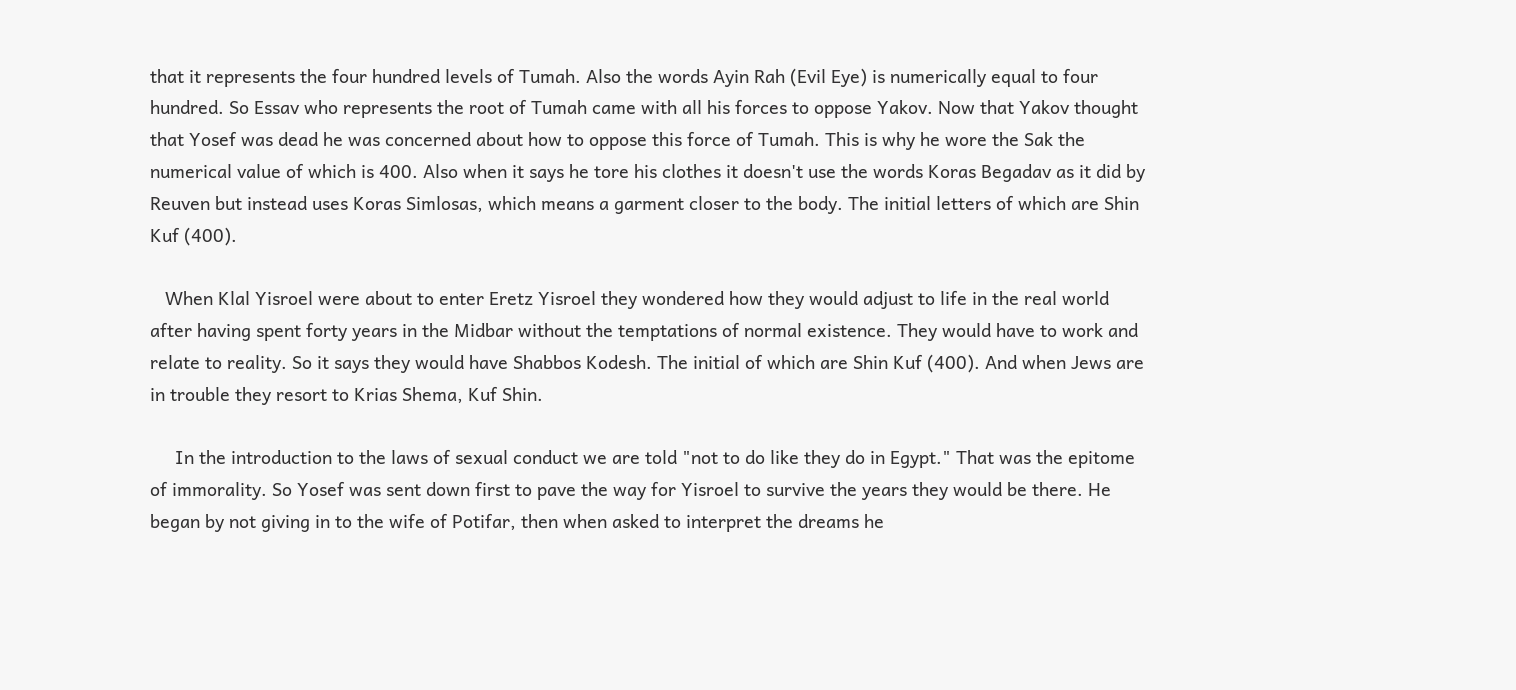that it represents the four hundred levels of Tumah. Also the words Ayin Rah (Evil Eye) is numerically equal to four hundred. So Essav who represents the root of Tumah came with all his forces to oppose Yakov. Now that Yakov thought that Yosef was dead he was concerned about how to oppose this force of Tumah. This is why he wore the Sak the numerical value of which is 400. Also when it says he tore his clothes it doesn't use the words Koras Begadav as it did by Reuven but instead uses Koras Simlosas, which means a garment closer to the body. The initial letters of which are Shin Kuf (400).

   When Klal Yisroel were about to enter Eretz Yisroel they wondered how they would adjust to life in the real world after having spent forty years in the Midbar without the temptations of normal existence. They would have to work and relate to reality. So it says they would have Shabbos Kodesh. The initial of which are Shin Kuf (400). And when Jews are in trouble they resort to Krias Shema, Kuf Shin.

     In the introduction to the laws of sexual conduct we are told "not to do like they do in Egypt." That was the epitome of immorality. So Yosef was sent down first to pave the way for Yisroel to survive the years they would be there. He began by not giving in to the wife of Potifar, then when asked to interpret the dreams he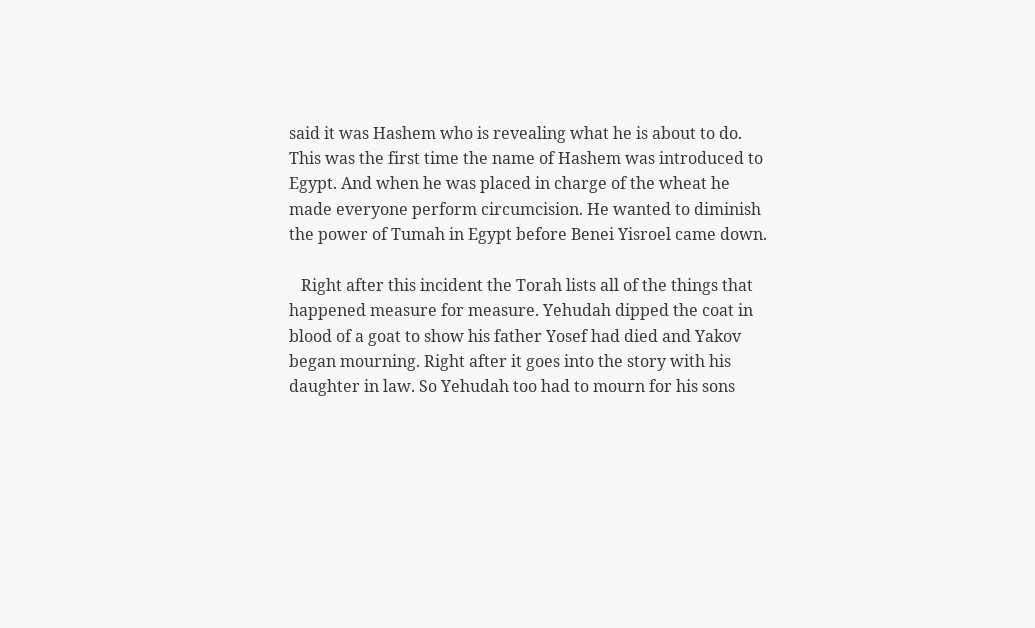said it was Hashem who is revealing what he is about to do. This was the first time the name of Hashem was introduced to Egypt. And when he was placed in charge of the wheat he made everyone perform circumcision. He wanted to diminish the power of Tumah in Egypt before Benei Yisroel came down.

   Right after this incident the Torah lists all of the things that happened measure for measure. Yehudah dipped the coat in blood of a goat to show his father Yosef had died and Yakov began mourning. Right after it goes into the story with his daughter in law. So Yehudah too had to mourn for his sons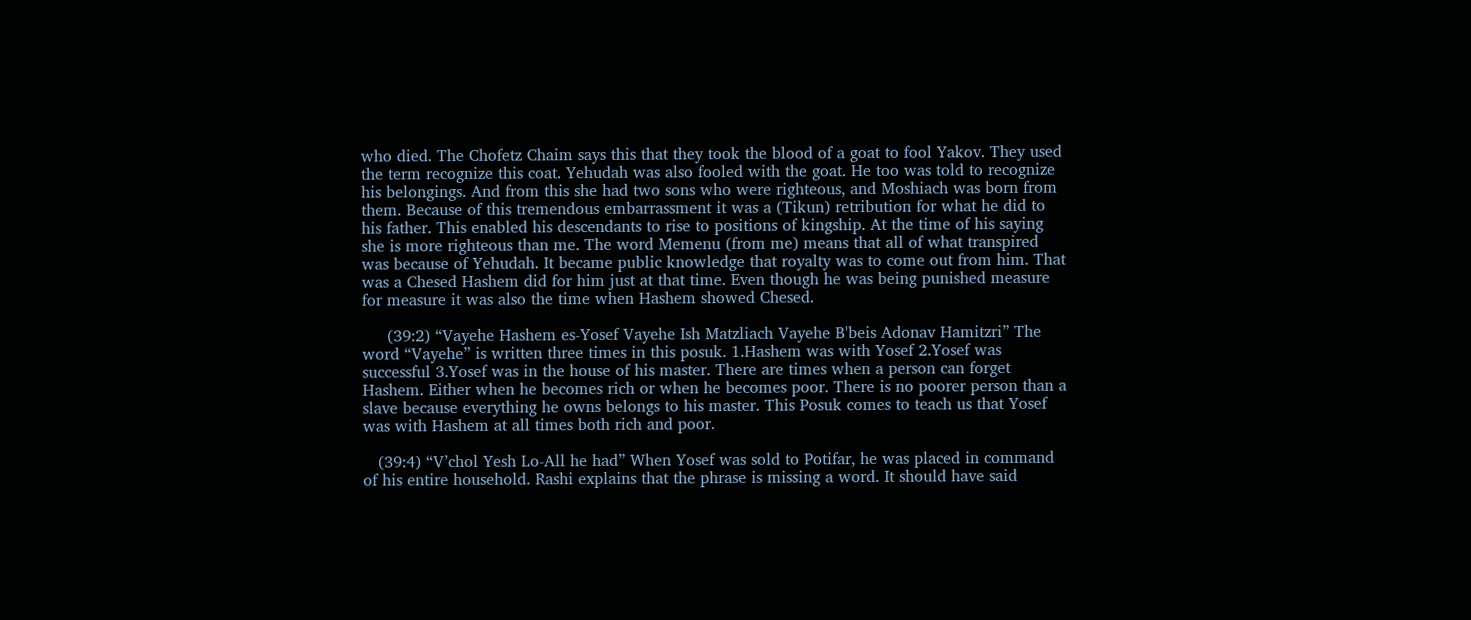who died. The Chofetz Chaim says this that they took the blood of a goat to fool Yakov. They used the term recognize this coat. Yehudah was also fooled with the goat. He too was told to recognize his belongings. And from this she had two sons who were righteous, and Moshiach was born from them. Because of this tremendous embarrassment it was a (Tikun) retribution for what he did to his father. This enabled his descendants to rise to positions of kingship. At the time of his saying she is more righteous than me. The word Memenu (from me) means that all of what transpired was because of Yehudah. It became public knowledge that royalty was to come out from him. That was a Chesed Hashem did for him just at that time. Even though he was being punished measure for measure it was also the time when Hashem showed Chesed.

     (39:2) “Vayehe Hashem es-Yosef Vayehe Ish Matzliach Vayehe B'beis Adonav Hamitzri” The word “Vayehe” is written three times in this posuk. 1.Hashem was with Yosef 2.Yosef was successful 3.Yosef was in the house of his master. There are times when a person can forget Hashem. Either when he becomes rich or when he becomes poor. There is no poorer person than a slave because everything he owns belongs to his master. This Posuk comes to teach us that Yosef was with Hashem at all times both rich and poor.

   (39:4) “V’chol Yesh Lo-All he had” When Yosef was sold to Potifar, he was placed in command of his entire household. Rashi explains that the phrase is missing a word. It should have said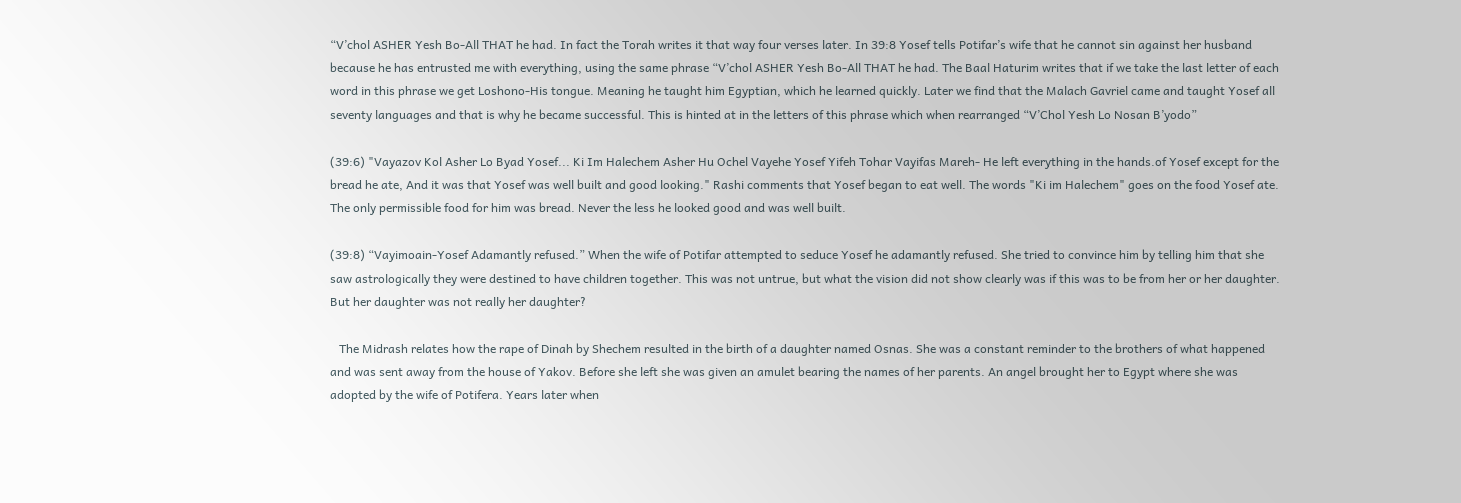“V’chol ASHER Yesh Bo-All THAT he had. In fact the Torah writes it that way four verses later. In 39:8 Yosef tells Potifar’s wife that he cannot sin against her husband because he has entrusted me with everything, using the same phrase “V’chol ASHER Yesh Bo-All THAT he had. The Baal Haturim writes that if we take the last letter of each word in this phrase we get Loshono-His tongue. Meaning he taught him Egyptian, which he learned quickly. Later we find that the Malach Gavriel came and taught Yosef all seventy languages and that is why he became successful. This is hinted at in the letters of this phrase which when rearranged “V’Chol Yesh Lo Nosan B’yodo”

(39:6) "Vayazov Kol Asher Lo Byad Yosef... Ki Im Halechem Asher Hu Ochel Vayehe Yosef Yifeh Tohar Vayifas Mareh- He left everything in the hands.of Yosef except for the bread he ate, And it was that Yosef was well built and good looking." Rashi comments that Yosef began to eat well. The words "Ki im Halechem" goes on the food Yosef ate. The only permissible food for him was bread. Never the less he looked good and was well built.

(39:8) “Vayimoain-Yosef Adamantly refused.” When the wife of Potifar attempted to seduce Yosef he adamantly refused. She tried to convince him by telling him that she saw astrologically they were destined to have children together. This was not untrue, but what the vision did not show clearly was if this was to be from her or her daughter. But her daughter was not really her daughter?

   The Midrash relates how the rape of Dinah by Shechem resulted in the birth of a daughter named Osnas. She was a constant reminder to the brothers of what happened and was sent away from the house of Yakov. Before she left she was given an amulet bearing the names of her parents. An angel brought her to Egypt where she was adopted by the wife of Potifera. Years later when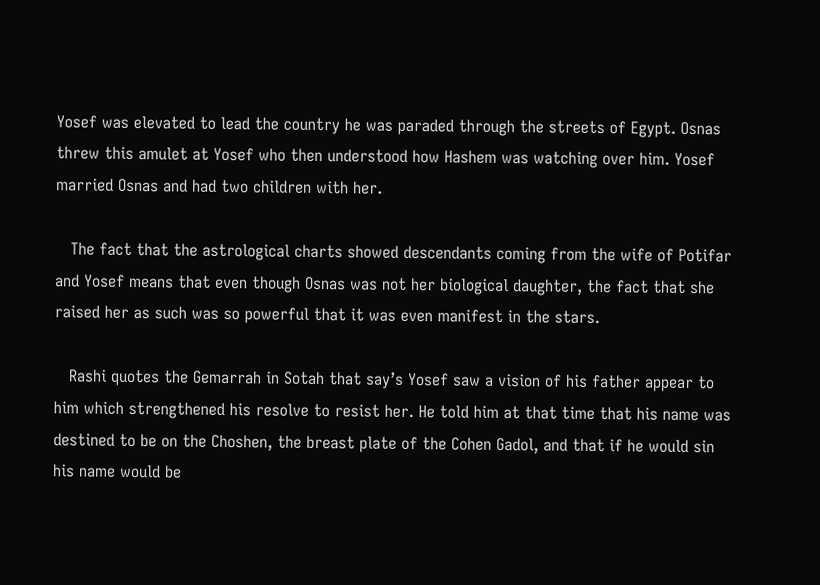Yosef was elevated to lead the country he was paraded through the streets of Egypt. Osnas threw this amulet at Yosef who then understood how Hashem was watching over him. Yosef married Osnas and had two children with her.

   The fact that the astrological charts showed descendants coming from the wife of Potifar and Yosef means that even though Osnas was not her biological daughter, the fact that she raised her as such was so powerful that it was even manifest in the stars.

   Rashi quotes the Gemarrah in Sotah that say’s Yosef saw a vision of his father appear to him which strengthened his resolve to resist her. He told him at that time that his name was destined to be on the Choshen, the breast plate of the Cohen Gadol, and that if he would sin his name would be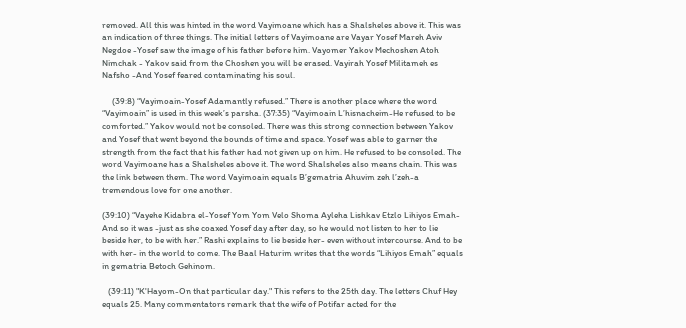removed. All this was hinted in the word Vayimoane which has a Shalsheles above it. This was an indication of three things. The initial letters of Vayimoane are Vayar Yosef Mareh Aviv Negdoe -Yosef saw the image of his father before him. Vayomer Yakov Mechoshen Atoh Nimchak - Yakov said from the Choshen you will be erased. Vayirah Yosef Militameh es Nafsho -And Yosef feared contaminating his soul.

     (39:8) “Vayimoain-Yosef Adamantly refused.” There is another place where the word “Vayimoain” is used in this week’s parsha. (37:35) “Vayimoain L’hisnacheim-He refused to be comforted.” Yakov would not be consoled. There was this strong connection between Yakov and Yosef that went beyond the bounds of time and space. Yosef was able to garner the strength from the fact that his father had not given up on him. He refused to be consoled. The word Vayimoane has a Shalsheles above it. The word Shalsheles also means chain. This was the link between them. The word Vayimoain equals B’gematria Ahuvim zeh l’zeh-a tremendous love for one another.

(39:10) “Vayehe Kidabra el-Yosef Yom Yom Velo Shoma Ayleha Lishkav Etzlo Lihiyos Emah-And so it was -just as she coaxed Yosef day after day, so he would not listen to her to lie beside her, to be with her.” Rashi explains to lie beside her- even without intercourse. And to be with her- in the world to come. The Baal Haturim writes that the words “Lihiyos Emah” equals in gematria Betoch Gehinom.

   (39:11) "K'Hayom-On that particular day." This refers to the 25th day. The letters Chuf Hey equals 25. Many commentators remark that the wife of Potifar acted for the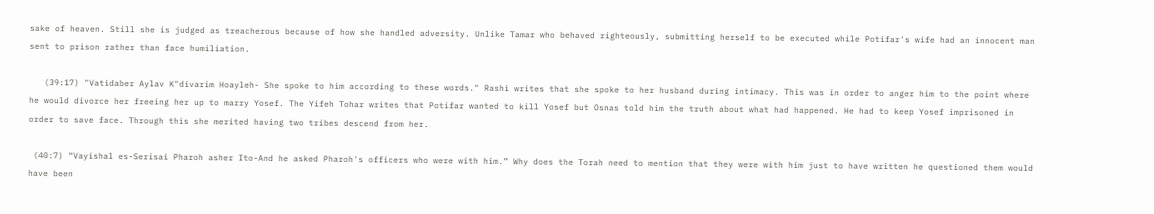sake of heaven. Still she is judged as treacherous because of how she handled adversity. Unlike Tamar who behaved righteously, submitting herself to be executed while Potifar's wife had an innocent man sent to prison rather than face humiliation.

   (39:17) "Vatidaber Aylav K"divarim Hoayleh- She spoke to him according to these words." Rashi writes that she spoke to her husband during intimacy. This was in order to anger him to the point where he would divorce her freeing her up to marry Yosef. The Yifeh Tohar writes that Potifar wanted to kill Yosef but Osnas told him the truth about what had happened. He had to keep Yosef imprisoned in order to save face. Through this she merited having two tribes descend from her.

 (40:7) “Vayishal es-Serisai Pharoh asher Ito-And he asked Pharoh's officers who were with him.” Why does the Torah need to mention that they were with him just to have written he questioned them would have been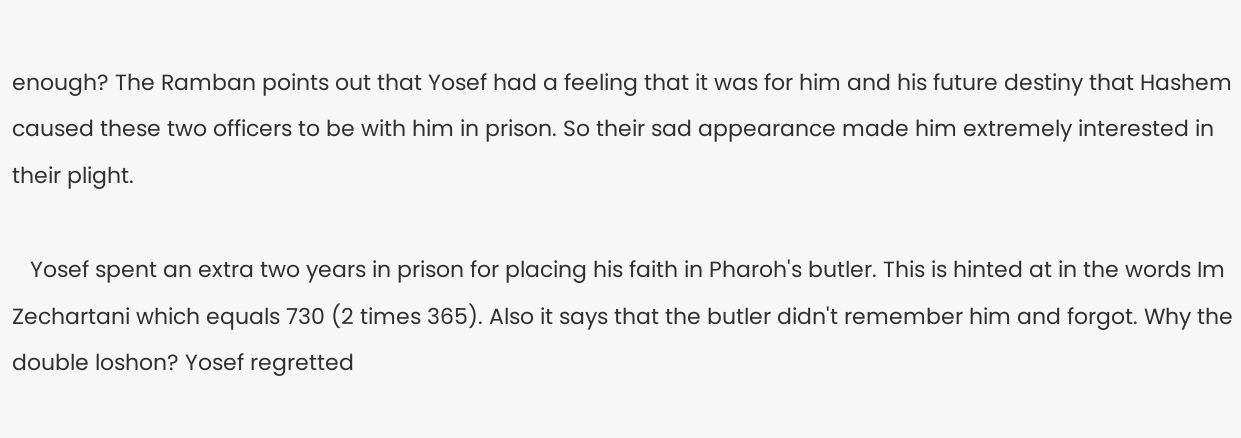enough? The Ramban points out that Yosef had a feeling that it was for him and his future destiny that Hashem caused these two officers to be with him in prison. So their sad appearance made him extremely interested in their plight.

   Yosef spent an extra two years in prison for placing his faith in Pharoh's butler. This is hinted at in the words Im Zechartani which equals 730 (2 times 365). Also it says that the butler didn't remember him and forgot. Why the double loshon? Yosef regretted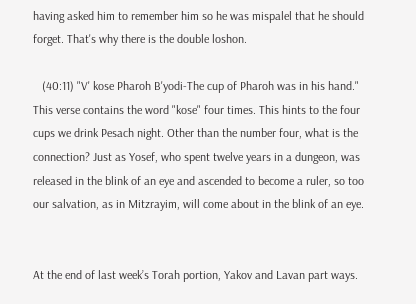having asked him to remember him so he was mispalel that he should forget. That's why there is the double loshon.

   (40:11) "V' kose Pharoh B'yodi-The cup of Pharoh was in his hand." This verse contains the word "kose" four times. This hints to the four cups we drink Pesach night. Other than the number four, what is the connection? Just as Yosef, who spent twelve years in a dungeon, was released in the blink of an eye and ascended to become a ruler, so too our salvation, as in Mitzrayim, will come about in the blink of an eye.


At the end of last week’s Torah portion, Yakov and Lavan part ways.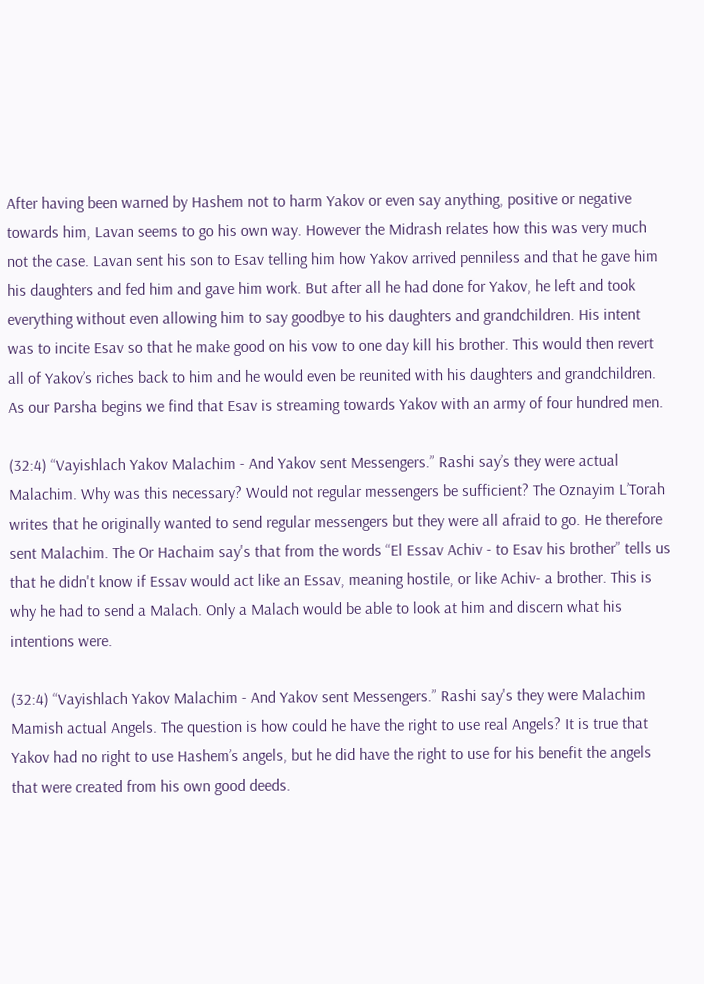After having been warned by Hashem not to harm Yakov or even say anything, positive or negative towards him, Lavan seems to go his own way. However the Midrash relates how this was very much not the case. Lavan sent his son to Esav telling him how Yakov arrived penniless and that he gave him his daughters and fed him and gave him work. But after all he had done for Yakov, he left and took everything without even allowing him to say goodbye to his daughters and grandchildren. His intent was to incite Esav so that he make good on his vow to one day kill his brother. This would then revert all of Yakov’s riches back to him and he would even be reunited with his daughters and grandchildren. As our Parsha begins we find that Esav is streaming towards Yakov with an army of four hundred men.

(32:4) “Vayishlach Yakov Malachim - And Yakov sent Messengers.” Rashi say’s they were actual Malachim. Why was this necessary? Would not regular messengers be sufficient? The Oznayim L’Torah writes that he originally wanted to send regular messengers but they were all afraid to go. He therefore sent Malachim. The Or Hachaim say's that from the words “El Essav Achiv - to Esav his brother” tells us that he didn't know if Essav would act like an Essav, meaning hostile, or like Achiv- a brother. This is why he had to send a Malach. Only a Malach would be able to look at him and discern what his intentions were.

(32:4) “Vayishlach Yakov Malachim - And Yakov sent Messengers.” Rashi say's they were Malachim Mamish actual Angels. The question is how could he have the right to use real Angels? It is true that Yakov had no right to use Hashem’s angels, but he did have the right to use for his benefit the angels that were created from his own good deeds.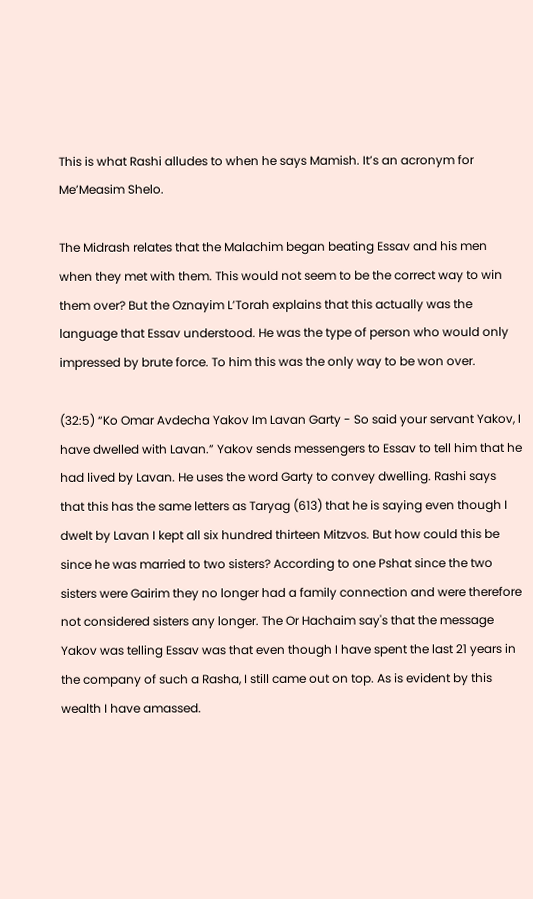This is what Rashi alludes to when he says Mamish. It’s an acronym for Me’Measim Shelo.

The Midrash relates that the Malachim began beating Essav and his men when they met with them. This would not seem to be the correct way to win them over? But the Oznayim L’Torah explains that this actually was the language that Essav understood. He was the type of person who would only impressed by brute force. To him this was the only way to be won over.

(32:5) “Ko Omar Avdecha Yakov Im Lavan Garty - So said your servant Yakov, I have dwelled with Lavan.” Yakov sends messengers to Essav to tell him that he had lived by Lavan. He uses the word Garty to convey dwelling. Rashi says that this has the same letters as Taryag (613) that he is saying even though I dwelt by Lavan I kept all six hundred thirteen Mitzvos. But how could this be since he was married to two sisters? According to one Pshat since the two sisters were Gairim they no longer had a family connection and were therefore not considered sisters any longer. The Or Hachaim say's that the message Yakov was telling Essav was that even though I have spent the last 21 years in the company of such a Rasha, I still came out on top. As is evident by this wealth I have amassed.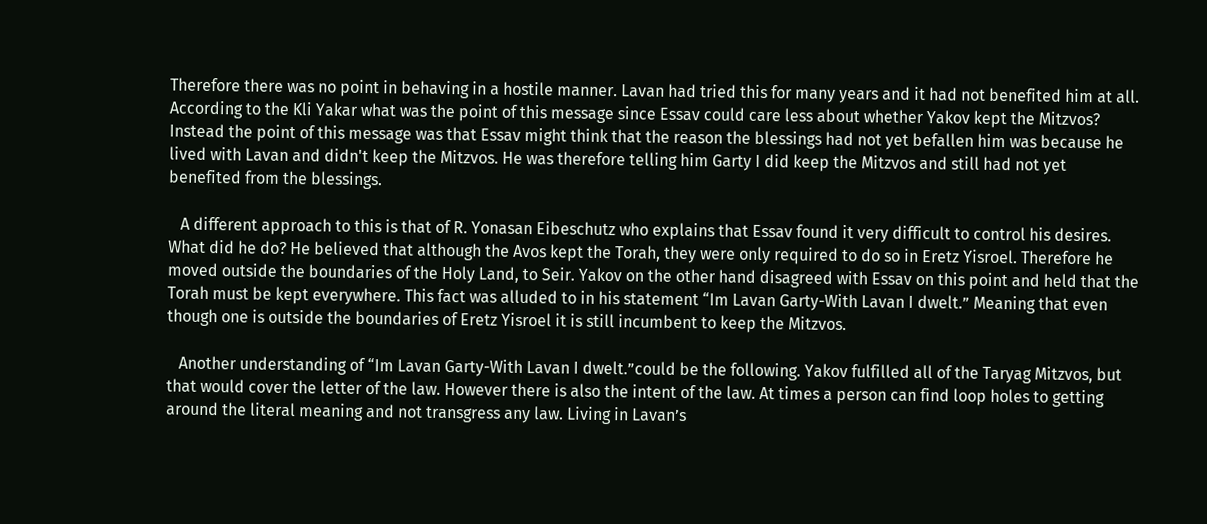Therefore there was no point in behaving in a hostile manner. Lavan had tried this for many years and it had not benefited him at all. According to the Kli Yakar what was the point of this message since Essav could care less about whether Yakov kept the Mitzvos? Instead the point of this message was that Essav might think that the reason the blessings had not yet befallen him was because he lived with Lavan and didn't keep the Mitzvos. He was therefore telling him Garty I did keep the Mitzvos and still had not yet benefited from the blessings.

   A different approach to this is that of R. Yonasan Eibeschutz who explains that Essav found it very difficult to control his desires. What did he do? He believed that although the Avos kept the Torah, they were only required to do so in Eretz Yisroel. Therefore he moved outside the boundaries of the Holy Land, to Seir. Yakov on the other hand disagreed with Essav on this point and held that the Torah must be kept everywhere. This fact was alluded to in his statement “Im Lavan Garty-With Lavan I dwelt.” Meaning that even though one is outside the boundaries of Eretz Yisroel it is still incumbent to keep the Mitzvos.

   Another understanding of “Im Lavan Garty-With Lavan I dwelt.”could be the following. Yakov fulfilled all of the Taryag Mitzvos, but that would cover the letter of the law. However there is also the intent of the law. At times a person can find loop holes to getting around the literal meaning and not transgress any law. Living in Lavan’s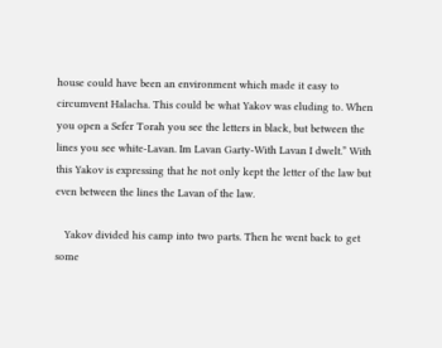house could have been an environment which made it easy to circumvent Halacha. This could be what Yakov was eluding to. When you open a Sefer Torah you see the letters in black, but between the lines you see white-Lavan. Im Lavan Garty-With Lavan I dwelt.” With this Yakov is expressing that he not only kept the letter of the law but even between the lines the Lavan of the law.

   Yakov divided his camp into two parts. Then he went back to get some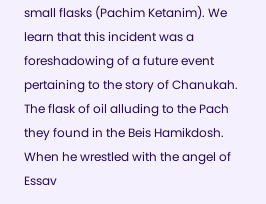small flasks (Pachim Ketanim). We learn that this incident was a foreshadowing of a future event pertaining to the story of Chanukah. The flask of oil alluding to the Pach they found in the Beis Hamikdosh. When he wrestled with the angel of Essav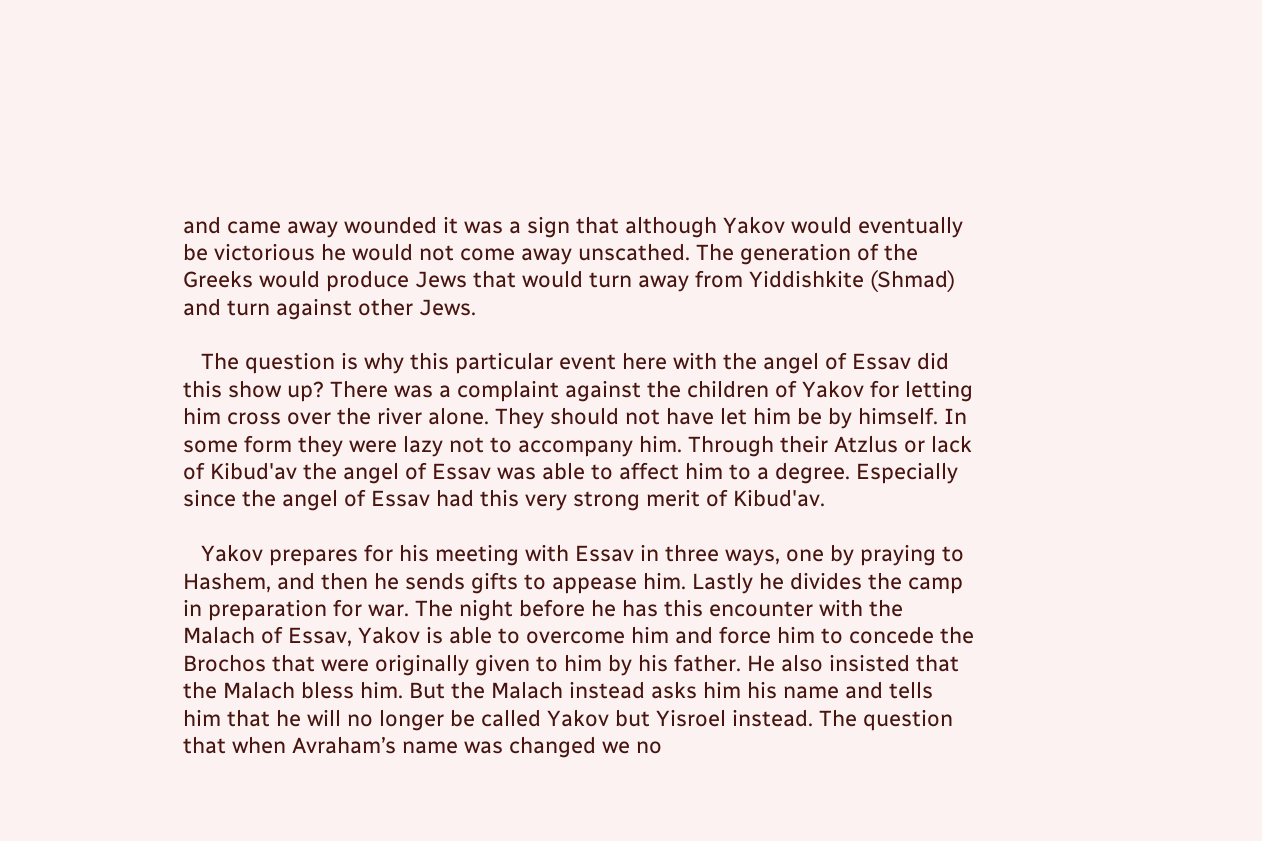and came away wounded it was a sign that although Yakov would eventually be victorious he would not come away unscathed. The generation of the Greeks would produce Jews that would turn away from Yiddishkite (Shmad) and turn against other Jews.

   The question is why this particular event here with the angel of Essav did this show up? There was a complaint against the children of Yakov for letting him cross over the river alone. They should not have let him be by himself. In some form they were lazy not to accompany him. Through their Atzlus or lack of Kibud'av the angel of Essav was able to affect him to a degree. Especially since the angel of Essav had this very strong merit of Kibud'av.

   Yakov prepares for his meeting with Essav in three ways, one by praying to Hashem, and then he sends gifts to appease him. Lastly he divides the camp in preparation for war. The night before he has this encounter with the Malach of Essav, Yakov is able to overcome him and force him to concede the Brochos that were originally given to him by his father. He also insisted that the Malach bless him. But the Malach instead asks him his name and tells him that he will no longer be called Yakov but Yisroel instead. The question that when Avraham’s name was changed we no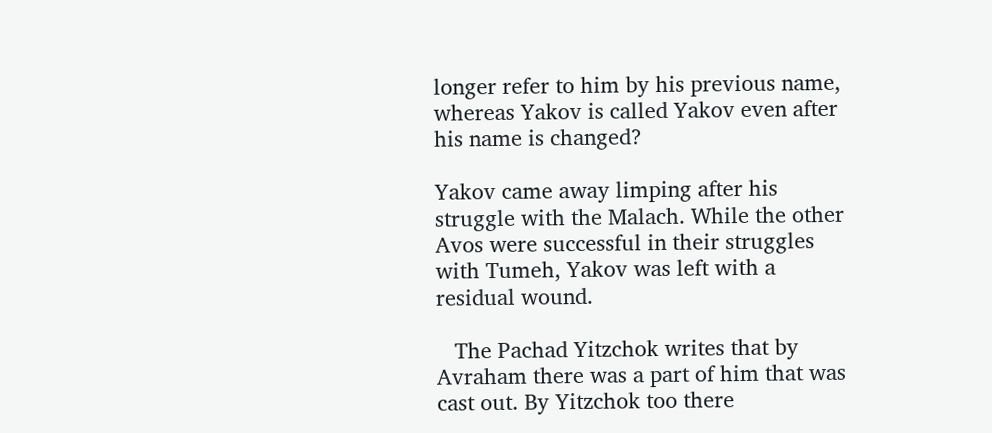longer refer to him by his previous name, whereas Yakov is called Yakov even after his name is changed?

Yakov came away limping after his struggle with the Malach. While the other Avos were successful in their struggles with Tumeh, Yakov was left with a residual wound.

   The Pachad Yitzchok writes that by Avraham there was a part of him that was cast out. By Yitzchok too there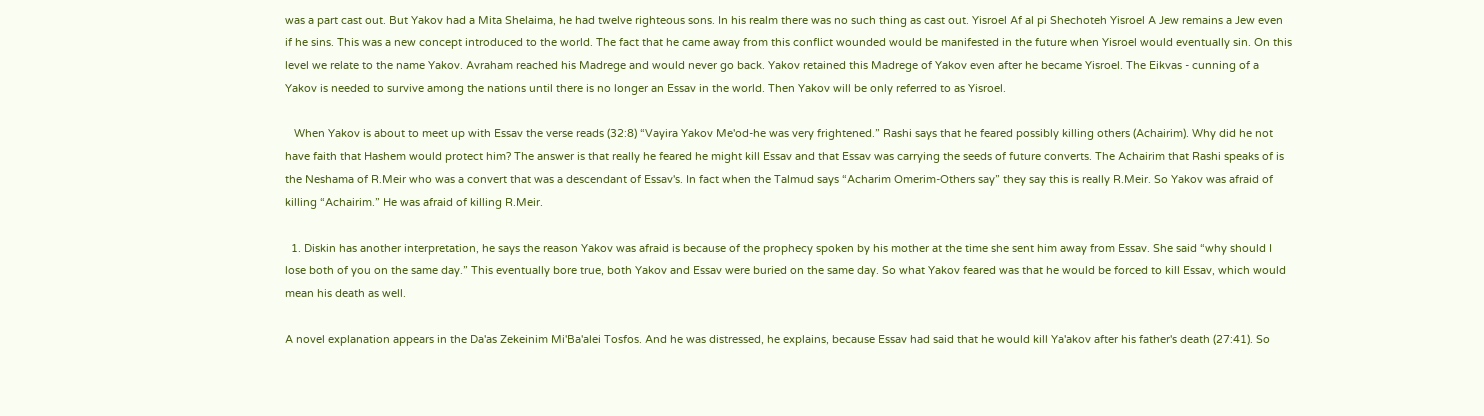was a part cast out. But Yakov had a Mita Shelaima, he had twelve righteous sons. In his realm there was no such thing as cast out. Yisroel Af al pi Shechoteh Yisroel A Jew remains a Jew even if he sins. This was a new concept introduced to the world. The fact that he came away from this conflict wounded would be manifested in the future when Yisroel would eventually sin. On this level we relate to the name Yakov. Avraham reached his Madrege and would never go back. Yakov retained this Madrege of Yakov even after he became Yisroel. The Eikvas - cunning of a Yakov is needed to survive among the nations until there is no longer an Essav in the world. Then Yakov will be only referred to as Yisroel.

   When Yakov is about to meet up with Essav the verse reads (32:8) “Vayira Yakov Me'od-he was very frightened.” Rashi says that he feared possibly killing others (Achairim). Why did he not have faith that Hashem would protect him? The answer is that really he feared he might kill Essav and that Essav was carrying the seeds of future converts. The Achairim that Rashi speaks of is the Neshama of R.Meir who was a convert that was a descendant of Essav's. In fact when the Talmud says “Acharim Omerim-Others say” they say this is really R.Meir. So Yakov was afraid of killing “Achairim.” He was afraid of killing R.Meir.

  1. Diskin has another interpretation, he says the reason Yakov was afraid is because of the prophecy spoken by his mother at the time she sent him away from Essav. She said “why should I lose both of you on the same day.” This eventually bore true, both Yakov and Essav were buried on the same day. So what Yakov feared was that he would be forced to kill Essav, which would mean his death as well.

A novel explanation appears in the Da'as Zekeinim Mi'Ba'alei Tosfos. And he was distressed, he explains, because Essav had said that he would kill Ya'akov after his father's death (27:41). So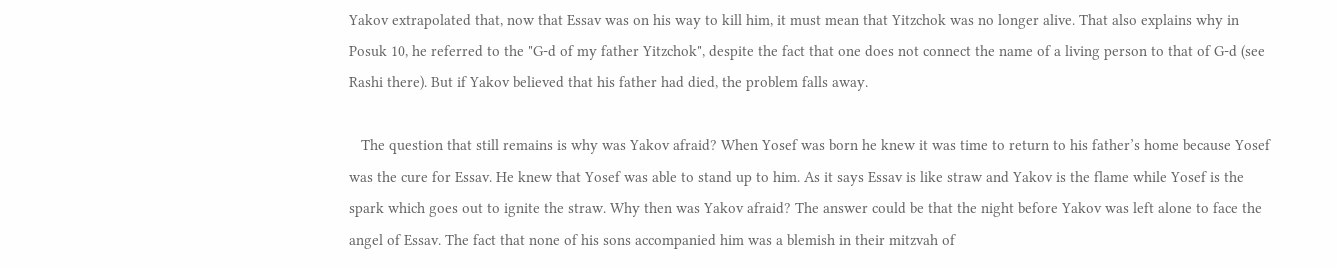Yakov extrapolated that, now that Essav was on his way to kill him, it must mean that Yitzchok was no longer alive. That also explains why in Posuk 10, he referred to the "G-d of my father Yitzchok", despite the fact that one does not connect the name of a living person to that of G-d (see Rashi there). But if Yakov believed that his father had died, the problem falls away.

   The question that still remains is why was Yakov afraid? When Yosef was born he knew it was time to return to his father’s home because Yosef was the cure for Essav. He knew that Yosef was able to stand up to him. As it says Essav is like straw and Yakov is the flame while Yosef is the spark which goes out to ignite the straw. Why then was Yakov afraid? The answer could be that the night before Yakov was left alone to face the angel of Essav. The fact that none of his sons accompanied him was a blemish in their mitzvah of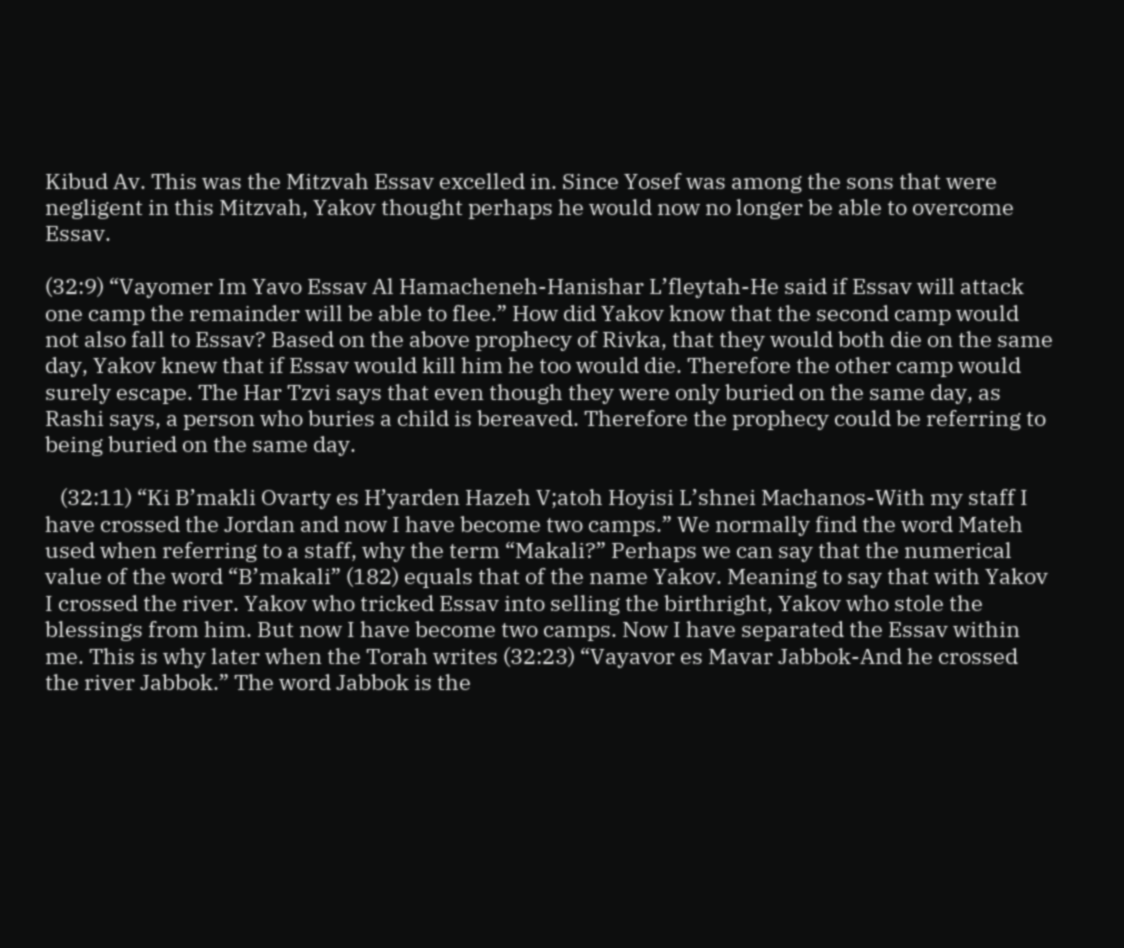Kibud Av. This was the Mitzvah Essav excelled in. Since Yosef was among the sons that were negligent in this Mitzvah, Yakov thought perhaps he would now no longer be able to overcome Essav.

(32:9) “Vayomer Im Yavo Essav Al Hamacheneh-Hanishar L’fleytah-He said if Essav will attack one camp the remainder will be able to flee.” How did Yakov know that the second camp would not also fall to Essav? Based on the above prophecy of Rivka, that they would both die on the same day, Yakov knew that if Essav would kill him he too would die. Therefore the other camp would surely escape. The Har Tzvi says that even though they were only buried on the same day, as Rashi says, a person who buries a child is bereaved. Therefore the prophecy could be referring to being buried on the same day.

   (32:11) “Ki B’makli Ovarty es H’yarden Hazeh V;atoh Hoyisi L’shnei Machanos-With my staff I have crossed the Jordan and now I have become two camps.” We normally find the word Mateh used when referring to a staff, why the term “Makali?” Perhaps we can say that the numerical value of the word “B’makali” (182) equals that of the name Yakov. Meaning to say that with Yakov I crossed the river. Yakov who tricked Essav into selling the birthright, Yakov who stole the blessings from him. But now I have become two camps. Now I have separated the Essav within me. This is why later when the Torah writes (32:23) “Vayavor es Mavar Jabbok-And he crossed the river Jabbok.” The word Jabbok is the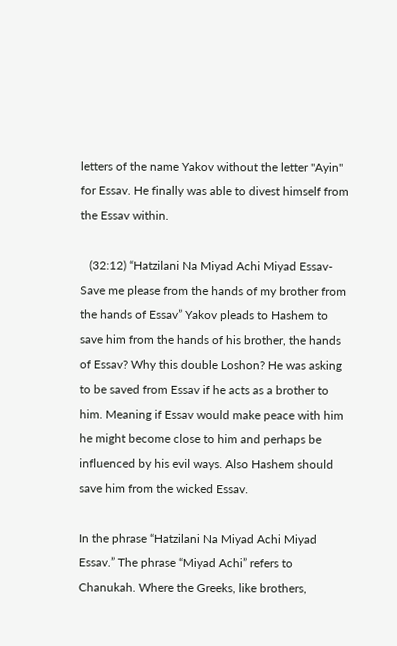letters of the name Yakov without the letter "Ayin" for Essav. He finally was able to divest himself from the Essav within.

   (32:12) “Hatzilani Na Miyad Achi Miyad Essav-Save me please from the hands of my brother from the hands of Essav” Yakov pleads to Hashem to save him from the hands of his brother, the hands of Essav? Why this double Loshon? He was asking to be saved from Essav if he acts as a brother to him. Meaning if Essav would make peace with him he might become close to him and perhaps be influenced by his evil ways. Also Hashem should save him from the wicked Essav.

In the phrase “Hatzilani Na Miyad Achi Miyad Essav.” The phrase “Miyad Achi” refers to Chanukah. Where the Greeks, like brothers,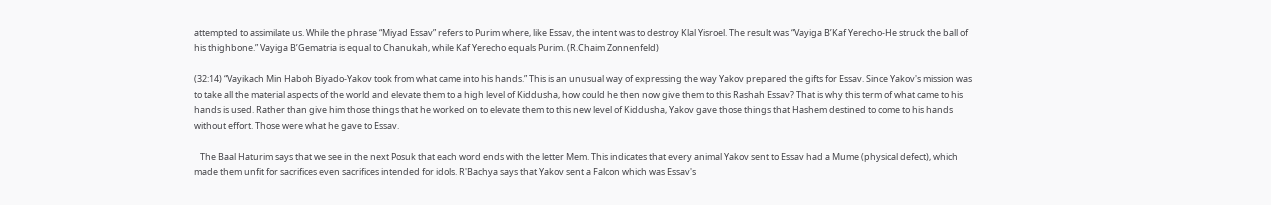attempted to assimilate us. While the phrase “Miyad Essav” refers to Purim where, like Essav, the intent was to destroy Klal Yisroel. The result was “Vayiga B’Kaf Yerecho-He struck the ball of his thighbone.” Vayiga B’Gematria is equal to Chanukah, while Kaf Yerecho equals Purim. (R.Chaim Zonnenfeld)

(32:14) “Vayikach Min Haboh Biyado-Yakov took from what came into his hands.” This is an unusual way of expressing the way Yakov prepared the gifts for Essav. Since Yakov's mission was to take all the material aspects of the world and elevate them to a high level of Kiddusha, how could he then now give them to this Rashah Essav? That is why this term of what came to his hands is used. Rather than give him those things that he worked on to elevate them to this new level of Kiddusha, Yakov gave those things that Hashem destined to come to his hands without effort. Those were what he gave to Essav.

   The Baal Haturim says that we see in the next Posuk that each word ends with the letter Mem. This indicates that every animal Yakov sent to Essav had a Mume (physical defect), which made them unfit for sacrifices even sacrifices intended for idols. R'Bachya says that Yakov sent a Falcon which was Essav's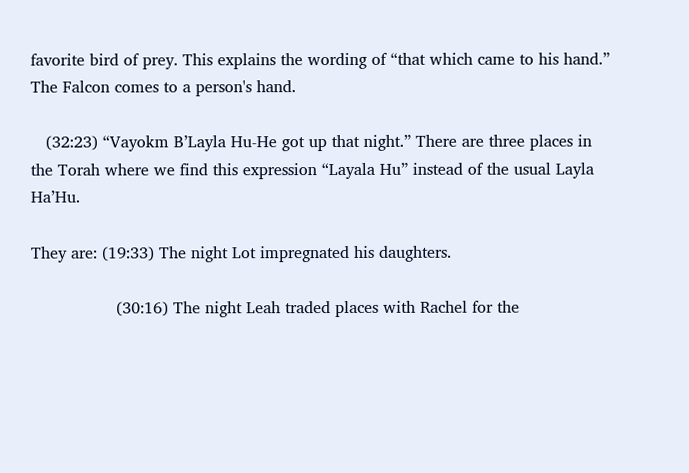favorite bird of prey. This explains the wording of “that which came to his hand.” The Falcon comes to a person's hand.

   (32:23) “Vayokm B’Layla Hu-He got up that night.” There are three places in the Torah where we find this expression “Layala Hu” instead of the usual Layla Ha’Hu.

They are: (19:33) The night Lot impregnated his daughters.

                 (30:16) The night Leah traded places with Rachel for the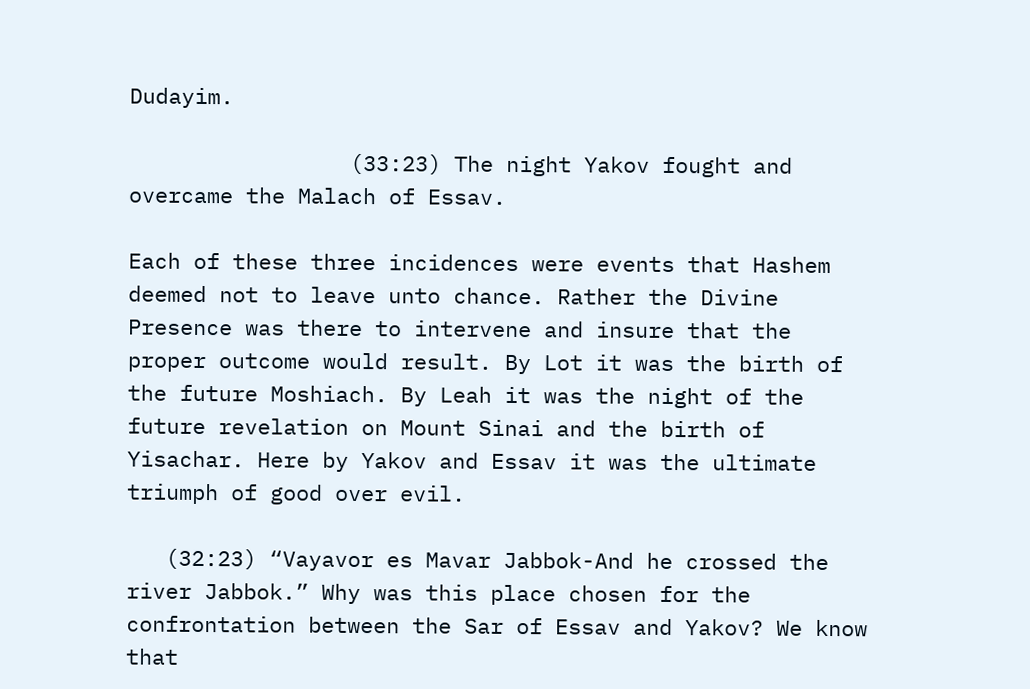Dudayim.

                 (33:23) The night Yakov fought and overcame the Malach of Essav.

Each of these three incidences were events that Hashem deemed not to leave unto chance. Rather the Divine Presence was there to intervene and insure that the proper outcome would result. By Lot it was the birth of the future Moshiach. By Leah it was the night of the future revelation on Mount Sinai and the birth of Yisachar. Here by Yakov and Essav it was the ultimate triumph of good over evil.

   (32:23) “Vayavor es Mavar Jabbok-And he crossed the river Jabbok.” Why was this place chosen for the confrontation between the Sar of Essav and Yakov? We know that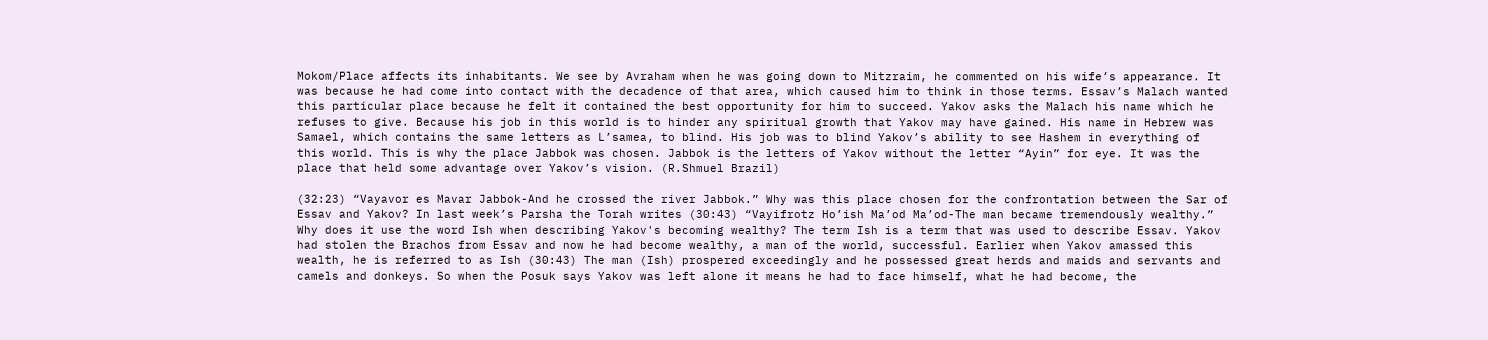Mokom/Place affects its inhabitants. We see by Avraham when he was going down to Mitzraim, he commented on his wife’s appearance. It was because he had come into contact with the decadence of that area, which caused him to think in those terms. Essav’s Malach wanted this particular place because he felt it contained the best opportunity for him to succeed. Yakov asks the Malach his name which he refuses to give. Because his job in this world is to hinder any spiritual growth that Yakov may have gained. His name in Hebrew was Samael, which contains the same letters as L’samea, to blind. His job was to blind Yakov’s ability to see Hashem in everything of this world. This is why the place Jabbok was chosen. Jabbok is the letters of Yakov without the letter “Ayin” for eye. It was the place that held some advantage over Yakov’s vision. (R.Shmuel Brazil)

(32:23) “Vayavor es Mavar Jabbok-And he crossed the river Jabbok.” Why was this place chosen for the confrontation between the Sar of Essav and Yakov? In last week’s Parsha the Torah writes (30:43) “Vayifrotz Ho’ish Ma’od Ma’od-The man became tremendously wealthy.” Why does it use the word Ish when describing Yakov's becoming wealthy? The term Ish is a term that was used to describe Essav. Yakov had stolen the Brachos from Essav and now he had become wealthy, a man of the world, successful. Earlier when Yakov amassed this wealth, he is referred to as Ish (30:43) The man (Ish) prospered exceedingly and he possessed great herds and maids and servants and camels and donkeys. So when the Posuk says Yakov was left alone it means he had to face himself, what he had become, the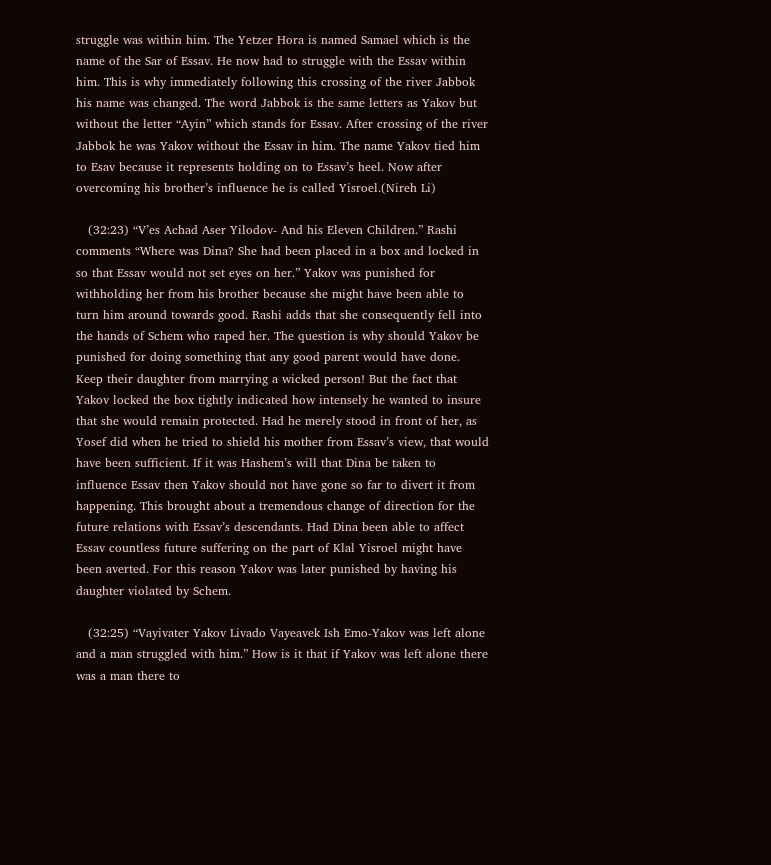struggle was within him. The Yetzer Hora is named Samael which is the name of the Sar of Essav. He now had to struggle with the Essav within him. This is why immediately following this crossing of the river Jabbok his name was changed. The word Jabbok is the same letters as Yakov but without the letter “Ayin” which stands for Essav. After crossing of the river Jabbok he was Yakov without the Essav in him. The name Yakov tied him to Esav because it represents holding on to Essav’s heel. Now after overcoming his brother’s influence he is called Yisroel.(Nireh Li)

   (32:23) “V’es Achad Aser Yilodov- And his Eleven Children.” Rashi comments “Where was Dina? She had been placed in a box and locked in so that Essav would not set eyes on her.” Yakov was punished for withholding her from his brother because she might have been able to turn him around towards good. Rashi adds that she consequently fell into the hands of Schem who raped her. The question is why should Yakov be punished for doing something that any good parent would have done. Keep their daughter from marrying a wicked person! But the fact that Yakov locked the box tightly indicated how intensely he wanted to insure that she would remain protected. Had he merely stood in front of her, as Yosef did when he tried to shield his mother from Essav’s view, that would have been sufficient. If it was Hashem’s will that Dina be taken to influence Essav then Yakov should not have gone so far to divert it from happening. This brought about a tremendous change of direction for the future relations with Essav’s descendants. Had Dina been able to affect Essav countless future suffering on the part of Klal Yisroel might have been averted. For this reason Yakov was later punished by having his daughter violated by Schem.

   (32:25) “Vayivater Yakov Livado Vayeavek Ish Emo-Yakov was left alone and a man struggled with him.” How is it that if Yakov was left alone there was a man there to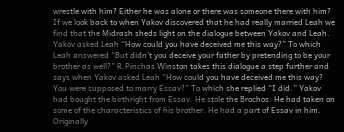wrestle with him? Either he was alone or there was someone there with him? If we look back to when Yakov discovered that he had really married Leah we find that the Midrash sheds light on the dialogue between Yakov and Leah. Yakov asked Leah “How could you have deceived me this way?” To which Leah answered “But didn’t you deceive your father by pretending to be your brother as well?” R.Pinchas Winston takes this dialogue a step further and says when Yakov asked Leah “How could you have deceived me this way? You were supposed to marry Essav?” To which she replied “I did.” Yakov had bought the birthright from Essav. He stole the Brochos. He had taken on some of the characteristics of his brother. He had a part of Essav in him. Originally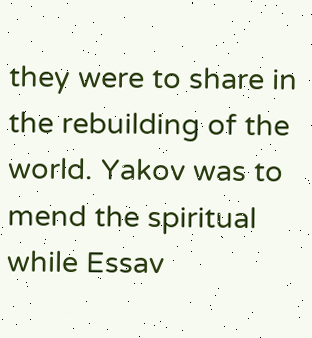they were to share in the rebuilding of the world. Yakov was to mend the spiritual while Essav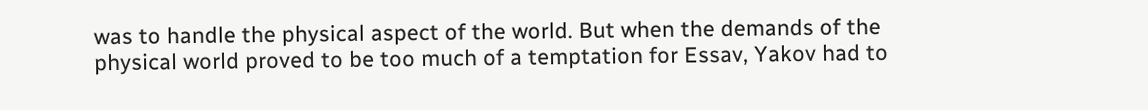was to handle the physical aspect of the world. But when the demands of the physical world proved to be too much of a temptation for Essav, Yakov had to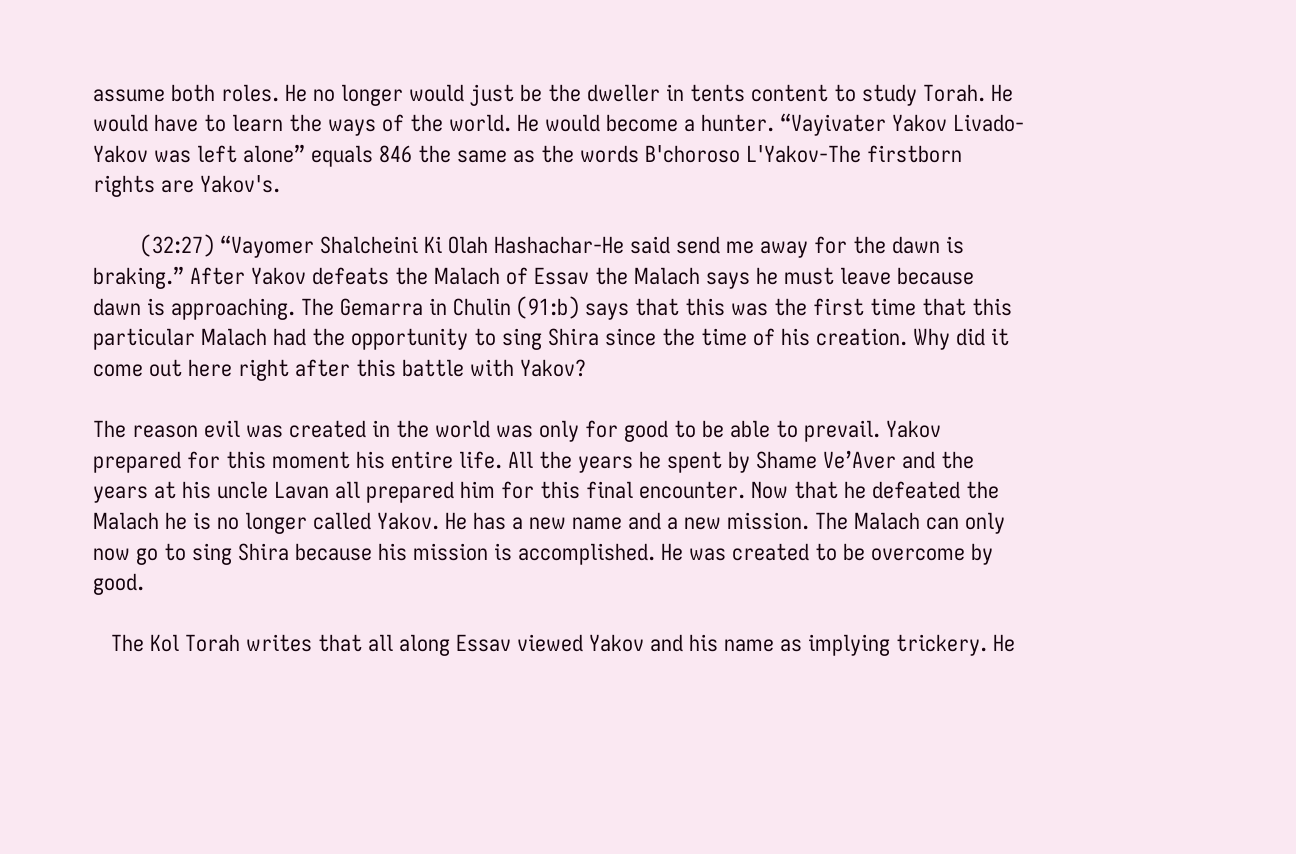assume both roles. He no longer would just be the dweller in tents content to study Torah. He would have to learn the ways of the world. He would become a hunter. “Vayivater Yakov Livado-Yakov was left alone” equals 846 the same as the words B'choroso L'Yakov-The firstborn rights are Yakov's.

        (32:27) “Vayomer Shalcheini Ki Olah Hashachar-He said send me away for the dawn is braking.” After Yakov defeats the Malach of Essav the Malach says he must leave because dawn is approaching. The Gemarra in Chulin (91:b) says that this was the first time that this particular Malach had the opportunity to sing Shira since the time of his creation. Why did it come out here right after this battle with Yakov?

The reason evil was created in the world was only for good to be able to prevail. Yakov prepared for this moment his entire life. All the years he spent by Shame Ve’Aver and the years at his uncle Lavan all prepared him for this final encounter. Now that he defeated the Malach he is no longer called Yakov. He has a new name and a new mission. The Malach can only now go to sing Shira because his mission is accomplished. He was created to be overcome by good.

   The Kol Torah writes that all along Essav viewed Yakov and his name as implying trickery. He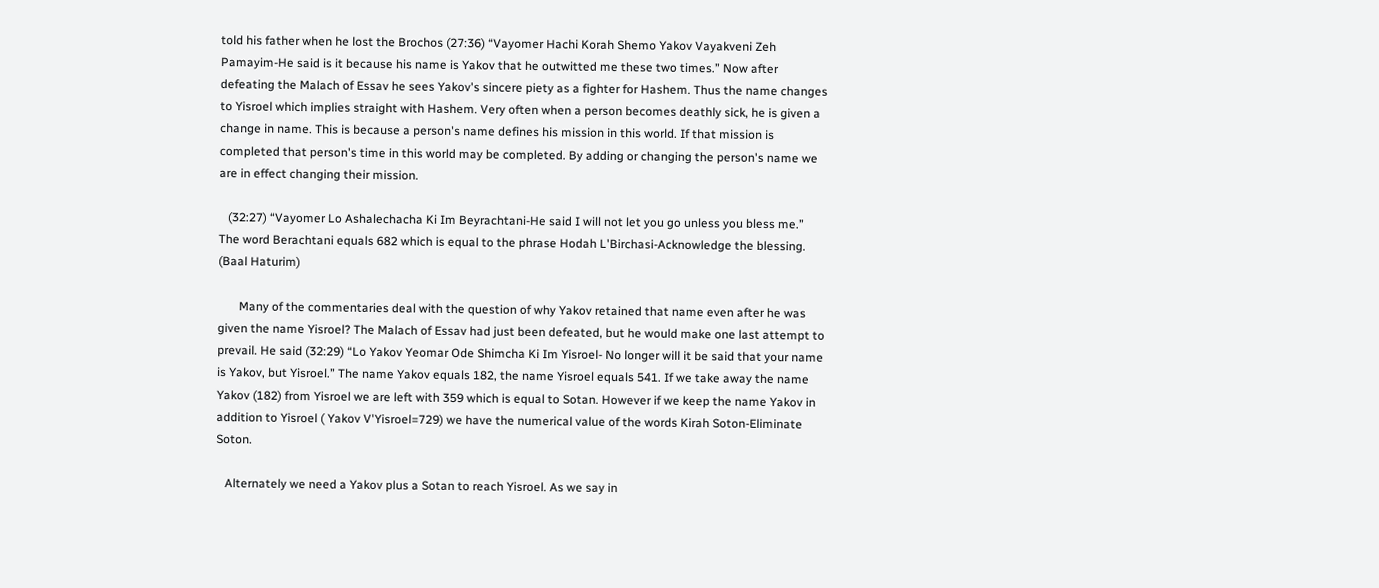told his father when he lost the Brochos (27:36) “Vayomer Hachi Korah Shemo Yakov Vayakveni Zeh Pamayim-He said is it because his name is Yakov that he outwitted me these two times.” Now after defeating the Malach of Essav he sees Yakov's sincere piety as a fighter for Hashem. Thus the name changes to Yisroel which implies straight with Hashem. Very often when a person becomes deathly sick, he is given a change in name. This is because a person's name defines his mission in this world. If that mission is completed that person's time in this world may be completed. By adding or changing the person's name we are in effect changing their mission.

   (32:27) “Vayomer Lo Ashalechacha Ki Im Beyrachtani-He said I will not let you go unless you bless me.” The word Berachtani equals 682 which is equal to the phrase Hodah L'Birchasi-Acknowledge the blessing. (Baal Haturim)

       Many of the commentaries deal with the question of why Yakov retained that name even after he was given the name Yisroel? The Malach of Essav had just been defeated, but he would make one last attempt to prevail. He said (32:29) “Lo Yakov Yeomar Ode Shimcha Ki Im Yisroel- No longer will it be said that your name is Yakov, but Yisroel.” The name Yakov equals 182, the name Yisroel equals 541. If we take away the name Yakov (182) from Yisroel we are left with 359 which is equal to Sotan. However if we keep the name Yakov in addition to Yisroel ( Yakov V'Yisroel=729) we have the numerical value of the words Kirah Soton-Eliminate Soton.

   Alternately we need a Yakov plus a Sotan to reach Yisroel. As we say in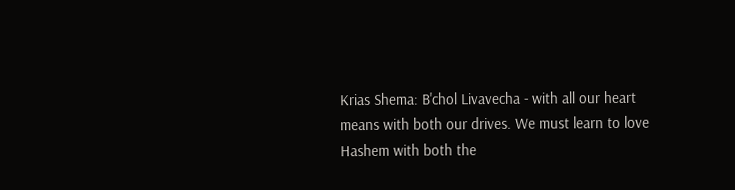Krias Shema: B'chol Livavecha - with all our heart means with both our drives. We must learn to love Hashem with both the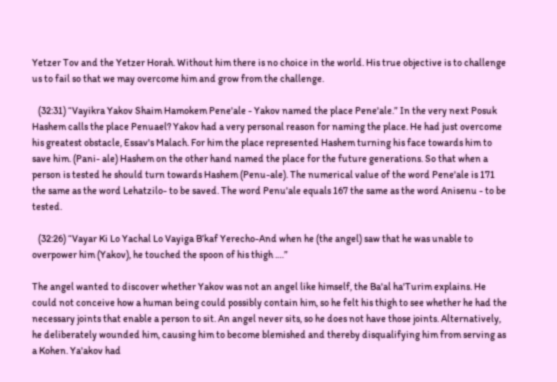Yetzer Tov and the Yetzer Horah. Without him there is no choice in the world. His true objective is to challenge us to fail so that we may overcome him and grow from the challenge.

   (32:31) “Vayikra Yakov Shaim Hamokem Pene'ale - Yakov named the place Pene'ale.” In the very next Posuk Hashem calls the place Penuael? Yakov had a very personal reason for naming the place. He had just overcome his greatest obstacle, Essav's Malach. For him the place represented Hashem turning his face towards him to save him. (Pani- ale) Hashem on the other hand named the place for the future generations. So that when a person is tested he should turn towards Hashem (Penu-ale). The numerical value of the word Pene'ale is 171 the same as the word Lehatzilo- to be saved. The word Penu'ale equals 167 the same as the word Anisenu - to be tested.

   (32:26) “Vayar Ki Lo Yachal Lo Vayiga B’kaf Yerecho-And when he (the angel) saw that he was unable to overpower him (Yakov), he touched the spoon of his thigh .…”

The angel wanted to discover whether Yakov was not an angel like himself, the Ba'al ha'Turim explains. He could not conceive how a human being could possibly contain him, so he felt his thigh to see whether he had the necessary joints that enable a person to sit. An angel never sits, so he does not have those joints. Alternatively, he deliberately wounded him, causing him to become blemished and thereby disqualifying him from serving as a Kohen. Ya'akov had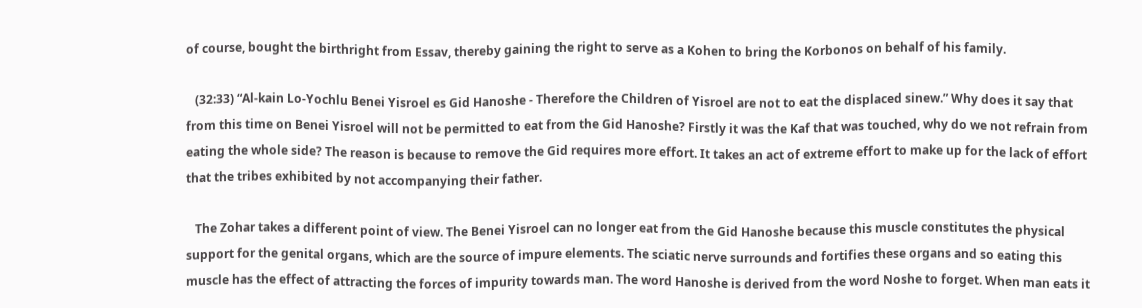of course, bought the birthright from Essav, thereby gaining the right to serve as a Kohen to bring the Korbonos on behalf of his family.

   (32:33) “Al-kain Lo-Yochlu Benei Yisroel es Gid Hanoshe - Therefore the Children of Yisroel are not to eat the displaced sinew.” Why does it say that from this time on Benei Yisroel will not be permitted to eat from the Gid Hanoshe? Firstly it was the Kaf that was touched, why do we not refrain from eating the whole side? The reason is because to remove the Gid requires more effort. It takes an act of extreme effort to make up for the lack of effort that the tribes exhibited by not accompanying their father.

   The Zohar takes a different point of view. The Benei Yisroel can no longer eat from the Gid Hanoshe because this muscle constitutes the physical support for the genital organs, which are the source of impure elements. The sciatic nerve surrounds and fortifies these organs and so eating this muscle has the effect of attracting the forces of impurity towards man. The word Hanoshe is derived from the word Noshe to forget. When man eats it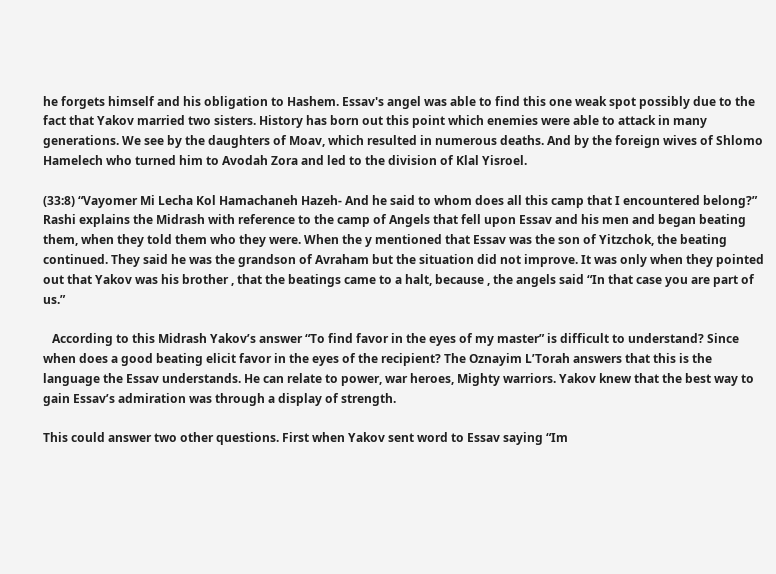he forgets himself and his obligation to Hashem. Essav's angel was able to find this one weak spot possibly due to the fact that Yakov married two sisters. History has born out this point which enemies were able to attack in many generations. We see by the daughters of Moav, which resulted in numerous deaths. And by the foreign wives of Shlomo Hamelech who turned him to Avodah Zora and led to the division of Klal Yisroel.

(33:8) “Vayomer Mi Lecha Kol Hamachaneh Hazeh- And he said to whom does all this camp that I encountered belong?” Rashi explains the Midrash with reference to the camp of Angels that fell upon Essav and his men and began beating them, when they told them who they were. When the y mentioned that Essav was the son of Yitzchok, the beating continued. They said he was the grandson of Avraham but the situation did not improve. It was only when they pointed out that Yakov was his brother , that the beatings came to a halt, because , the angels said “In that case you are part of us.”

   According to this Midrash Yakov’s answer “To find favor in the eyes of my master” is difficult to understand? Since when does a good beating elicit favor in the eyes of the recipient? The Oznayim L’Torah answers that this is the language the Essav understands. He can relate to power, war heroes, Mighty warriors. Yakov knew that the best way to gain Essav’s admiration was through a display of strength.

This could answer two other questions. First when Yakov sent word to Essav saying “Im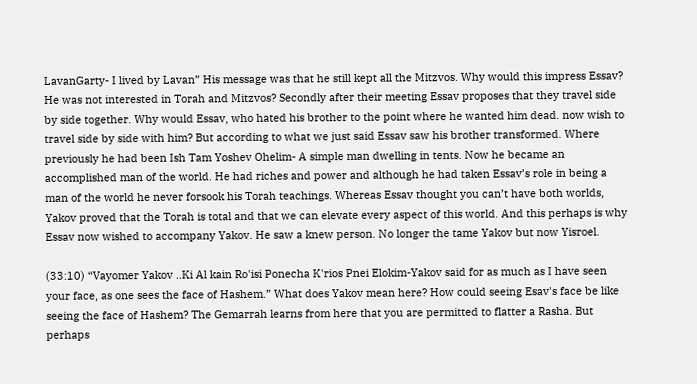LavanGarty- I lived by Lavan” His message was that he still kept all the Mitzvos. Why would this impress Essav? He was not interested in Torah and Mitzvos? Secondly after their meeting Essav proposes that they travel side by side together. Why would Essav, who hated his brother to the point where he wanted him dead. now wish to travel side by side with him? But according to what we just said Essav saw his brother transformed. Where previously he had been Ish Tam Yoshev Ohelim- A simple man dwelling in tents. Now he became an accomplished man of the world. He had riches and power and although he had taken Essav’s role in being a man of the world he never forsook his Torah teachings. Whereas Essav thought you can’t have both worlds, Yakov proved that the Torah is total and that we can elevate every aspect of this world. And this perhaps is why Essav now wished to accompany Yakov. He saw a knew person. No longer the tame Yakov but now Yisroel.

(33:10) “Vayomer Yakov ..Ki Al kain Ro'isi Ponecha K'rios Pnei Elokim-Yakov said for as much as I have seen your face, as one sees the face of Hashem.” What does Yakov mean here? How could seeing Esav's face be like seeing the face of Hashem? The Gemarrah learns from here that you are permitted to flatter a Rasha. But perhaps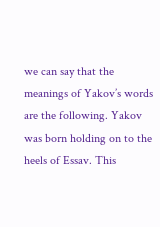we can say that the meanings of Yakov’s words are the following. Yakov was born holding on to the heels of Essav. This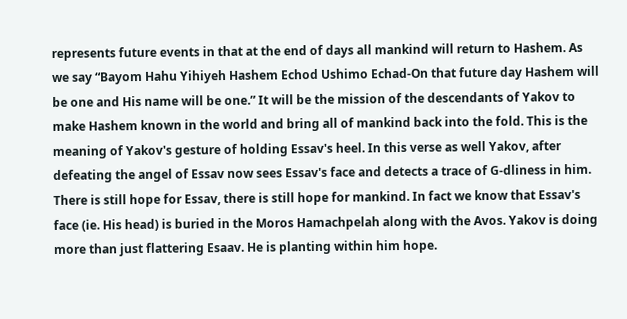represents future events in that at the end of days all mankind will return to Hashem. As we say “Bayom Hahu Yihiyeh Hashem Echod Ushimo Echad-On that future day Hashem will be one and His name will be one.” It will be the mission of the descendants of Yakov to make Hashem known in the world and bring all of mankind back into the fold. This is the meaning of Yakov's gesture of holding Essav's heel. In this verse as well Yakov, after defeating the angel of Essav now sees Essav's face and detects a trace of G-dliness in him. There is still hope for Essav, there is still hope for mankind. In fact we know that Essav's face (ie. His head) is buried in the Moros Hamachpelah along with the Avos. Yakov is doing more than just flattering Esaav. He is planting within him hope.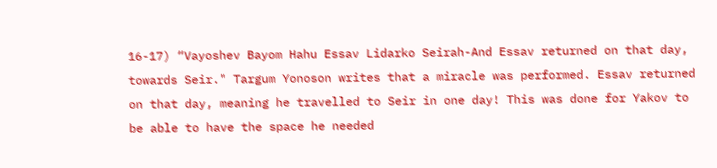16-17) “Vayoshev Bayom Hahu Essav Lidarko Seirah-And Essav returned on that day, towards Seir." Targum Yonoson writes that a miracle was performed. Essav returned on that day, meaning he travelled to Seir in one day! This was done for Yakov to be able to have the space he needed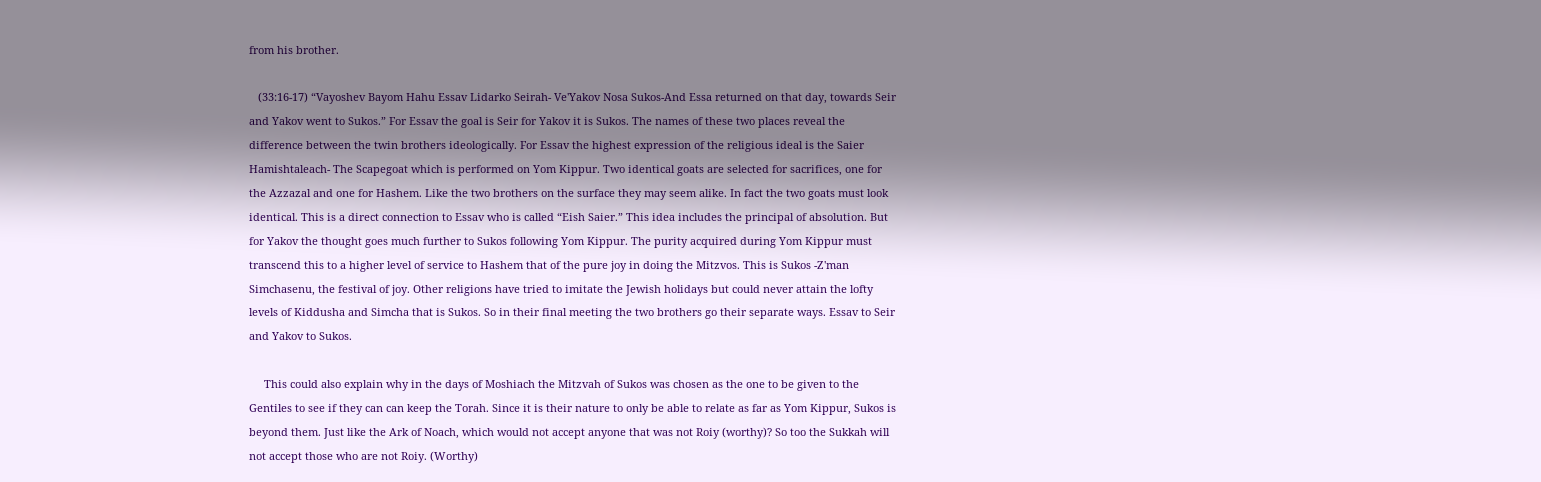from his brother.

   (33:16-17) “Vayoshev Bayom Hahu Essav Lidarko Seirah- Ve'Yakov Nosa Sukos-And Essa returned on that day, towards Seir and Yakov went to Sukos.” For Essav the goal is Seir for Yakov it is Sukos. The names of these two places reveal the difference between the twin brothers ideologically. For Essav the highest expression of the religious ideal is the Saier Hamishtaleach- The Scapegoat which is performed on Yom Kippur. Two identical goats are selected for sacrifices, one for the Azzazal and one for Hashem. Like the two brothers on the surface they may seem alike. In fact the two goats must look identical. This is a direct connection to Essav who is called “Eish Saier.” This idea includes the principal of absolution. But for Yakov the thought goes much further to Sukos following Yom Kippur. The purity acquired during Yom Kippur must transcend this to a higher level of service to Hashem that of the pure joy in doing the Mitzvos. This is Sukos -Z'man Simchasenu, the festival of joy. Other religions have tried to imitate the Jewish holidays but could never attain the lofty levels of Kiddusha and Simcha that is Sukos. So in their final meeting the two brothers go their separate ways. Essav to Seir and Yakov to Sukos.

     This could also explain why in the days of Moshiach the Mitzvah of Sukos was chosen as the one to be given to the Gentiles to see if they can can keep the Torah. Since it is their nature to only be able to relate as far as Yom Kippur, Sukos is beyond them. Just like the Ark of Noach, which would not accept anyone that was not Roiy (worthy)? So too the Sukkah will not accept those who are not Roiy. (Worthy)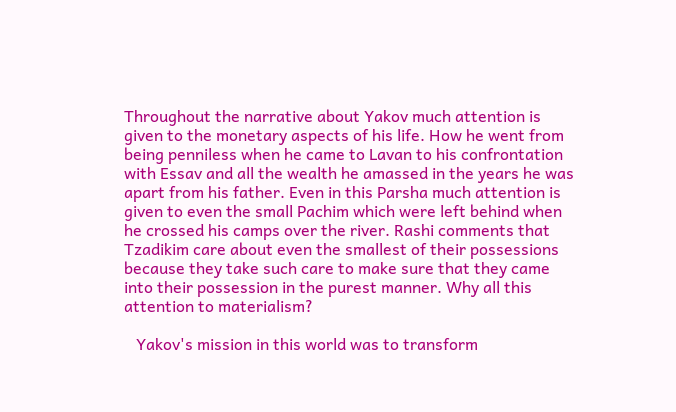Throughout the narrative about Yakov much attention is given to the monetary aspects of his life. How he went from being penniless when he came to Lavan to his confrontation with Essav and all the wealth he amassed in the years he was apart from his father. Even in this Parsha much attention is given to even the small Pachim which were left behind when he crossed his camps over the river. Rashi comments that Tzadikim care about even the smallest of their possessions because they take such care to make sure that they came into their possession in the purest manner. Why all this attention to materialism?

   Yakov's mission in this world was to transform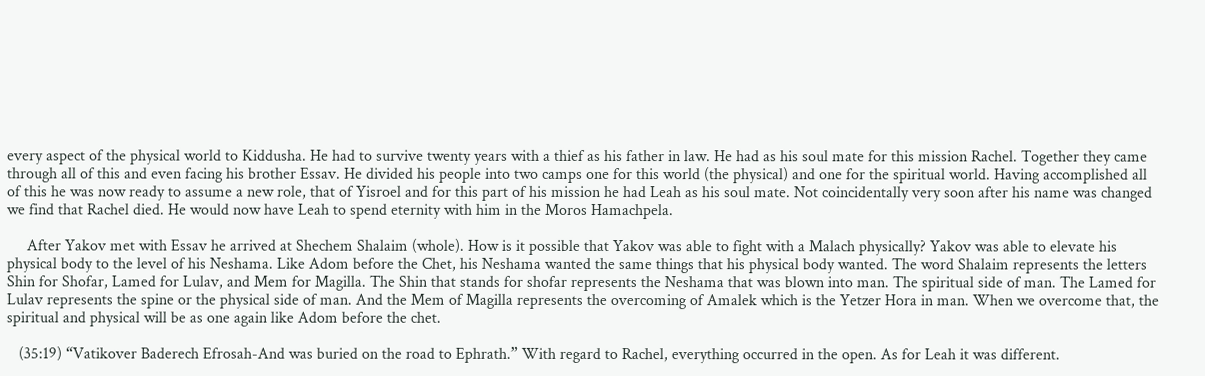every aspect of the physical world to Kiddusha. He had to survive twenty years with a thief as his father in law. He had as his soul mate for this mission Rachel. Together they came through all of this and even facing his brother Essav. He divided his people into two camps one for this world (the physical) and one for the spiritual world. Having accomplished all of this he was now ready to assume a new role, that of Yisroel and for this part of his mission he had Leah as his soul mate. Not coincidentally very soon after his name was changed we find that Rachel died. He would now have Leah to spend eternity with him in the Moros Hamachpela.

     After Yakov met with Essav he arrived at Shechem Shalaim (whole). How is it possible that Yakov was able to fight with a Malach physically? Yakov was able to elevate his physical body to the level of his Neshama. Like Adom before the Chet, his Neshama wanted the same things that his physical body wanted. The word Shalaim represents the letters Shin for Shofar, Lamed for Lulav, and Mem for Magilla. The Shin that stands for shofar represents the Neshama that was blown into man. The spiritual side of man. The Lamed for Lulav represents the spine or the physical side of man. And the Mem of Magilla represents the overcoming of Amalek which is the Yetzer Hora in man. When we overcome that, the spiritual and physical will be as one again like Adom before the chet.

   (35:19) “Vatikover Baderech Efrosah-And was buried on the road to Ephrath.” With regard to Rachel, everything occurred in the open. As for Leah it was different.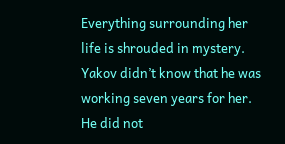Everything surrounding her life is shrouded in mystery. Yakov didn’t know that he was working seven years for her. He did not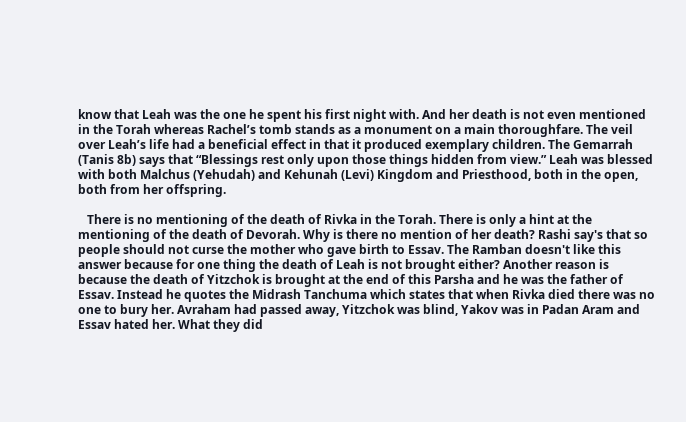know that Leah was the one he spent his first night with. And her death is not even mentioned in the Torah whereas Rachel’s tomb stands as a monument on a main thoroughfare. The veil over Leah’s life had a beneficial effect in that it produced exemplary children. The Gemarrah (Tanis 8b) says that “Blessings rest only upon those things hidden from view.” Leah was blessed with both Malchus (Yehudah) and Kehunah (Levi) Kingdom and Priesthood, both in the open, both from her offspring.

   There is no mentioning of the death of Rivka in the Torah. There is only a hint at the mentioning of the death of Devorah. Why is there no mention of her death? Rashi say's that so people should not curse the mother who gave birth to Essav. The Ramban doesn't like this answer because for one thing the death of Leah is not brought either? Another reason is because the death of Yitzchok is brought at the end of this Parsha and he was the father of Essav. Instead he quotes the Midrash Tanchuma which states that when Rivka died there was no one to bury her. Avraham had passed away, Yitzchok was blind, Yakov was in Padan Aram and Essav hated her. What they did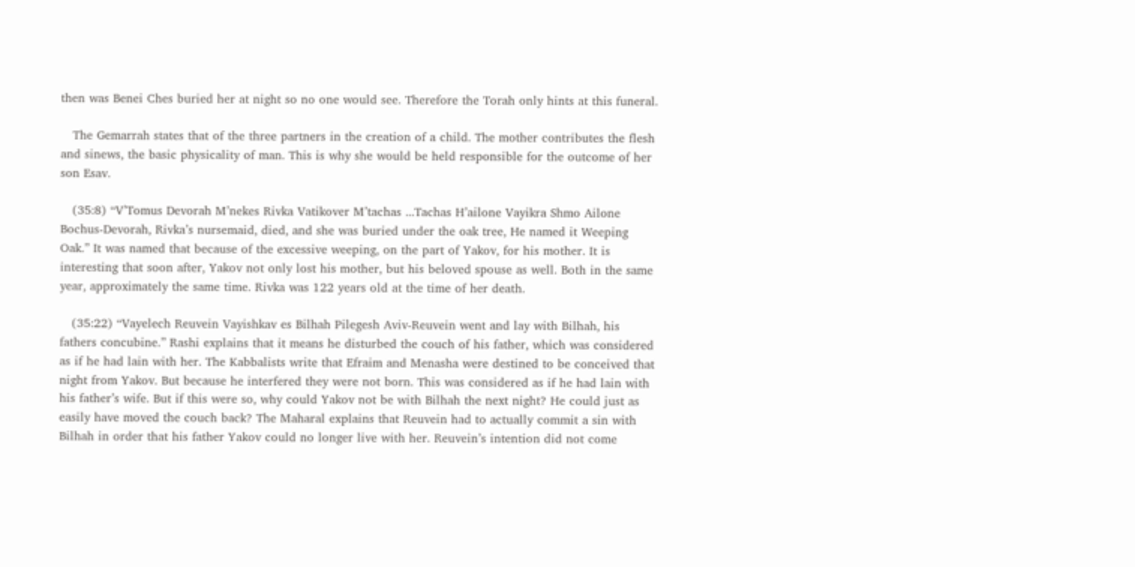then was Benei Ches buried her at night so no one would see. Therefore the Torah only hints at this funeral.

   The Gemarrah states that of the three partners in the creation of a child. The mother contributes the flesh and sinews, the basic physicality of man. This is why she would be held responsible for the outcome of her son Esav.

   (35:8) “V’Tomus Devorah M’nekes Rivka Vatikover M’tachas ...Tachas H’ailone Vayikra Shmo Ailone Bochus-Devorah, Rivka’s nursemaid, died, and she was buried under the oak tree, He named it Weeping Oak.” It was named that because of the excessive weeping, on the part of Yakov, for his mother. It is interesting that soon after, Yakov not only lost his mother, but his beloved spouse as well. Both in the same year, approximately the same time. Rivka was 122 years old at the time of her death.

   (35:22) “Vayelech Reuvein Vayishkav es Bilhah Pilegesh Aviv-Reuvein went and lay with Bilhah, his fathers concubine.” Rashi explains that it means he disturbed the couch of his father, which was considered as if he had lain with her. The Kabbalists write that Efraim and Menasha were destined to be conceived that night from Yakov. But because he interfered they were not born. This was considered as if he had lain with his father’s wife. But if this were so, why could Yakov not be with Bilhah the next night? He could just as easily have moved the couch back? The Maharal explains that Reuvein had to actually commit a sin with Bilhah in order that his father Yakov could no longer live with her. Reuvein’s intention did not come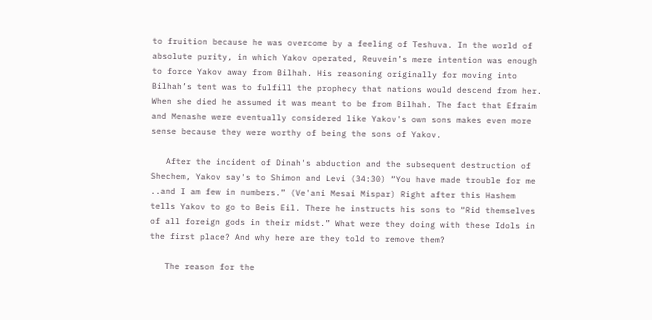to fruition because he was overcome by a feeling of Teshuva. In the world of absolute purity, in which Yakov operated, Reuvein’s mere intention was enough to force Yakov away from Bilhah. His reasoning originally for moving into Bilhah’s tent was to fulfill the prophecy that nations would descend from her. When she died he assumed it was meant to be from Bilhah. The fact that Efraim and Menashe were eventually considered like Yakov's own sons makes even more sense because they were worthy of being the sons of Yakov.

   After the incident of Dinah's abduction and the subsequent destruction of Shechem, Yakov say's to Shimon and Levi (34:30) “You have made trouble for me ..and I am few in numbers.” (Ve'ani Mesai Mispar) Right after this Hashem tells Yakov to go to Beis Eil. There he instructs his sons to “Rid themselves of all foreign gods in their midst.” What were they doing with these Idols in the first place? And why here are they told to remove them?

   The reason for the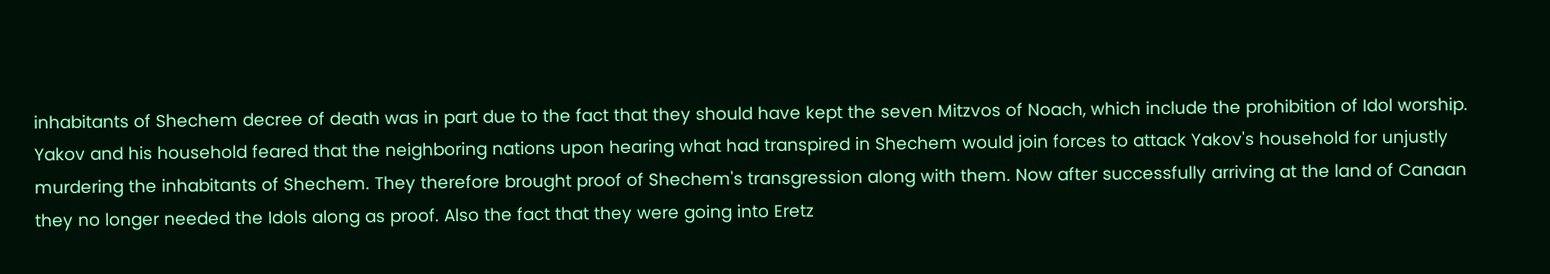inhabitants of Shechem decree of death was in part due to the fact that they should have kept the seven Mitzvos of Noach, which include the prohibition of Idol worship. Yakov and his household feared that the neighboring nations upon hearing what had transpired in Shechem would join forces to attack Yakov's household for unjustly murdering the inhabitants of Shechem. They therefore brought proof of Shechem's transgression along with them. Now after successfully arriving at the land of Canaan they no longer needed the Idols along as proof. Also the fact that they were going into Eretz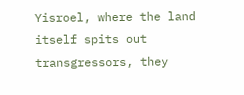Yisroel, where the land itself spits out transgressors, they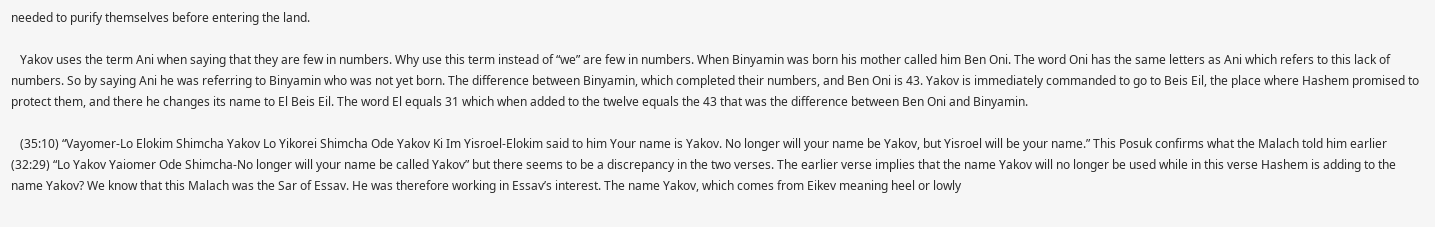needed to purify themselves before entering the land.

   Yakov uses the term Ani when saying that they are few in numbers. Why use this term instead of “we” are few in numbers. When Binyamin was born his mother called him Ben Oni. The word Oni has the same letters as Ani which refers to this lack of numbers. So by saying Ani he was referring to Binyamin who was not yet born. The difference between Binyamin, which completed their numbers, and Ben Oni is 43. Yakov is immediately commanded to go to Beis Eil, the place where Hashem promised to protect them, and there he changes its name to El Beis Eil. The word El equals 31 which when added to the twelve equals the 43 that was the difference between Ben Oni and Binyamin.

   (35:10) “Vayomer-Lo Elokim Shimcha Yakov Lo Yikorei Shimcha Ode Yakov Ki Im Yisroel-Elokim said to him Your name is Yakov. No longer will your name be Yakov, but Yisroel will be your name.” This Posuk confirms what the Malach told him earlier (32:29) “Lo Yakov Yaiomer Ode Shimcha-No longer will your name be called Yakov” but there seems to be a discrepancy in the two verses. The earlier verse implies that the name Yakov will no longer be used while in this verse Hashem is adding to the name Yakov? We know that this Malach was the Sar of Essav. He was therefore working in Essav’s interest. The name Yakov, which comes from Eikev meaning heel or lowly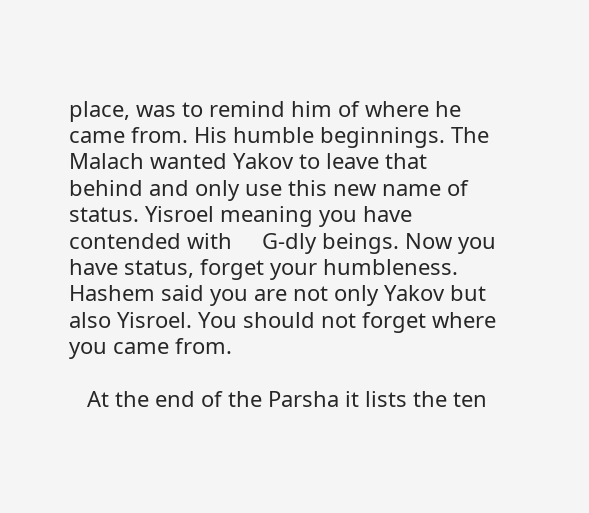place, was to remind him of where he came from. His humble beginnings. The Malach wanted Yakov to leave that behind and only use this new name of status. Yisroel meaning you have contended with     G-dly beings. Now you have status, forget your humbleness. Hashem said you are not only Yakov but also Yisroel. You should not forget where you came from.

   At the end of the Parsha it lists the ten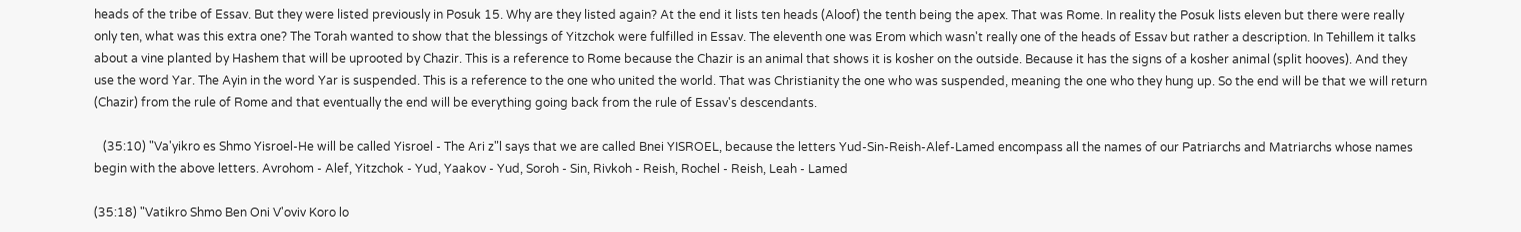heads of the tribe of Essav. But they were listed previously in Posuk 15. Why are they listed again? At the end it lists ten heads (Aloof) the tenth being the apex. That was Rome. In reality the Posuk lists eleven but there were really only ten, what was this extra one? The Torah wanted to show that the blessings of Yitzchok were fulfilled in Essav. The eleventh one was Erom which wasn't really one of the heads of Essav but rather a description. In Tehillem it talks about a vine planted by Hashem that will be uprooted by Chazir. This is a reference to Rome because the Chazir is an animal that shows it is kosher on the outside. Because it has the signs of a kosher animal (split hooves). And they use the word Yar. The Ayin in the word Yar is suspended. This is a reference to the one who united the world. That was Christianity the one who was suspended, meaning the one who they hung up. So the end will be that we will return (Chazir) from the rule of Rome and that eventually the end will be everything going back from the rule of Essav's descendants.

   (35:10) "Va'yikro es Shmo Yisroel-He will be called Yisroel - The Ari z"l says that we are called Bnei YISROEL, because the letters Yud-Sin-Reish-Alef-Lamed encompass all the names of our Patriarchs and Matriarchs whose names begin with the above letters. Avrohom - Alef, Yitzchok - Yud, Yaakov - Yud, Soroh - Sin, Rivkoh - Reish, Rochel - Reish, Leah - Lamed

(35:18) "Vatikro Shmo Ben Oni V'oviv Koro lo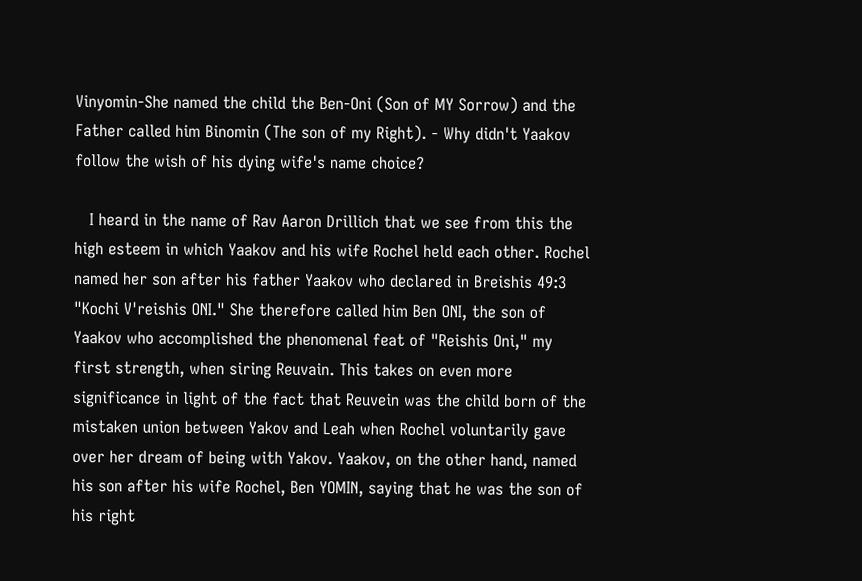Vinyomin-She named the child the Ben-Oni (Son of MY Sorrow) and the Father called him Binomin (The son of my Right). - Why didn't Yaakov follow the wish of his dying wife's name choice?

   I heard in the name of Rav Aaron Drillich that we see from this the high esteem in which Yaakov and his wife Rochel held each other. Rochel named her son after his father Yaakov who declared in Breishis 49:3 "Kochi V'reishis ONI." She therefore called him Ben ONI, the son of Yaakov who accomplished the phenomenal feat of "Reishis Oni," my first strength, when siring Reuvain. This takes on even more significance in light of the fact that Reuvein was the child born of the mistaken union between Yakov and Leah when Rochel voluntarily gave over her dream of being with Yakov. Yaakov, on the other hand, named his son after his wife Rochel, Ben YOMIN, saying that he was the son of his right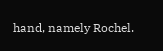hand, namely Rochel.